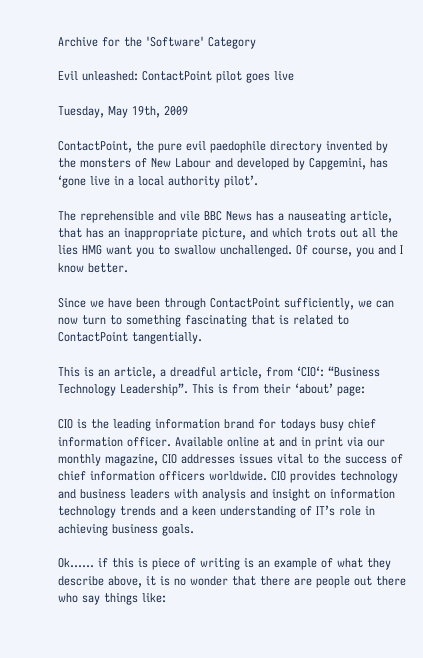Archive for the 'Software' Category

Evil unleashed: ContactPoint pilot goes live

Tuesday, May 19th, 2009

ContactPoint, the pure evil paedophile directory invented by the monsters of New Labour and developed by Capgemini, has ‘gone live in a local authority pilot’.

The reprehensible and vile BBC News has a nauseating article, that has an inappropriate picture, and which trots out all the lies HMG want you to swallow unchallenged. Of course, you and I know better.

Since we have been through ContactPoint sufficiently, we can now turn to something fascinating that is related to ContactPoint tangentially.

This is an article, a dreadful article, from ‘CIO‘: “Business Technology Leadership”. This is from their ‘about’ page:

CIO is the leading information brand for todays busy chief information officer. Available online at and in print via our monthly magazine, CIO addresses issues vital to the success of chief information officers worldwide. CIO provides technology and business leaders with analysis and insight on information technology trends and a keen understanding of IT’s role in achieving business goals.

Ok…… if this is piece of writing is an example of what they describe above, it is no wonder that there are people out there who say things like: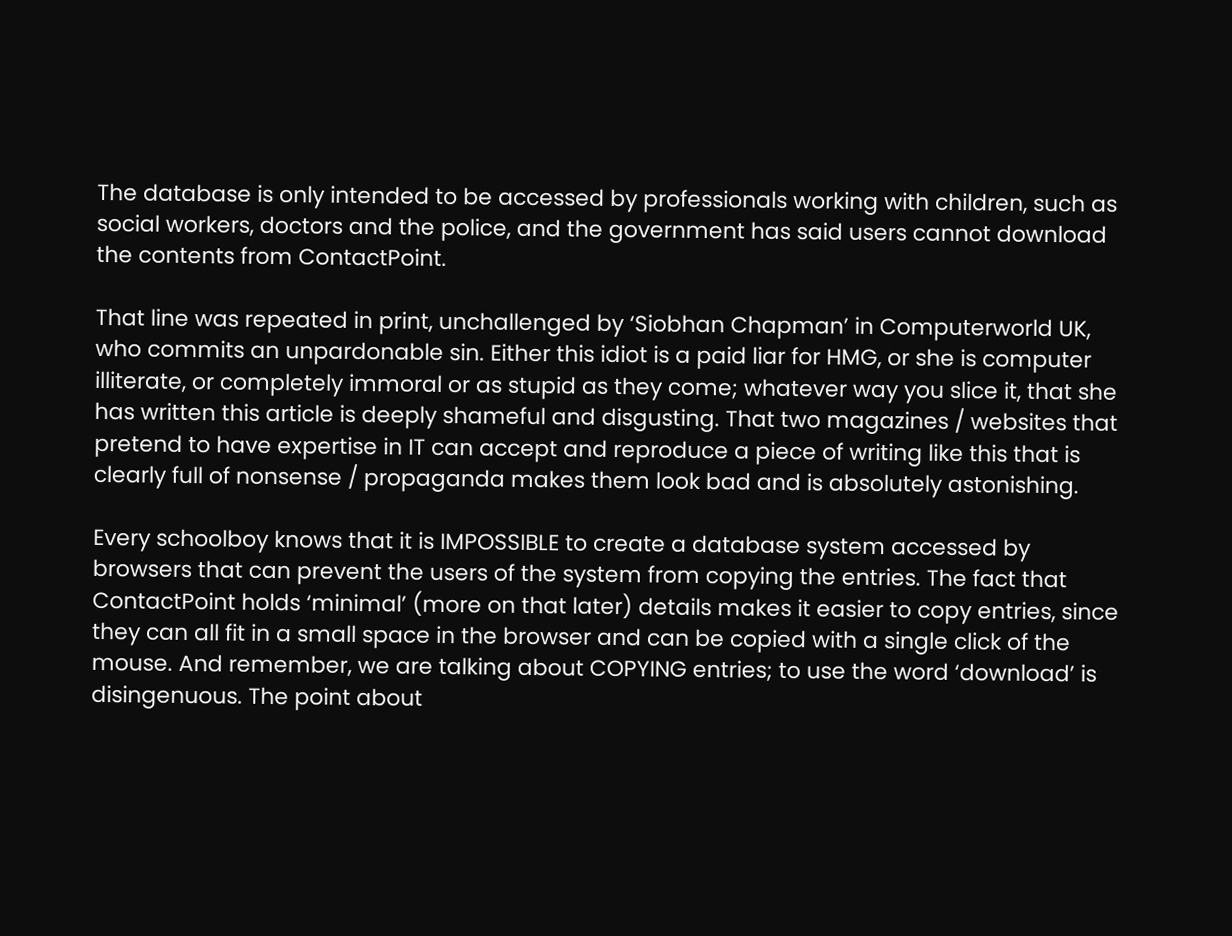The database is only intended to be accessed by professionals working with children, such as social workers, doctors and the police, and the government has said users cannot download the contents from ContactPoint.

That line was repeated in print, unchallenged by ‘Siobhan Chapman’ in Computerworld UK, who commits an unpardonable sin. Either this idiot is a paid liar for HMG, or she is computer illiterate, or completely immoral or as stupid as they come; whatever way you slice it, that she has written this article is deeply shameful and disgusting. That two magazines / websites that pretend to have expertise in IT can accept and reproduce a piece of writing like this that is clearly full of nonsense / propaganda makes them look bad and is absolutely astonishing.

Every schoolboy knows that it is IMPOSSIBLE to create a database system accessed by browsers that can prevent the users of the system from copying the entries. The fact that ContactPoint holds ‘minimal’ (more on that later) details makes it easier to copy entries, since they can all fit in a small space in the browser and can be copied with a single click of the mouse. And remember, we are talking about COPYING entries; to use the word ‘download’ is disingenuous. The point about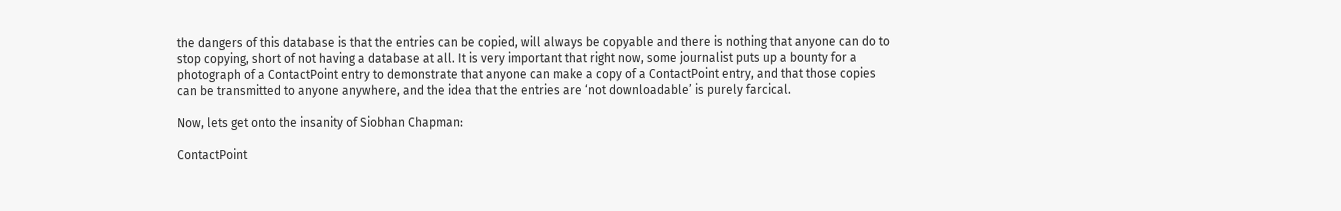the dangers of this database is that the entries can be copied, will always be copyable and there is nothing that anyone can do to stop copying, short of not having a database at all. It is very important that right now, some journalist puts up a bounty for a photograph of a ContactPoint entry to demonstrate that anyone can make a copy of a ContactPoint entry, and that those copies can be transmitted to anyone anywhere, and the idea that the entries are ‘not downloadable’ is purely farcical.

Now, lets get onto the insanity of Siobhan Chapman:

ContactPoint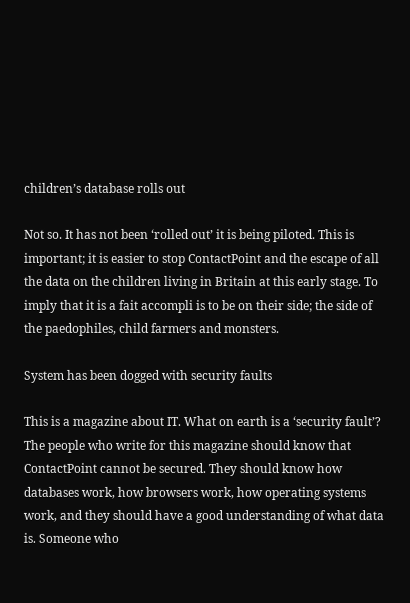children’s database rolls out

Not so. It has not been ‘rolled out’ it is being piloted. This is important; it is easier to stop ContactPoint and the escape of all the data on the children living in Britain at this early stage. To imply that it is a fait accompli is to be on their side; the side of the paedophiles, child farmers and monsters.

System has been dogged with security faults

This is a magazine about IT. What on earth is a ‘security fault’? The people who write for this magazine should know that ContactPoint cannot be secured. They should know how databases work, how browsers work, how operating systems work, and they should have a good understanding of what data is. Someone who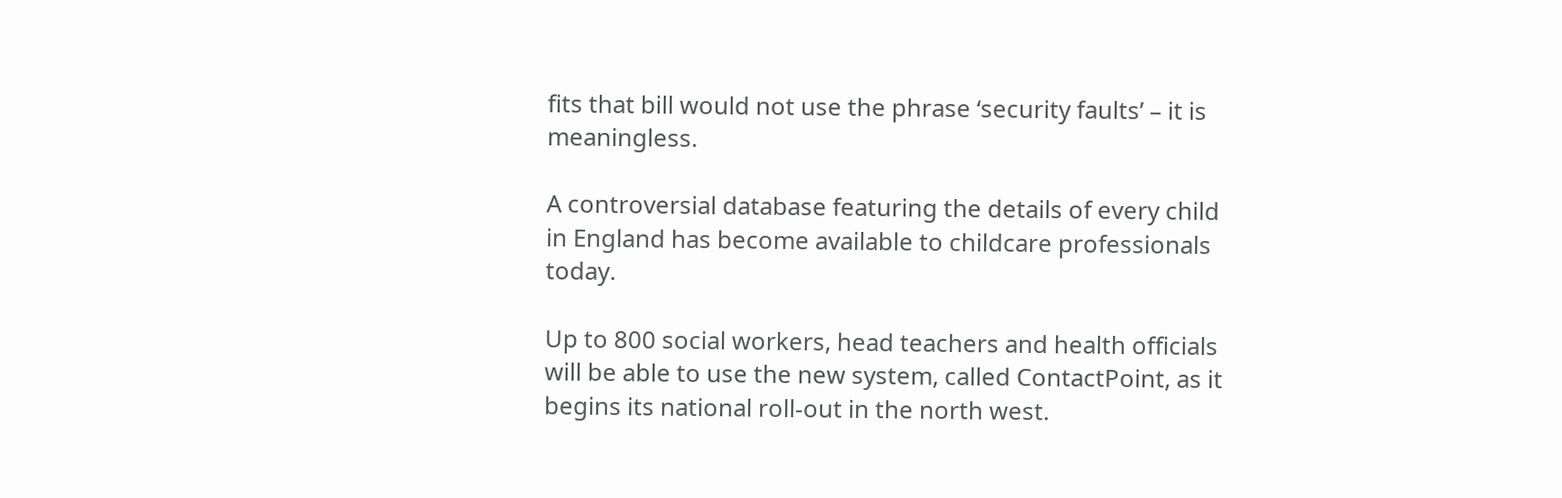fits that bill would not use the phrase ‘security faults’ – it is meaningless.

A controversial database featuring the details of every child in England has become available to childcare professionals today.

Up to 800 social workers, head teachers and health officials will be able to use the new system, called ContactPoint, as it begins its national roll-out in the north west.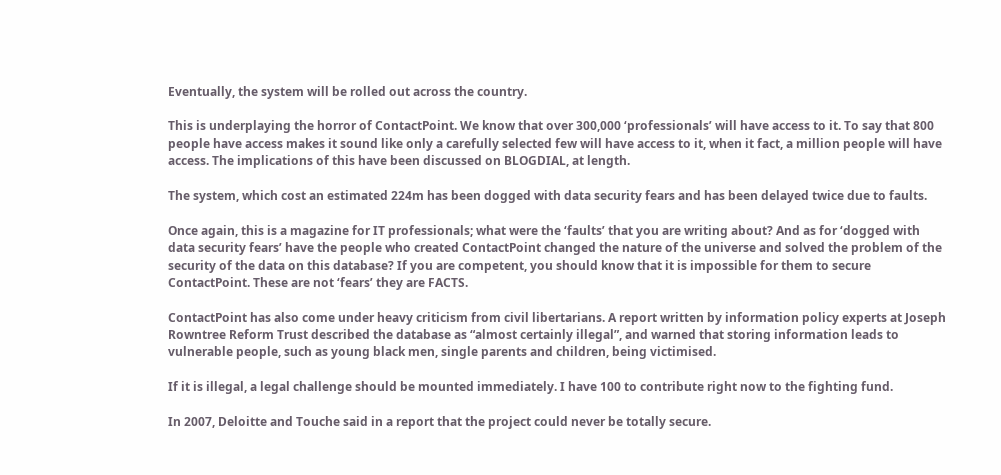Eventually, the system will be rolled out across the country.

This is underplaying the horror of ContactPoint. We know that over 300,000 ‘professionals’ will have access to it. To say that 800 people have access makes it sound like only a carefully selected few will have access to it, when it fact, a million people will have access. The implications of this have been discussed on BLOGDIAL, at length.

The system, which cost an estimated 224m has been dogged with data security fears and has been delayed twice due to faults.

Once again, this is a magazine for IT professionals; what were the ‘faults’ that you are writing about? And as for ‘dogged with data security fears’ have the people who created ContactPoint changed the nature of the universe and solved the problem of the security of the data on this database? If you are competent, you should know that it is impossible for them to secure ContactPoint. These are not ‘fears’ they are FACTS.

ContactPoint has also come under heavy criticism from civil libertarians. A report written by information policy experts at Joseph Rowntree Reform Trust described the database as “almost certainly illegal”, and warned that storing information leads to vulnerable people, such as young black men, single parents and children, being victimised.

If it is illegal, a legal challenge should be mounted immediately. I have 100 to contribute right now to the fighting fund.

In 2007, Deloitte and Touche said in a report that the project could never be totally secure.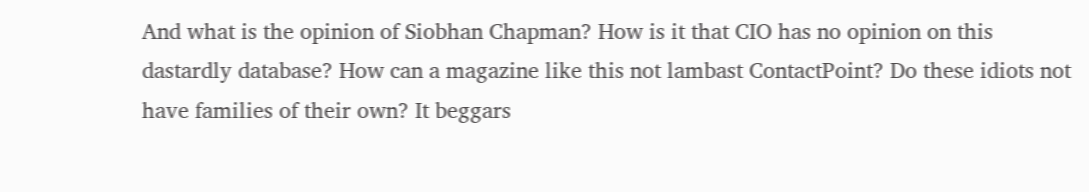And what is the opinion of Siobhan Chapman? How is it that CIO has no opinion on this dastardly database? How can a magazine like this not lambast ContactPoint? Do these idiots not have families of their own? It beggars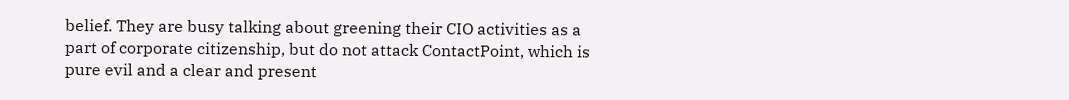belief. They are busy talking about greening their CIO activities as a part of corporate citizenship, but do not attack ContactPoint, which is pure evil and a clear and present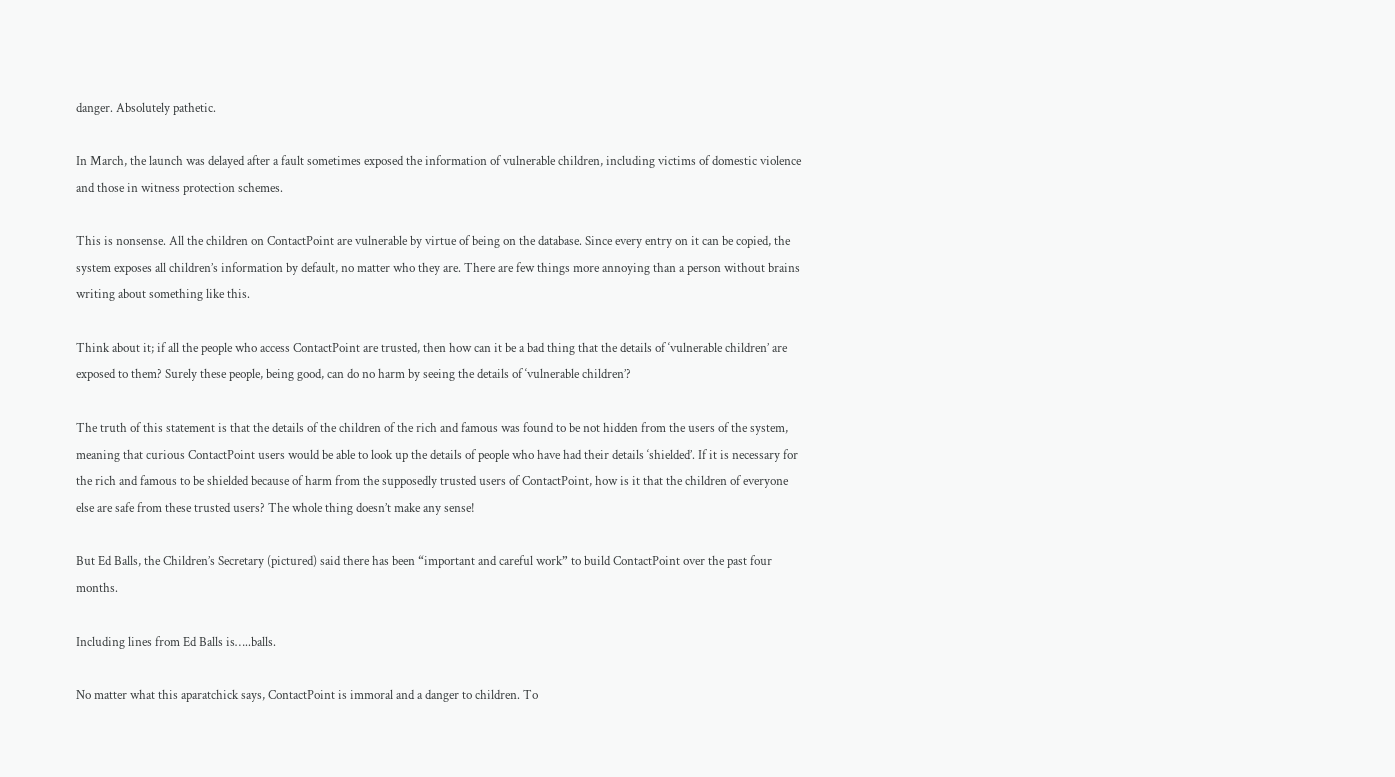danger. Absolutely pathetic.

In March, the launch was delayed after a fault sometimes exposed the information of vulnerable children, including victims of domestic violence and those in witness protection schemes.

This is nonsense. All the children on ContactPoint are vulnerable by virtue of being on the database. Since every entry on it can be copied, the system exposes all children’s information by default, no matter who they are. There are few things more annoying than a person without brains writing about something like this.

Think about it; if all the people who access ContactPoint are trusted, then how can it be a bad thing that the details of ‘vulnerable children’ are exposed to them? Surely these people, being good, can do no harm by seeing the details of ‘vulnerable children’?

The truth of this statement is that the details of the children of the rich and famous was found to be not hidden from the users of the system, meaning that curious ContactPoint users would be able to look up the details of people who have had their details ‘shielded’. If it is necessary for the rich and famous to be shielded because of harm from the supposedly trusted users of ContactPoint, how is it that the children of everyone else are safe from these trusted users? The whole thing doesn’t make any sense!

But Ed Balls, the Children’s Secretary (pictured) said there has been “important and careful work” to build ContactPoint over the past four months.

Including lines from Ed Balls is…..balls.

No matter what this aparatchick says, ContactPoint is immoral and a danger to children. To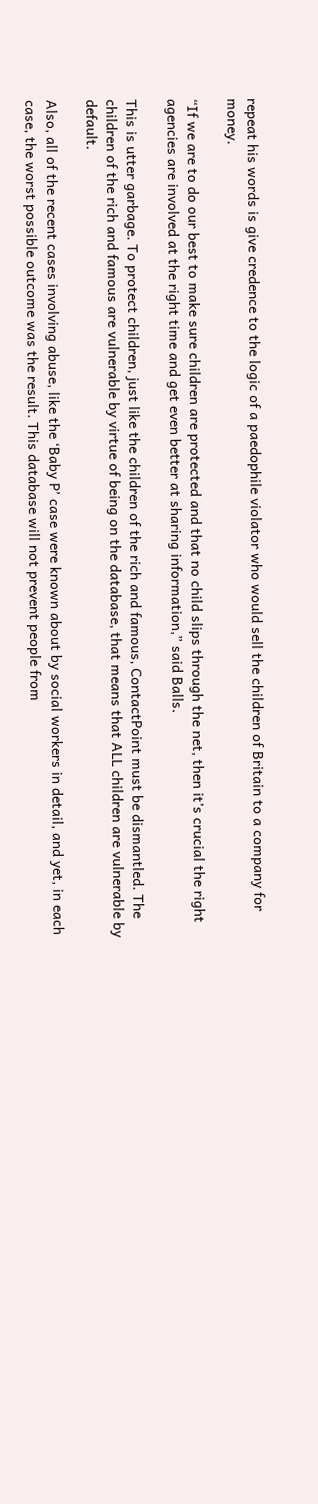repeat his words is give credence to the logic of a paedophile violator who would sell the children of Britain to a company for money.

“If we are to do our best to make sure children are protected and that no child slips through the net, then it’s crucial the right agencies are involved at the right time and get even better at sharing information,” said Balls.

This is utter garbage. To protect children, just like the children of the rich and famous, ContactPoint must be dismantled. The children of the rich and famous are vulnerable by virtue of being on the database, that means that ALL children are vulnerable by default.

Also, all of the recent cases involving abuse, like the ‘Baby P’ case were known about by social workers in detail, and yet, in each case, the worst possible outcome was the result. This database will not prevent people from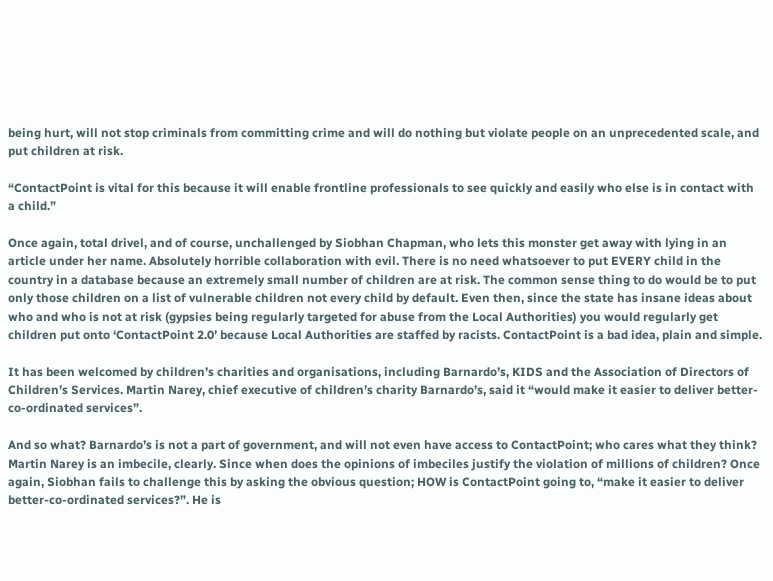being hurt, will not stop criminals from committing crime and will do nothing but violate people on an unprecedented scale, and put children at risk.

“ContactPoint is vital for this because it will enable frontline professionals to see quickly and easily who else is in contact with a child.”

Once again, total drivel, and of course, unchallenged by Siobhan Chapman, who lets this monster get away with lying in an article under her name. Absolutely horrible collaboration with evil. There is no need whatsoever to put EVERY child in the country in a database because an extremely small number of children are at risk. The common sense thing to do would be to put only those children on a list of vulnerable children not every child by default. Even then, since the state has insane ideas about who and who is not at risk (gypsies being regularly targeted for abuse from the Local Authorities) you would regularly get children put onto ‘ContactPoint 2.0’ because Local Authorities are staffed by racists. ContactPoint is a bad idea, plain and simple.

It has been welcomed by children’s charities and organisations, including Barnardo’s, KIDS and the Association of Directors of Children’s Services. Martin Narey, chief executive of children’s charity Barnardo’s, said it “would make it easier to deliver better-co-ordinated services”.

And so what? Barnardo’s is not a part of government, and will not even have access to ContactPoint; who cares what they think? Martin Narey is an imbecile, clearly. Since when does the opinions of imbeciles justify the violation of millions of children? Once again, Siobhan fails to challenge this by asking the obvious question; HOW is ContactPoint going to, “make it easier to deliver better-co-ordinated services?”. He is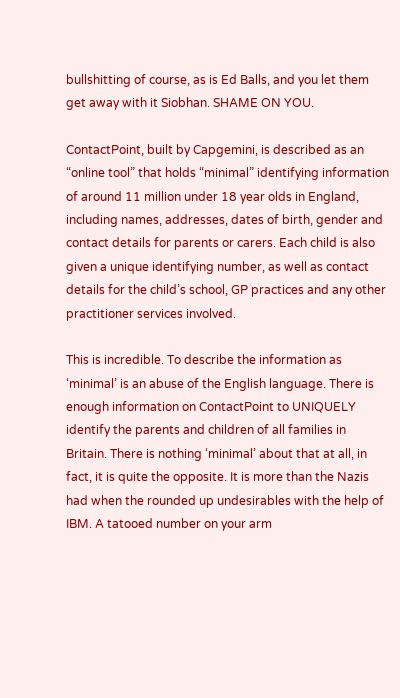bullshitting of course, as is Ed Balls, and you let them get away with it Siobhan. SHAME ON YOU.

ContactPoint, built by Capgemini, is described as an “online tool” that holds “minimal” identifying information of around 11 million under 18 year olds in England, including names, addresses, dates of birth, gender and contact details for parents or carers. Each child is also given a unique identifying number, as well as contact details for the child’s school, GP practices and any other practitioner services involved.

This is incredible. To describe the information as ‘minimal’ is an abuse of the English language. There is enough information on ContactPoint to UNIQUELY identify the parents and children of all families in Britain. There is nothing ‘minimal’ about that at all, in fact, it is quite the opposite. It is more than the Nazis had when the rounded up undesirables with the help of IBM. A tatooed number on your arm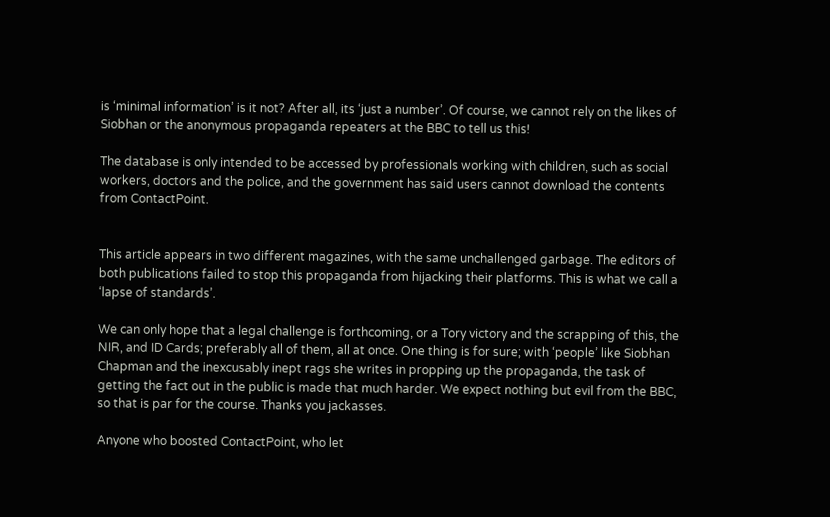is ‘minimal information’ is it not? After all, its ‘just a number’. Of course, we cannot rely on the likes of Siobhan or the anonymous propaganda repeaters at the BBC to tell us this!

The database is only intended to be accessed by professionals working with children, such as social workers, doctors and the police, and the government has said users cannot download the contents from ContactPoint.


This article appears in two different magazines, with the same unchallenged garbage. The editors of both publications failed to stop this propaganda from hijacking their platforms. This is what we call a ‘lapse of standards’.

We can only hope that a legal challenge is forthcoming, or a Tory victory and the scrapping of this, the NIR, and ID Cards; preferably all of them, all at once. One thing is for sure; with ‘people’ like Siobhan Chapman and the inexcusably inept rags she writes in propping up the propaganda, the task of getting the fact out in the public is made that much harder. We expect nothing but evil from the BBC, so that is par for the course. Thanks you jackasses.

Anyone who boosted ContactPoint, who let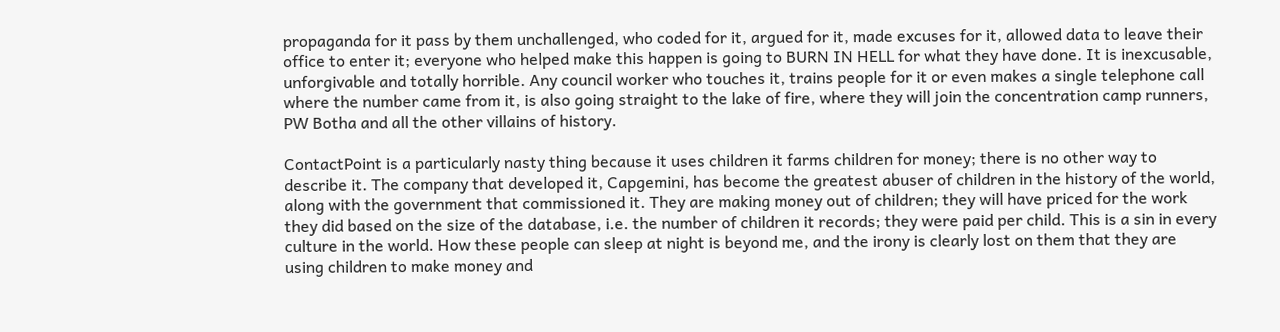propaganda for it pass by them unchallenged, who coded for it, argued for it, made excuses for it, allowed data to leave their office to enter it; everyone who helped make this happen is going to BURN IN HELL for what they have done. It is inexcusable, unforgivable and totally horrible. Any council worker who touches it, trains people for it or even makes a single telephone call where the number came from it, is also going straight to the lake of fire, where they will join the concentration camp runners, PW Botha and all the other villains of history.

ContactPoint is a particularly nasty thing because it uses children it farms children for money; there is no other way to describe it. The company that developed it, Capgemini, has become the greatest abuser of children in the history of the world, along with the government that commissioned it. They are making money out of children; they will have priced for the work they did based on the size of the database, i.e. the number of children it records; they were paid per child. This is a sin in every culture in the world. How these people can sleep at night is beyond me, and the irony is clearly lost on them that they are using children to make money and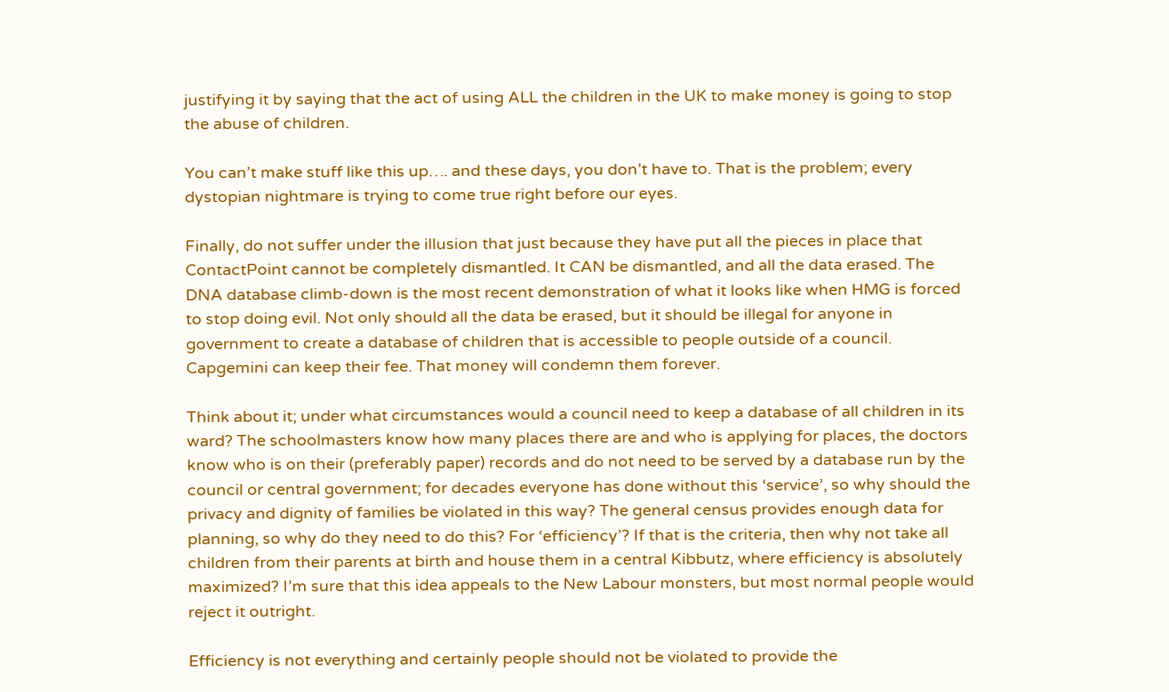justifying it by saying that the act of using ALL the children in the UK to make money is going to stop the abuse of children.

You can’t make stuff like this up…. and these days, you don’t have to. That is the problem; every dystopian nightmare is trying to come true right before our eyes.

Finally, do not suffer under the illusion that just because they have put all the pieces in place that ContactPoint cannot be completely dismantled. It CAN be dismantled, and all the data erased. The DNA database climb-down is the most recent demonstration of what it looks like when HMG is forced to stop doing evil. Not only should all the data be erased, but it should be illegal for anyone in government to create a database of children that is accessible to people outside of a council. Capgemini can keep their fee. That money will condemn them forever.

Think about it; under what circumstances would a council need to keep a database of all children in its ward? The schoolmasters know how many places there are and who is applying for places, the doctors know who is on their (preferably paper) records and do not need to be served by a database run by the council or central government; for decades everyone has done without this ‘service’, so why should the privacy and dignity of families be violated in this way? The general census provides enough data for planning, so why do they need to do this? For ‘efficiency’? If that is the criteria, then why not take all children from their parents at birth and house them in a central Kibbutz, where efficiency is absolutely maximized? I’m sure that this idea appeals to the New Labour monsters, but most normal people would reject it outright.

Efficiency is not everything and certainly people should not be violated to provide the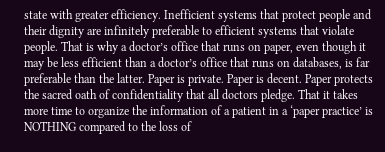state with greater efficiency. Inefficient systems that protect people and their dignity are infinitely preferable to efficient systems that violate people. That is why a doctor’s office that runs on paper, even though it may be less efficient than a doctor’s office that runs on databases, is far preferable than the latter. Paper is private. Paper is decent. Paper protects the sacred oath of confidentiality that all doctors pledge. That it takes more time to organize the information of a patient in a ‘paper practice’ is NOTHING compared to the loss of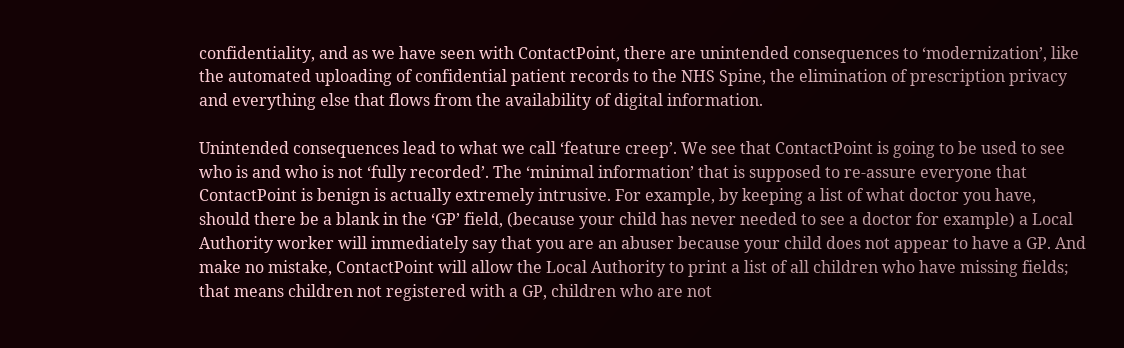confidentiality, and as we have seen with ContactPoint, there are unintended consequences to ‘modernization’, like the automated uploading of confidential patient records to the NHS Spine, the elimination of prescription privacy and everything else that flows from the availability of digital information.

Unintended consequences lead to what we call ‘feature creep’. We see that ContactPoint is going to be used to see who is and who is not ‘fully recorded’. The ‘minimal information’ that is supposed to re-assure everyone that ContactPoint is benign is actually extremely intrusive. For example, by keeping a list of what doctor you have, should there be a blank in the ‘GP’ field, (because your child has never needed to see a doctor for example) a Local Authority worker will immediately say that you are an abuser because your child does not appear to have a GP. And make no mistake, ContactPoint will allow the Local Authority to print a list of all children who have missing fields; that means children not registered with a GP, children who are not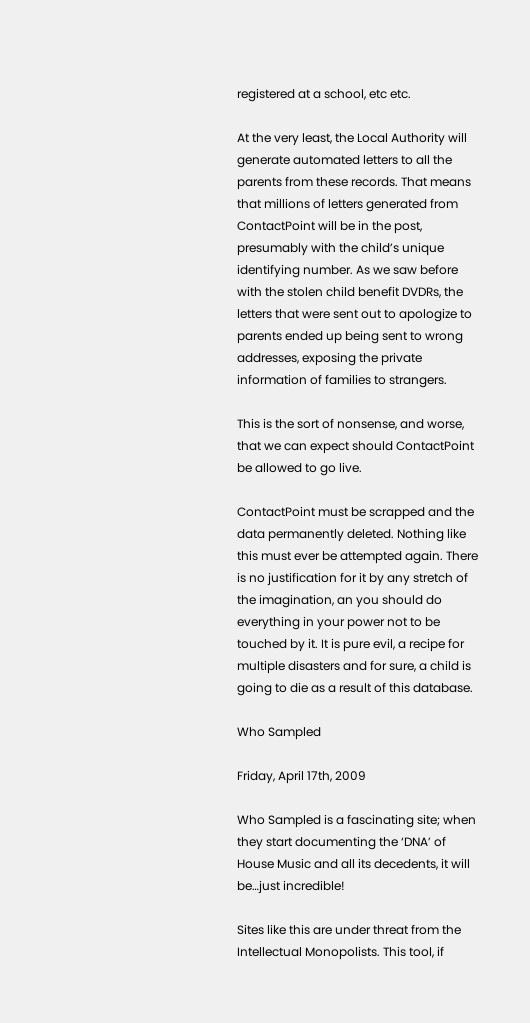registered at a school, etc etc.

At the very least, the Local Authority will generate automated letters to all the parents from these records. That means that millions of letters generated from ContactPoint will be in the post, presumably with the child’s unique identifying number. As we saw before with the stolen child benefit DVDRs, the letters that were sent out to apologize to parents ended up being sent to wrong addresses, exposing the private information of families to strangers.

This is the sort of nonsense, and worse, that we can expect should ContactPoint be allowed to go live.

ContactPoint must be scrapped and the data permanently deleted. Nothing like this must ever be attempted again. There is no justification for it by any stretch of the imagination, an you should do everything in your power not to be touched by it. It is pure evil, a recipe for multiple disasters and for sure, a child is going to die as a result of this database.

Who Sampled

Friday, April 17th, 2009

Who Sampled is a fascinating site; when they start documenting the ‘DNA’ of House Music and all its decedents, it will be…just incredible!

Sites like this are under threat from the Intellectual Monopolists. This tool, if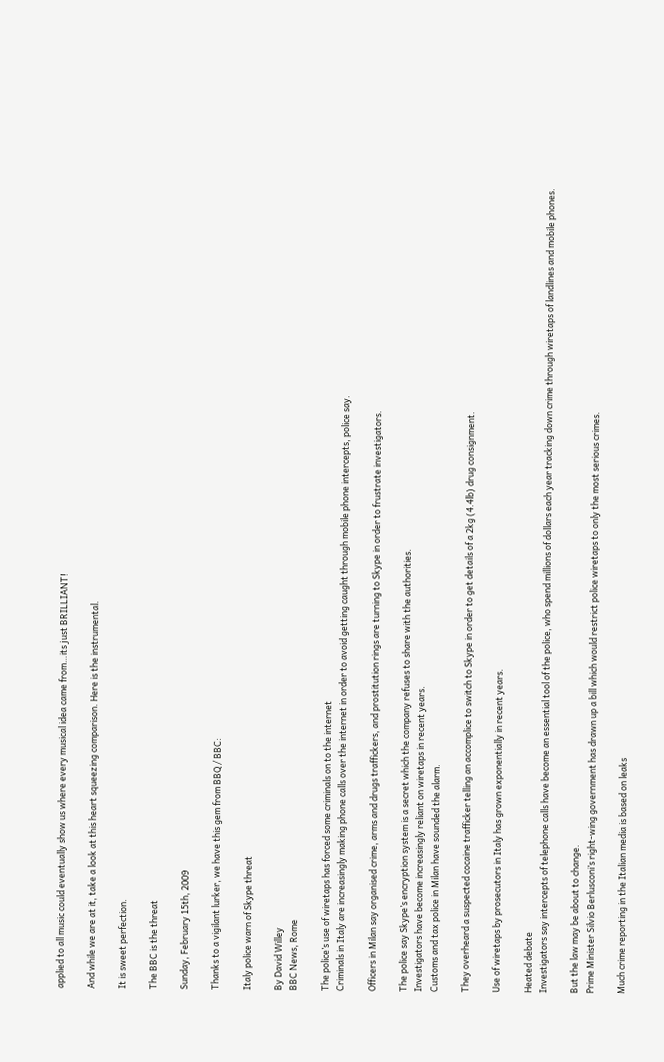applied to all music could eventually show us where every musical idea came from…its just BRILLIANT!

And while we are at it, take a look at this heart squeezing comparison. Here is the instrumental.

It is sweet perfection.

The BBC is the threat

Sunday, February 15th, 2009

Thanks to a vigilant lurker, we have this gem from BBQ / BBC:

Italy police warn of Skype threat

By David Willey
BBC News, Rome

The police’s use of wiretaps has forced some criminals on to the internet
Criminals in Italy are increasingly making phone calls over the internet in order to avoid getting caught through mobile phone intercepts, police say.

Officers in Milan say organised crime, arms and drugs traffickers, and prostitution rings are turning to Skype in order to frustrate investigators.

The police say Skype’s encryption system is a secret which the company refuses to share with the authorities.
Investigators have become increasingly reliant on wiretaps in recent years.
Customs and tax police in Milan have sounded the alarm.

They overheard a suspected cocaine trafficker telling an accomplice to switch to Skype in order to get details of a 2kg (4.4lb) drug consignment.

Use of wiretaps by prosecutors in Italy has grown exponentially in recent years.

Heated debate
Investigators say intercepts of telephone calls have become an essential tool of the police, who spend millions of dollars each year tracking down crime through wiretaps of landlines and mobile phones.

But the law may be about to change.
Prime Minister Silvio Berlusconi’s right-wing government has drawn up a bill which would restrict police wiretaps to only the most serious crimes.

Much crime reporting in the Italian media is based on leaks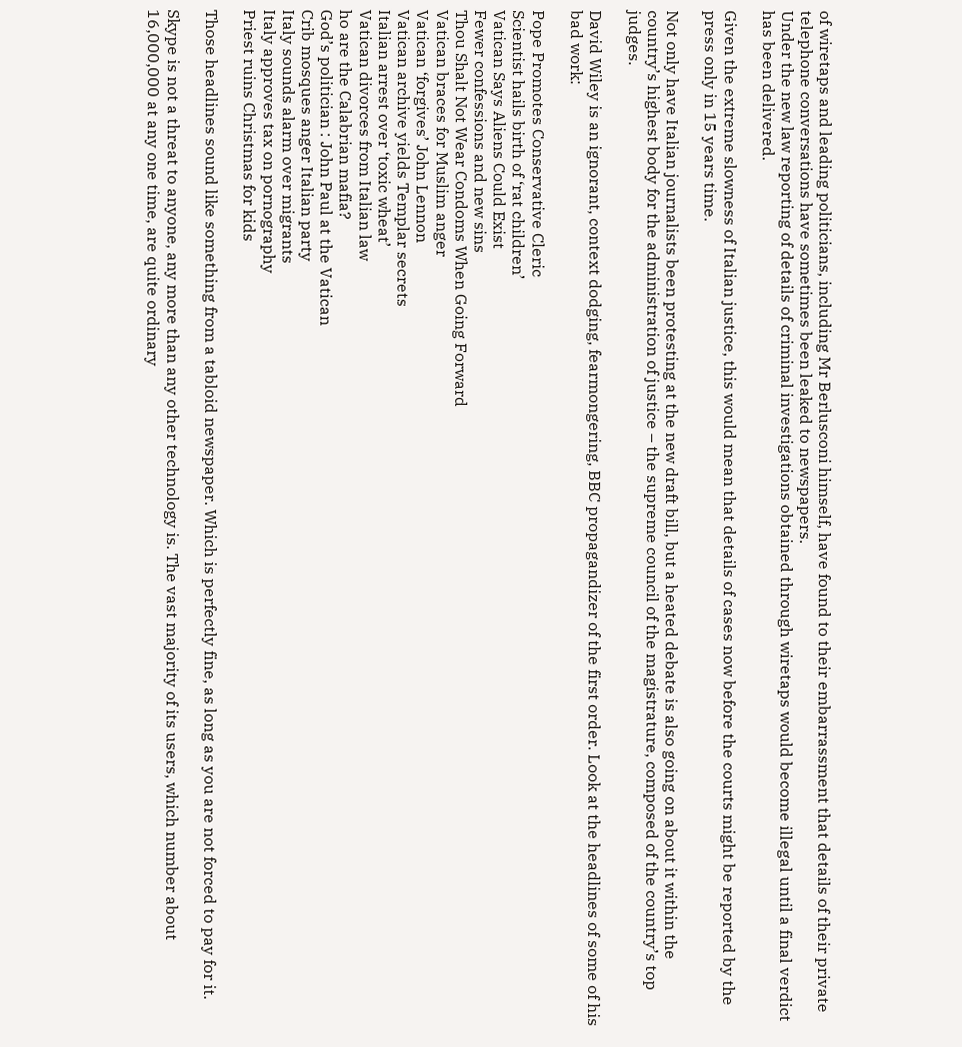of wiretaps and leading politicians, including Mr Berlusconi himself, have found to their embarrassment that details of their private telephone conversations have sometimes been leaked to newspapers.
Under the new law reporting of details of criminal investigations obtained through wiretaps would become illegal until a final verdict has been delivered.

Given the extreme slowness of Italian justice, this would mean that details of cases now before the courts might be reported by the press only in 15 years time.

Not only have Italian journalists been protesting at the new draft bill, but a heated debate is also going on about it within the country’s highest body for the administration of justice – the supreme council of the magistrature, composed of the country’s top judges.

David Wiley is an ignorant, context dodging, fearmongering, BBC propagandizer of the first order. Look at the headlines of some of his bad work:

Pope Promotes Conservative Cleric
Scientist hails birth of ‘rat children’
Vatican Says Aliens Could Exist
Fewer confessions and new sins
Thou Shalt Not Wear Condoms When Going Forward
Vatican braces for Muslim anger
Vatican ‘forgives’ John Lennon
Vatican archive yields Templar secrets
Italian arrest over ‘toxic wheat’
Vatican divorces from Italian law
ho are the Calabrian mafia?
God’s politician : John Paul at the Vatican
Crib mosques anger Italian party
Italy sounds alarm over migrants
Italy approves tax on pornography
Priest ruins Christmas for kids

Those headlines sound like something from a tabloid newspaper. Which is perfectly fine, as long as you are not forced to pay for it.

Skype is not a threat to anyone, any more than any other technology is. The vast majority of its users, which number about 16,000,000 at any one time, are quite ordinary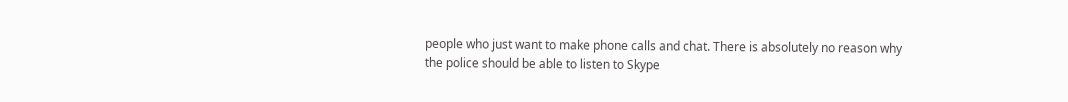people who just want to make phone calls and chat. There is absolutely no reason why the police should be able to listen to Skype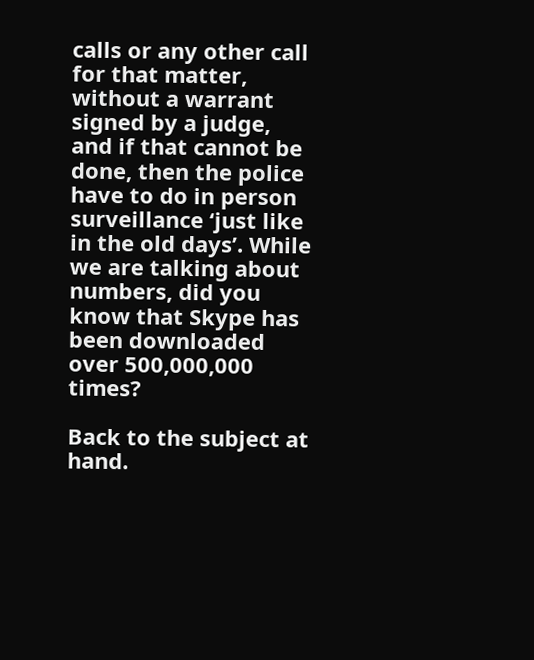calls or any other call for that matter, without a warrant signed by a judge, and if that cannot be done, then the police have to do in person surveillance ‘just like in the old days’. While we are talking about numbers, did you know that Skype has been downloaded over 500,000,000 times?

Back to the subject at hand.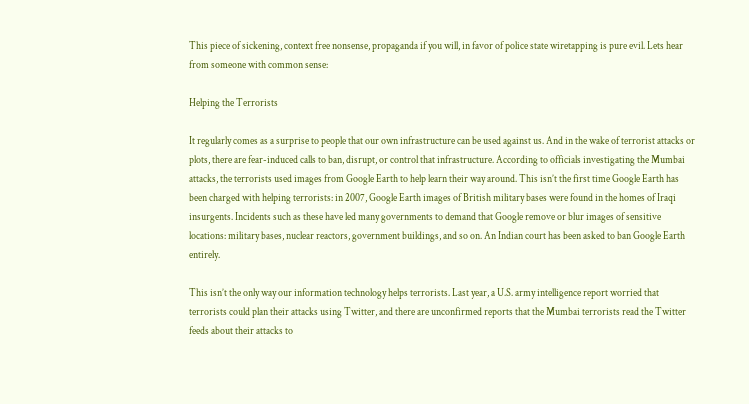This piece of sickening, context free nonsense, propaganda if you will, in favor of police state wiretapping is pure evil. Lets hear from someone with common sense:

Helping the Terrorists

It regularly comes as a surprise to people that our own infrastructure can be used against us. And in the wake of terrorist attacks or plots, there are fear-induced calls to ban, disrupt, or control that infrastructure. According to officials investigating the Mumbai attacks, the terrorists used images from Google Earth to help learn their way around. This isn’t the first time Google Earth has been charged with helping terrorists: in 2007, Google Earth images of British military bases were found in the homes of Iraqi insurgents. Incidents such as these have led many governments to demand that Google remove or blur images of sensitive locations: military bases, nuclear reactors, government buildings, and so on. An Indian court has been asked to ban Google Earth entirely.

This isn’t the only way our information technology helps terrorists. Last year, a U.S. army intelligence report worried that terrorists could plan their attacks using Twitter, and there are unconfirmed reports that the Mumbai terrorists read the Twitter feeds about their attacks to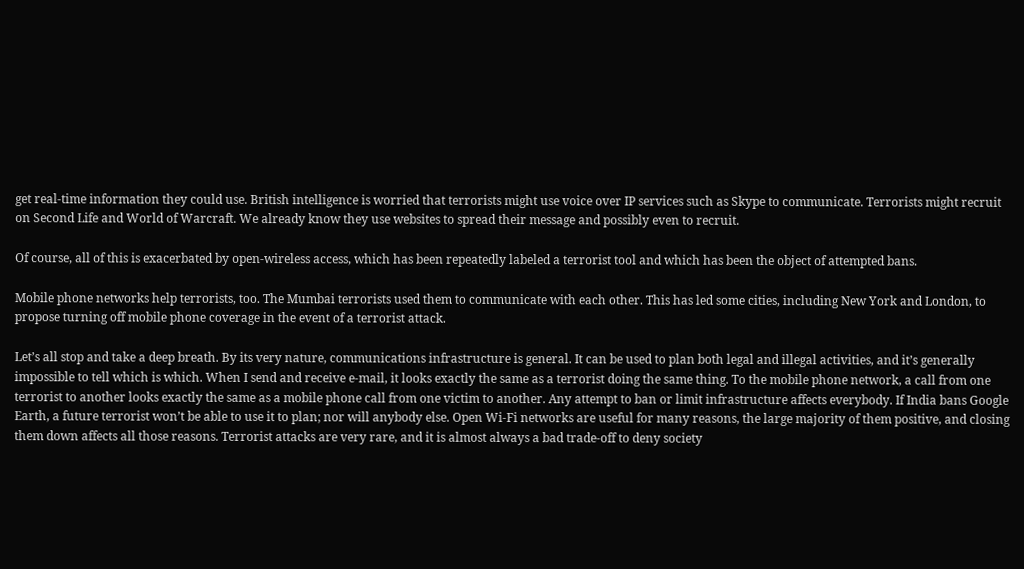get real-time information they could use. British intelligence is worried that terrorists might use voice over IP services such as Skype to communicate. Terrorists might recruit on Second Life and World of Warcraft. We already know they use websites to spread their message and possibly even to recruit.

Of course, all of this is exacerbated by open-wireless access, which has been repeatedly labeled a terrorist tool and which has been the object of attempted bans.

Mobile phone networks help terrorists, too. The Mumbai terrorists used them to communicate with each other. This has led some cities, including New York and London, to propose turning off mobile phone coverage in the event of a terrorist attack.

Let’s all stop and take a deep breath. By its very nature, communications infrastructure is general. It can be used to plan both legal and illegal activities, and it’s generally impossible to tell which is which. When I send and receive e-mail, it looks exactly the same as a terrorist doing the same thing. To the mobile phone network, a call from one terrorist to another looks exactly the same as a mobile phone call from one victim to another. Any attempt to ban or limit infrastructure affects everybody. If India bans Google Earth, a future terrorist won’t be able to use it to plan; nor will anybody else. Open Wi-Fi networks are useful for many reasons, the large majority of them positive, and closing them down affects all those reasons. Terrorist attacks are very rare, and it is almost always a bad trade-off to deny society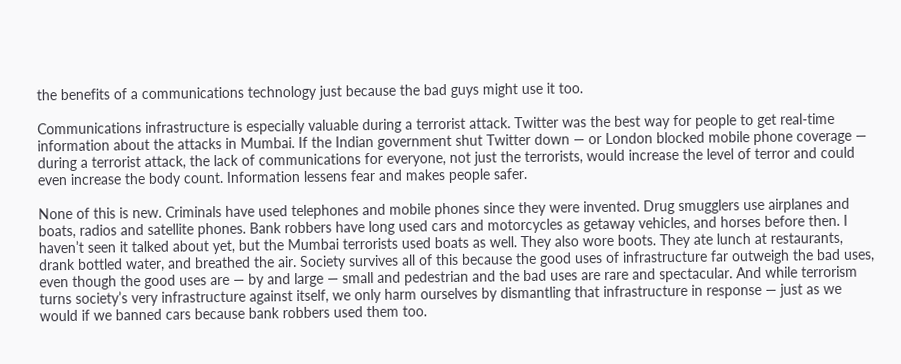the benefits of a communications technology just because the bad guys might use it too.

Communications infrastructure is especially valuable during a terrorist attack. Twitter was the best way for people to get real-time information about the attacks in Mumbai. If the Indian government shut Twitter down — or London blocked mobile phone coverage — during a terrorist attack, the lack of communications for everyone, not just the terrorists, would increase the level of terror and could even increase the body count. Information lessens fear and makes people safer.

None of this is new. Criminals have used telephones and mobile phones since they were invented. Drug smugglers use airplanes and boats, radios and satellite phones. Bank robbers have long used cars and motorcycles as getaway vehicles, and horses before then. I haven’t seen it talked about yet, but the Mumbai terrorists used boats as well. They also wore boots. They ate lunch at restaurants, drank bottled water, and breathed the air. Society survives all of this because the good uses of infrastructure far outweigh the bad uses, even though the good uses are — by and large — small and pedestrian and the bad uses are rare and spectacular. And while terrorism turns society’s very infrastructure against itself, we only harm ourselves by dismantling that infrastructure in response — just as we would if we banned cars because bank robbers used them too.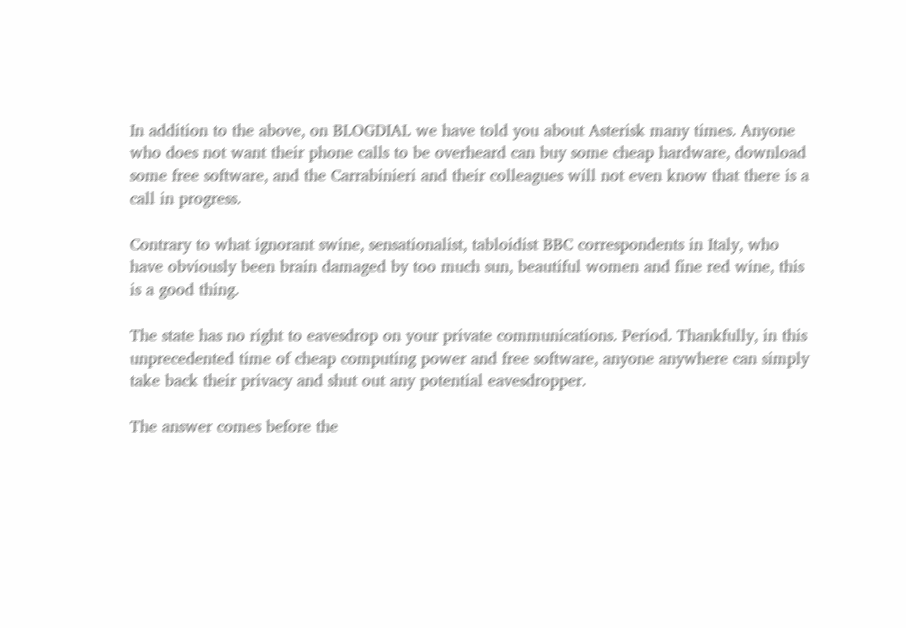In addition to the above, on BLOGDIAL we have told you about Asterisk many times. Anyone who does not want their phone calls to be overheard can buy some cheap hardware, download some free software, and the Carrabinieri and their colleagues will not even know that there is a call in progress.

Contrary to what ignorant swine, sensationalist, tabloidist BBC correspondents in Italy, who have obviously been brain damaged by too much sun, beautiful women and fine red wine, this is a good thing.

The state has no right to eavesdrop on your private communications. Period. Thankfully, in this unprecedented time of cheap computing power and free software, anyone anywhere can simply take back their privacy and shut out any potential eavesdropper.

The answer comes before the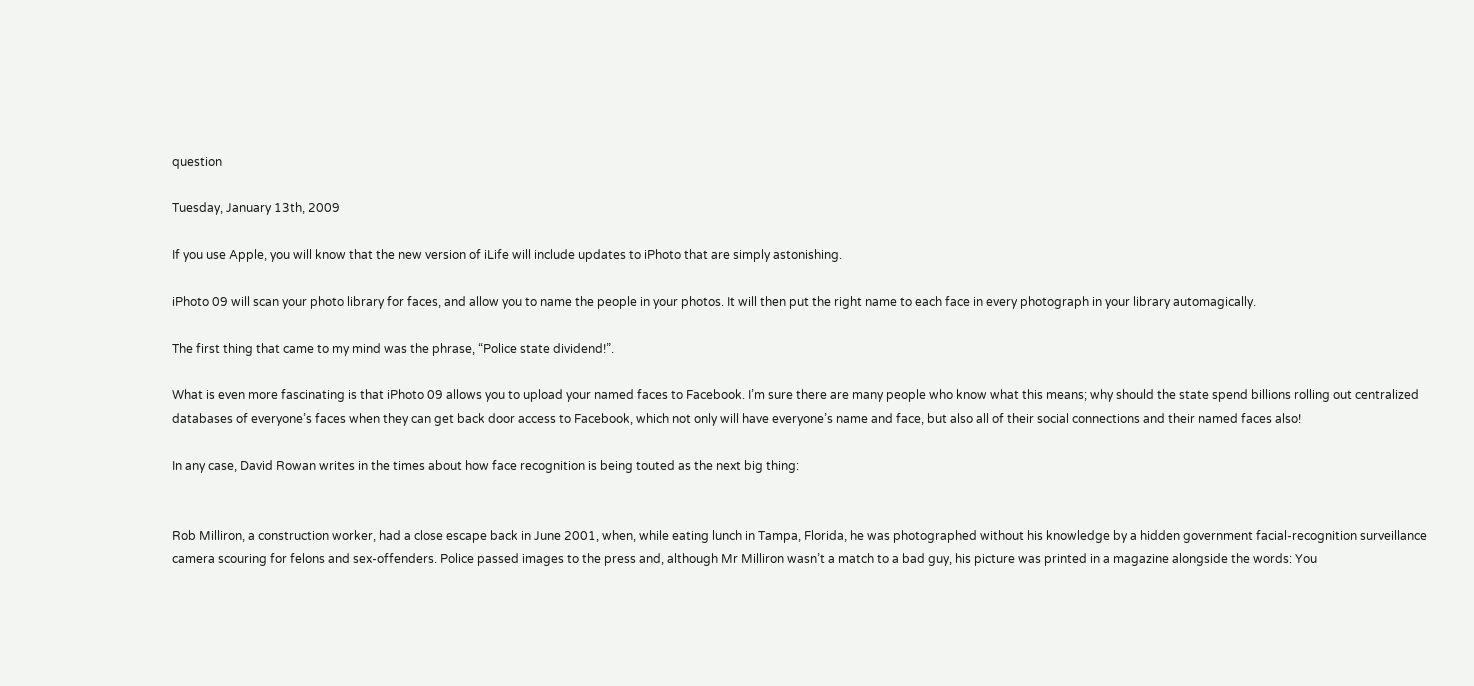question

Tuesday, January 13th, 2009

If you use Apple, you will know that the new version of iLife will include updates to iPhoto that are simply astonishing.

iPhoto 09 will scan your photo library for faces, and allow you to name the people in your photos. It will then put the right name to each face in every photograph in your library automagically.

The first thing that came to my mind was the phrase, “Police state dividend!”.

What is even more fascinating is that iPhoto 09 allows you to upload your named faces to Facebook. I’m sure there are many people who know what this means; why should the state spend billions rolling out centralized databases of everyone’s faces when they can get back door access to Facebook, which not only will have everyone’s name and face, but also all of their social connections and their named faces also!

In any case, David Rowan writes in the times about how face recognition is being touted as the next big thing:


Rob Milliron, a construction worker, had a close escape back in June 2001, when, while eating lunch in Tampa, Florida, he was photographed without his knowledge by a hidden government facial-recognition surveillance camera scouring for felons and sex-offenders. Police passed images to the press and, although Mr Milliron wasn’t a match to a bad guy, his picture was printed in a magazine alongside the words: You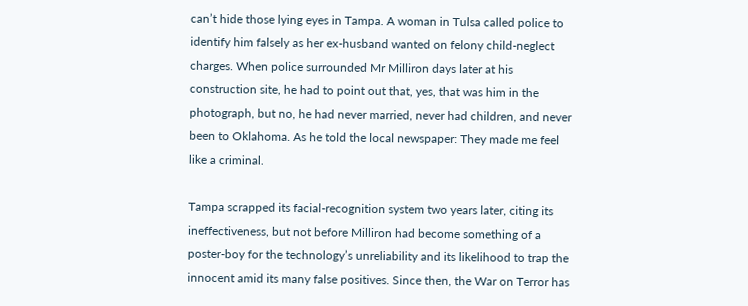can’t hide those lying eyes in Tampa. A woman in Tulsa called police to identify him falsely as her ex-husband wanted on felony child-neglect charges. When police surrounded Mr Milliron days later at his construction site, he had to point out that, yes, that was him in the photograph, but no, he had never married, never had children, and never been to Oklahoma. As he told the local newspaper: They made me feel like a criminal.

Tampa scrapped its facial-recognition system two years later, citing its ineffectiveness, but not before Milliron had become something of a poster-boy for the technology’s unreliability and its likelihood to trap the innocent amid its many false positives. Since then, the War on Terror has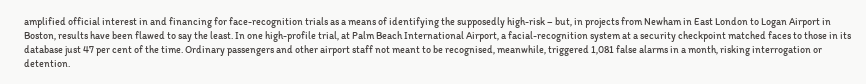amplified official interest in and financing for face-recognition trials as a means of identifying the supposedly high-risk – but, in projects from Newham in East London to Logan Airport in Boston, results have been flawed to say the least. In one high-profile trial, at Palm Beach International Airport, a facial-recognition system at a security checkpoint matched faces to those in its database just 47 per cent of the time. Ordinary passengers and other airport staff not meant to be recognised, meanwhile, triggered 1,081 false alarms in a month, risking interrogation or detention.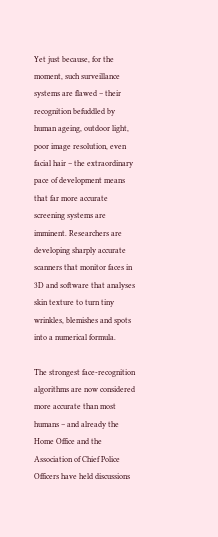Yet just because, for the moment, such surveillance systems are flawed – their recognition befuddled by human ageing, outdoor light, poor image resolution, even facial hair – the extraordinary pace of development means that far more accurate screening systems are imminent. Researchers are developing sharply accurate scanners that monitor faces in 3D and software that analyses skin texture to turn tiny wrinkles, blemishes and spots into a numerical formula.

The strongest face-recognition algorithms are now considered more accurate than most humans – and already the Home Office and the Association of Chief Police Officers have held discussions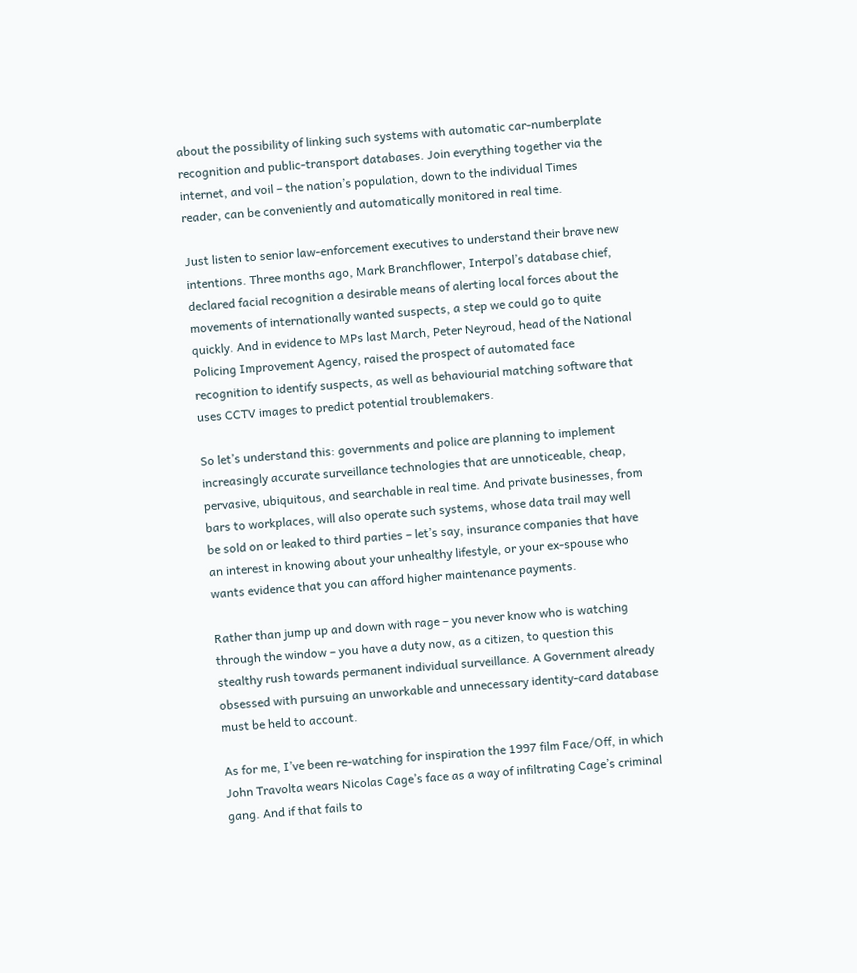about the possibility of linking such systems with automatic car-numberplate recognition and public-transport databases. Join everything together via the internet, and voil – the nation’s population, down to the individual Times reader, can be conveniently and automatically monitored in real time.

Just listen to senior law-enforcement executives to understand their brave new intentions. Three months ago, Mark Branchflower, Interpol’s database chief, declared facial recognition a desirable means of alerting local forces about the movements of internationally wanted suspects, a step we could go to quite quickly. And in evidence to MPs last March, Peter Neyroud, head of the National Policing Improvement Agency, raised the prospect of automated face recognition to identify suspects, as well as behaviourial matching software that uses CCTV images to predict potential troublemakers.

So let’s understand this: governments and police are planning to implement increasingly accurate surveillance technologies that are unnoticeable, cheap, pervasive, ubiquitous, and searchable in real time. And private businesses, from bars to workplaces, will also operate such systems, whose data trail may well be sold on or leaked to third parties – let’s say, insurance companies that have an interest in knowing about your unhealthy lifestyle, or your ex-spouse who wants evidence that you can afford higher maintenance payments.

Rather than jump up and down with rage – you never know who is watching through the window – you have a duty now, as a citizen, to question this stealthy rush towards permanent individual surveillance. A Government already obsessed with pursuing an unworkable and unnecessary identity-card database must be held to account.

As for me, I’ve been re-watching for inspiration the 1997 film Face/Off, in which John Travolta wears Nicolas Cage’s face as a way of infiltrating Cage’s criminal gang. And if that fails to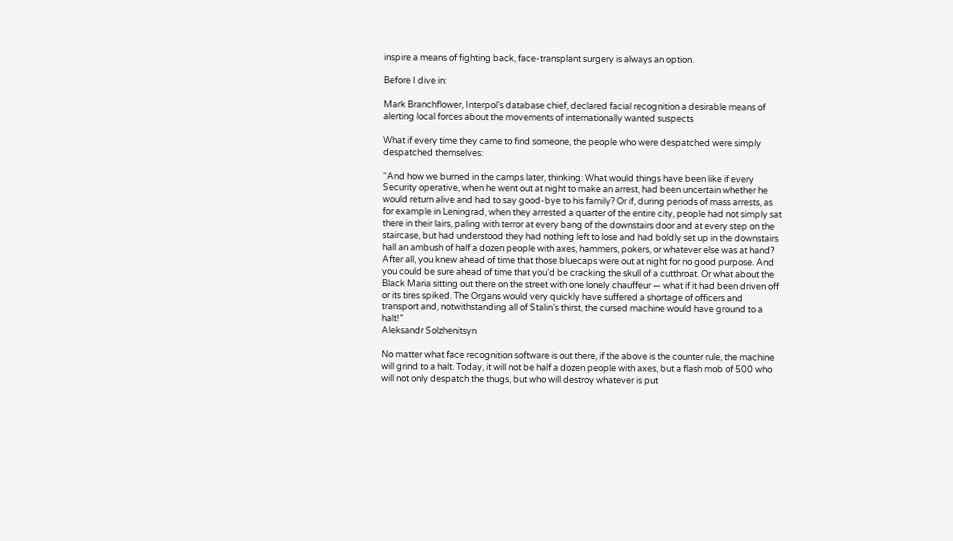inspire a means of fighting back, face-transplant surgery is always an option.

Before I dive in:

Mark Branchflower, Interpol’s database chief, declared facial recognition a desirable means of alerting local forces about the movements of internationally wanted suspects

What if every time they came to find someone, the people who were despatched were simply despatched themselves:

“And how we burned in the camps later, thinking: What would things have been like if every Security operative, when he went out at night to make an arrest, had been uncertain whether he would return alive and had to say good-bye to his family? Or if, during periods of mass arrests, as for example in Leningrad, when they arrested a quarter of the entire city, people had not simply sat there in their lairs, paling with terror at every bang of the downstairs door and at every step on the staircase, but had understood they had nothing left to lose and had boldly set up in the downstairs hall an ambush of half a dozen people with axes, hammers, pokers, or whatever else was at hand? After all, you knew ahead of time that those bluecaps were out at night for no good purpose. And you could be sure ahead of time that you’d be cracking the skull of a cutthroat. Or what about the Black Maria sitting out there on the street with one lonely chauffeur — what if it had been driven off or its tires spiked. The Organs would very quickly have suffered a shortage of officers and transport and, notwithstanding all of Stalin’s thirst, the cursed machine would have ground to a halt!”
Aleksandr Solzhenitsyn

No matter what face recognition software is out there, if the above is the counter rule, the machine will grind to a halt. Today, it will not be half a dozen people with axes, but a flash mob of 500 who will not only despatch the thugs, but who will destroy whatever is put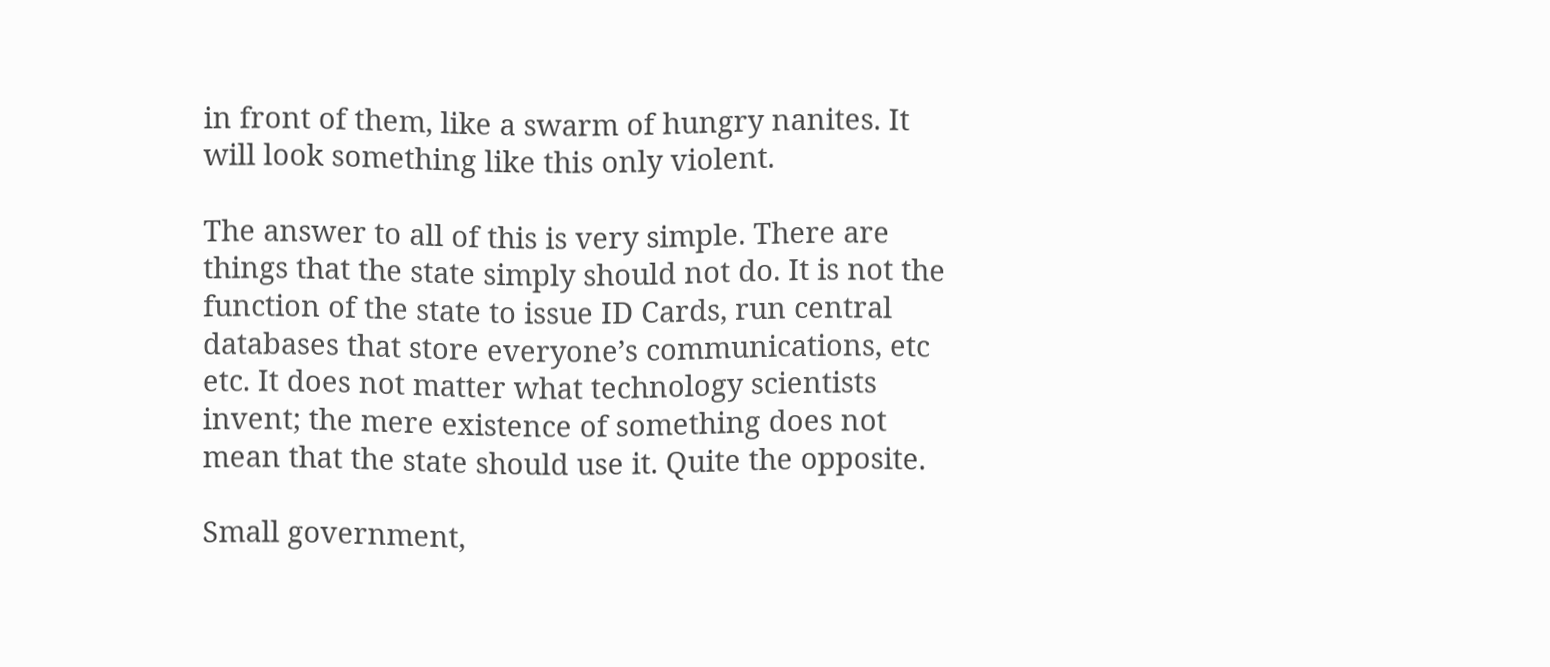in front of them, like a swarm of hungry nanites. It will look something like this only violent.

The answer to all of this is very simple. There are things that the state simply should not do. It is not the function of the state to issue ID Cards, run central databases that store everyone’s communications, etc etc. It does not matter what technology scientists invent; the mere existence of something does not mean that the state should use it. Quite the opposite.

Small government,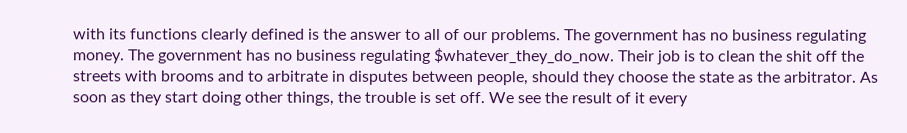with its functions clearly defined is the answer to all of our problems. The government has no business regulating money. The government has no business regulating $whatever_they_do_now. Their job is to clean the shit off the streets with brooms and to arbitrate in disputes between people, should they choose the state as the arbitrator. As soon as they start doing other things, the trouble is set off. We see the result of it every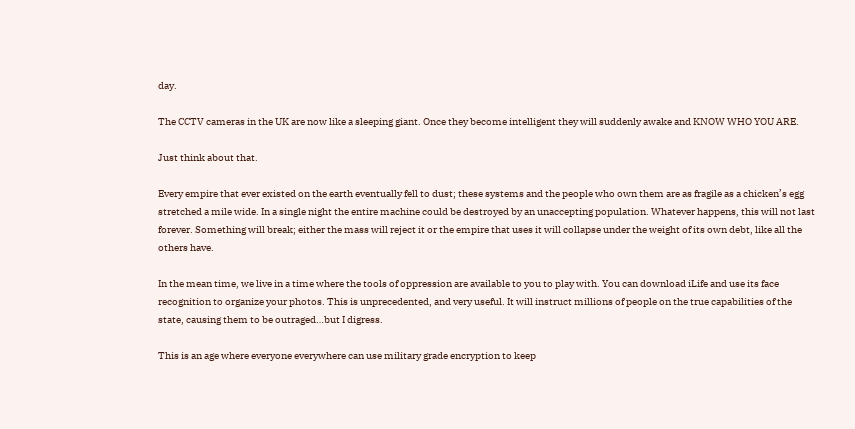day.

The CCTV cameras in the UK are now like a sleeping giant. Once they become intelligent they will suddenly awake and KNOW WHO YOU ARE.

Just think about that.

Every empire that ever existed on the earth eventually fell to dust; these systems and the people who own them are as fragile as a chicken’s egg stretched a mile wide. In a single night the entire machine could be destroyed by an unaccepting population. Whatever happens, this will not last forever. Something will break; either the mass will reject it or the empire that uses it will collapse under the weight of its own debt, like all the others have.

In the mean time, we live in a time where the tools of oppression are available to you to play with. You can download iLife and use its face recognition to organize your photos. This is unprecedented, and very useful. It will instruct millions of people on the true capabilities of the state, causing them to be outraged…but I digress.

This is an age where everyone everywhere can use military grade encryption to keep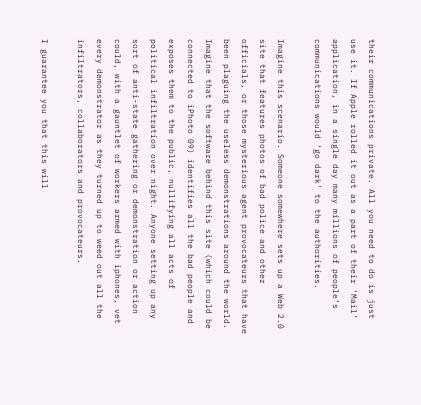their communications private. All you need to do is just use it. If Apple rolled it out as a part of their ‘Mail’ application, in a single day many millions of people’s communications would ‘go dark’ to the authorities.

Imagine this scenario. Someone somewhere sets up a Web 2.0 site that features photos of bad police and other officials, or those mysterious agent provocateurs that have been plaguing the useless demonstrations around the world. Imagine that the software behind this site (which could be connected to iPhoto 09) identifies all the bad people and exposes them to the public, nullifying all acts of political infiltration over night. Anyone setting up any sort of anti-state gathering or demonstration or action could, with a gauntlet of workers armed with iphones, vet every demonstrator as they turned up to weed out all the infiltrators, collaborators and provocateurs.

I guarantee you that this will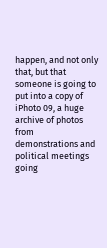happen, and not only that, but that someone is going to put into a copy of iPhoto 09, a huge archive of photos from demonstrations and political meetings going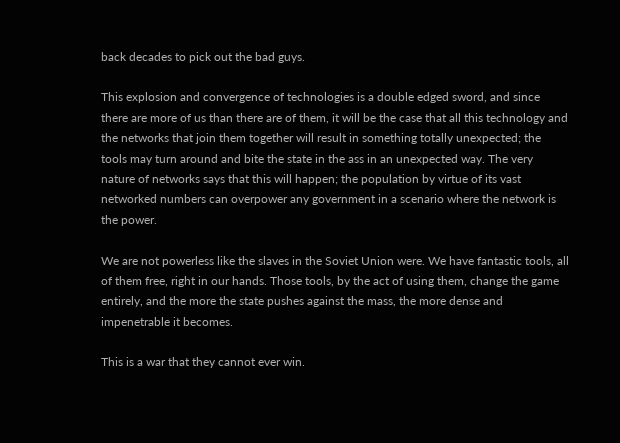back decades to pick out the bad guys.

This explosion and convergence of technologies is a double edged sword, and since there are more of us than there are of them, it will be the case that all this technology and the networks that join them together will result in something totally unexpected; the tools may turn around and bite the state in the ass in an unexpected way. The very nature of networks says that this will happen; the population by virtue of its vast networked numbers can overpower any government in a scenario where the network is the power.

We are not powerless like the slaves in the Soviet Union were. We have fantastic tools, all of them free, right in our hands. Those tools, by the act of using them, change the game entirely, and the more the state pushes against the mass, the more dense and impenetrable it becomes.

This is a war that they cannot ever win.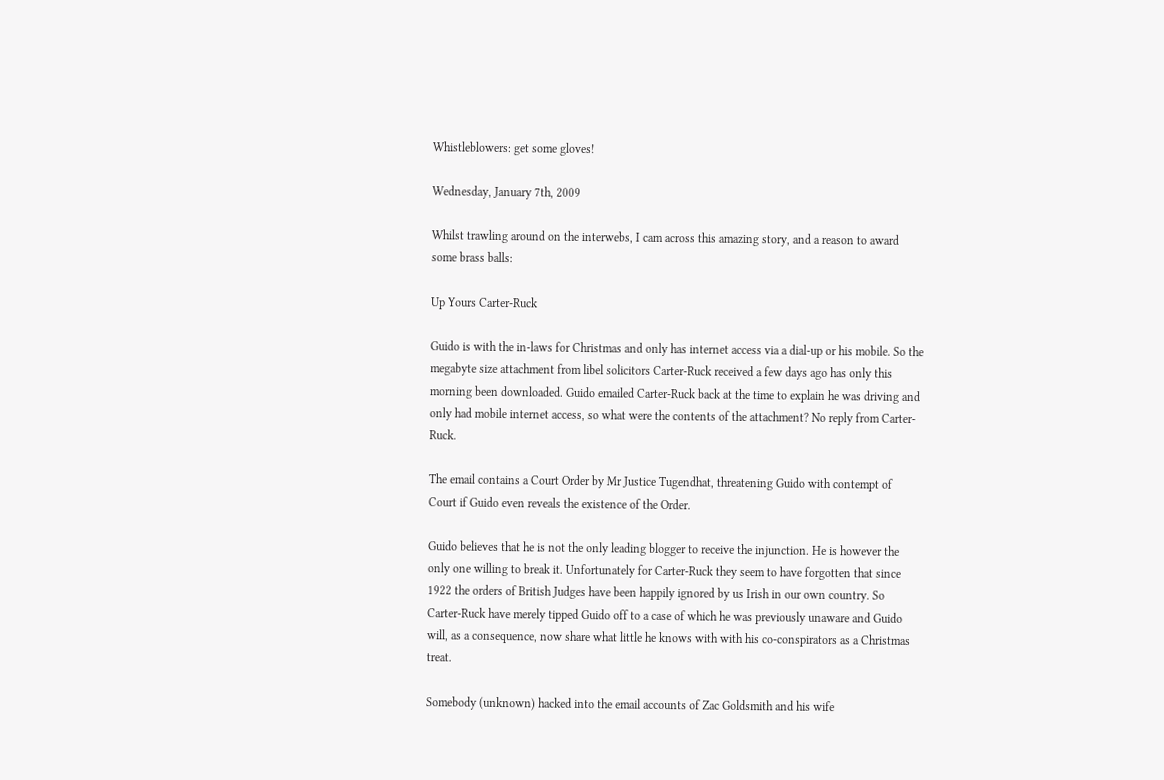Whistleblowers: get some gloves!

Wednesday, January 7th, 2009

Whilst trawling around on the interwebs, I cam across this amazing story, and a reason to award some brass balls:

Up Yours Carter-Ruck

Guido is with the in-laws for Christmas and only has internet access via a dial-up or his mobile. So the megabyte size attachment from libel solicitors Carter-Ruck received a few days ago has only this morning been downloaded. Guido emailed Carter-Ruck back at the time to explain he was driving and only had mobile internet access, so what were the contents of the attachment? No reply from Carter-Ruck.

The email contains a Court Order by Mr Justice Tugendhat, threatening Guido with contempt of Court if Guido even reveals the existence of the Order.

Guido believes that he is not the only leading blogger to receive the injunction. He is however the only one willing to break it. Unfortunately for Carter-Ruck they seem to have forgotten that since 1922 the orders of British Judges have been happily ignored by us Irish in our own country. So Carter-Ruck have merely tipped Guido off to a case of which he was previously unaware and Guido will, as a consequence, now share what little he knows with with his co-conspirators as a Christmas treat.

Somebody (unknown) hacked into the email accounts of Zac Goldsmith and his wife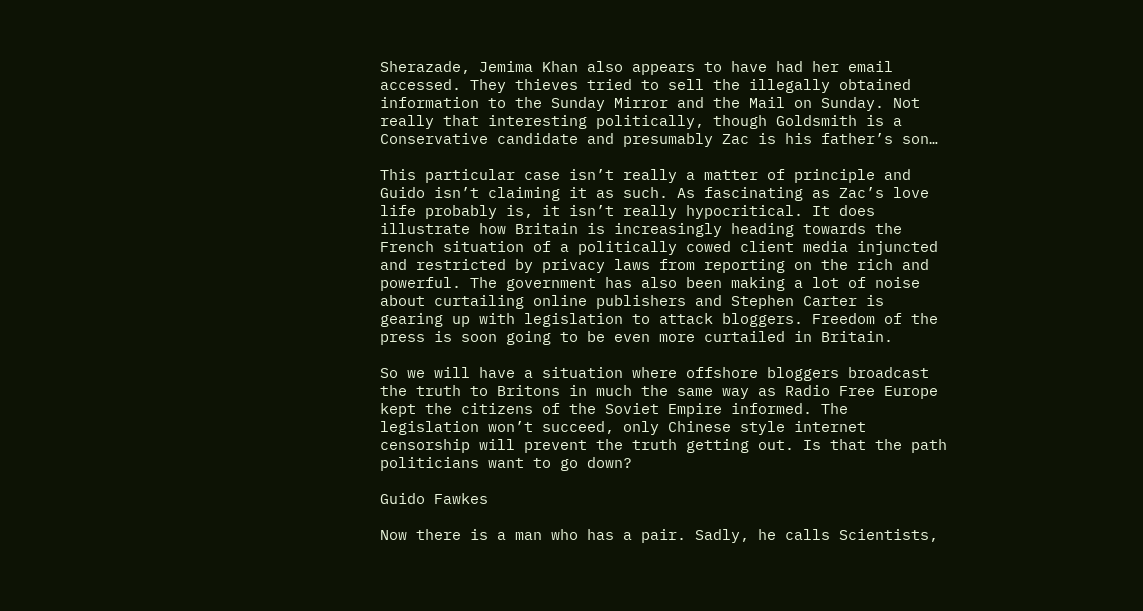Sherazade, Jemima Khan also appears to have had her email accessed. They thieves tried to sell the illegally obtained information to the Sunday Mirror and the Mail on Sunday. Not really that interesting politically, though Goldsmith is a Conservative candidate and presumably Zac is his father’s son…

This particular case isn’t really a matter of principle and Guido isn’t claiming it as such. As fascinating as Zac’s love life probably is, it isn’t really hypocritical. It does illustrate how Britain is increasingly heading towards the French situation of a politically cowed client media injuncted and restricted by privacy laws from reporting on the rich and powerful. The government has also been making a lot of noise about curtailing online publishers and Stephen Carter is gearing up with legislation to attack bloggers. Freedom of the press is soon going to be even more curtailed in Britain.

So we will have a situation where offshore bloggers broadcast the truth to Britons in much the same way as Radio Free Europe kept the citizens of the Soviet Empire informed. The legislation won’t succeed, only Chinese style internet censorship will prevent the truth getting out. Is that the path politicians want to go down?

Guido Fawkes

Now there is a man who has a pair. Sadly, he calls Scientists,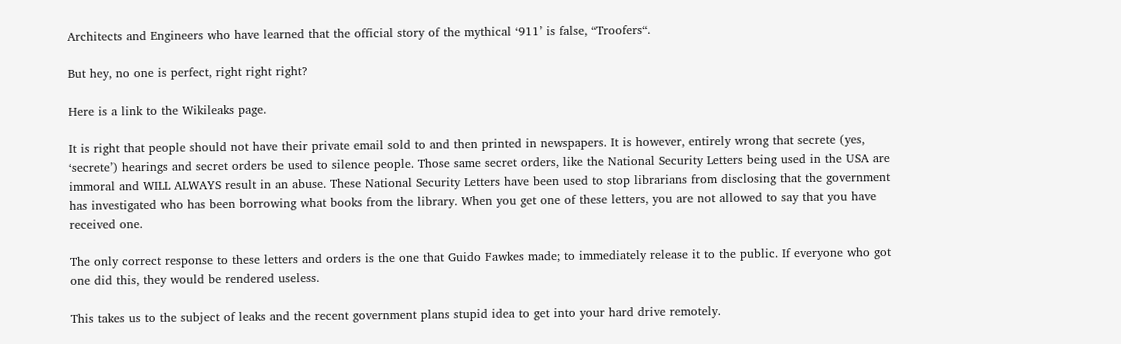Architects and Engineers who have learned that the official story of the mythical ‘911’ is false, “Troofers“.

But hey, no one is perfect, right right right?

Here is a link to the Wikileaks page.

It is right that people should not have their private email sold to and then printed in newspapers. It is however, entirely wrong that secrete (yes, ‘secrete’) hearings and secret orders be used to silence people. Those same secret orders, like the National Security Letters being used in the USA are immoral and WILL ALWAYS result in an abuse. These National Security Letters have been used to stop librarians from disclosing that the government has investigated who has been borrowing what books from the library. When you get one of these letters, you are not allowed to say that you have received one.

The only correct response to these letters and orders is the one that Guido Fawkes made; to immediately release it to the public. If everyone who got one did this, they would be rendered useless.

This takes us to the subject of leaks and the recent government plans stupid idea to get into your hard drive remotely.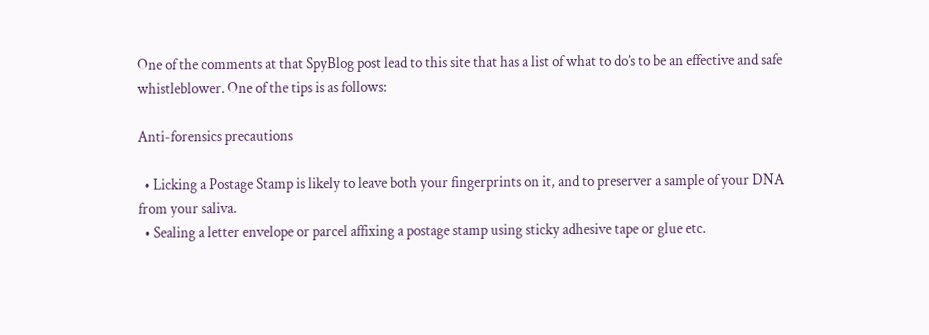One of the comments at that SpyBlog post lead to this site that has a list of what to do’s to be an effective and safe whistleblower. One of the tips is as follows:

Anti-forensics precautions

  • Licking a Postage Stamp is likely to leave both your fingerprints on it, and to preserver a sample of your DNA from your saliva.
  • Sealing a letter envelope or parcel affixing a postage stamp using sticky adhesive tape or glue etc.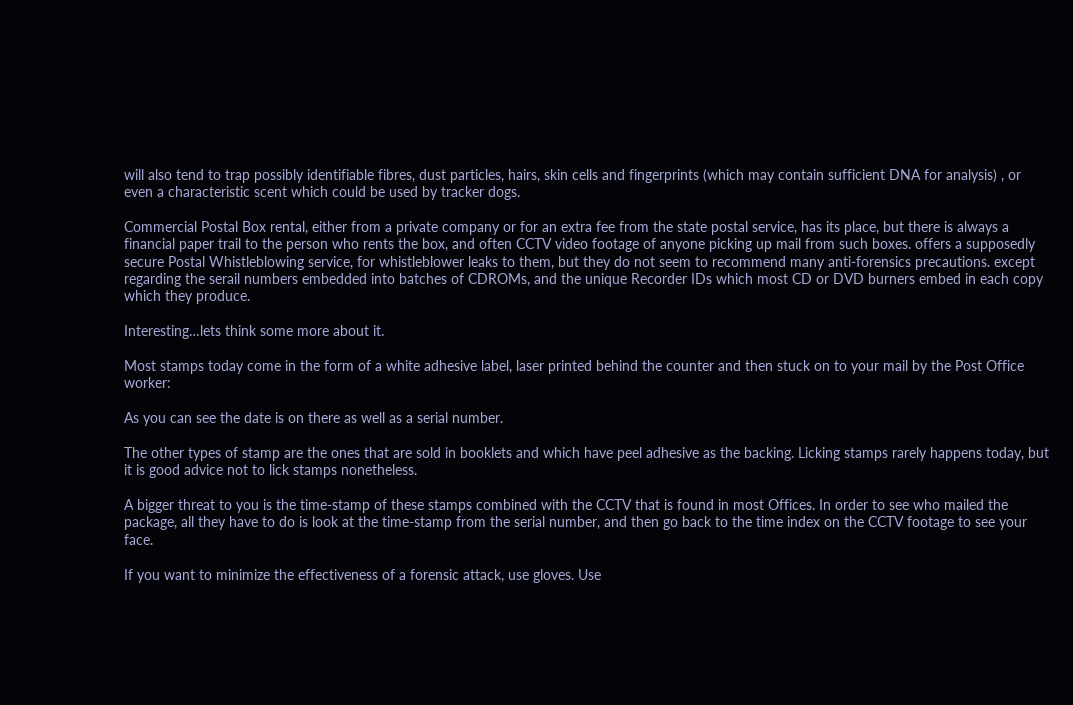will also tend to trap possibly identifiable fibres, dust particles, hairs, skin cells and fingerprints (which may contain sufficient DNA for analysis) , or even a characteristic scent which could be used by tracker dogs.

Commercial Postal Box rental, either from a private company or for an extra fee from the state postal service, has its place, but there is always a financial paper trail to the person who rents the box, and often CCTV video footage of anyone picking up mail from such boxes. offers a supposedly secure Postal Whistleblowing service, for whistleblower leaks to them, but they do not seem to recommend many anti-forensics precautions. except regarding the serail numbers embedded into batches of CDROMs, and the unique Recorder IDs which most CD or DVD burners embed in each copy which they produce.

Interesting…lets think some more about it.

Most stamps today come in the form of a white adhesive label, laser printed behind the counter and then stuck on to your mail by the Post Office worker:

As you can see the date is on there as well as a serial number.

The other types of stamp are the ones that are sold in booklets and which have peel adhesive as the backing. Licking stamps rarely happens today, but it is good advice not to lick stamps nonetheless.

A bigger threat to you is the time-stamp of these stamps combined with the CCTV that is found in most Offices. In order to see who mailed the package, all they have to do is look at the time-stamp from the serial number, and then go back to the time index on the CCTV footage to see your face.

If you want to minimize the effectiveness of a forensic attack, use gloves. Use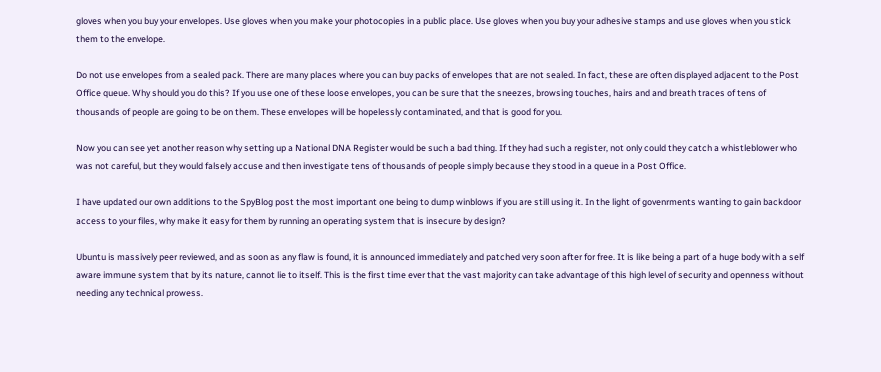gloves when you buy your envelopes. Use gloves when you make your photocopies in a public place. Use gloves when you buy your adhesive stamps and use gloves when you stick them to the envelope.

Do not use envelopes from a sealed pack. There are many places where you can buy packs of envelopes that are not sealed. In fact, these are often displayed adjacent to the Post Office queue. Why should you do this? If you use one of these loose envelopes, you can be sure that the sneezes, browsing touches, hairs and and breath traces of tens of thousands of people are going to be on them. These envelopes will be hopelessly contaminated, and that is good for you.

Now you can see yet another reason why setting up a National DNA Register would be such a bad thing. If they had such a register, not only could they catch a whistleblower who was not careful, but they would falsely accuse and then investigate tens of thousands of people simply because they stood in a queue in a Post Office.

I have updated our own additions to the SpyBlog post the most important one being to dump winblows if you are still using it. In the light of govenrments wanting to gain backdoor access to your files, why make it easy for them by running an operating system that is insecure by design?

Ubuntu is massively peer reviewed, and as soon as any flaw is found, it is announced immediately and patched very soon after for free. It is like being a part of a huge body with a self aware immune system that by its nature, cannot lie to itself. This is the first time ever that the vast majority can take advantage of this high level of security and openness without needing any technical prowess.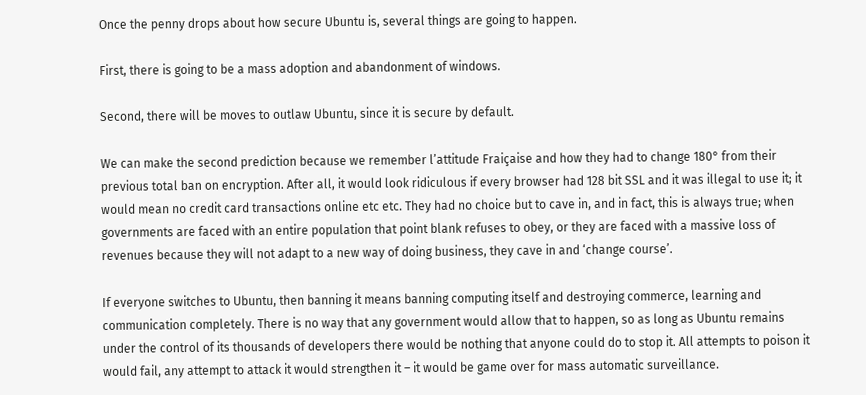Once the penny drops about how secure Ubuntu is, several things are going to happen.

First, there is going to be a mass adoption and abandonment of windows.

Second, there will be moves to outlaw Ubuntu, since it is secure by default.

We can make the second prediction because we remember l’attitude Fraiçaise and how they had to change 180° from their previous total ban on encryption. After all, it would look ridiculous if every browser had 128 bit SSL and it was illegal to use it; it would mean no credit card transactions online etc etc. They had no choice but to cave in, and in fact, this is always true; when governments are faced with an entire population that point blank refuses to obey, or they are faced with a massive loss of revenues because they will not adapt to a new way of doing business, they cave in and ‘change course’.

If everyone switches to Ubuntu, then banning it means banning computing itself and destroying commerce, learning and communication completely. There is no way that any government would allow that to happen, so as long as Ubuntu remains under the control of its thousands of developers there would be nothing that anyone could do to stop it. All attempts to poison it would fail, any attempt to attack it would strengthen it – it would be game over for mass automatic surveillance.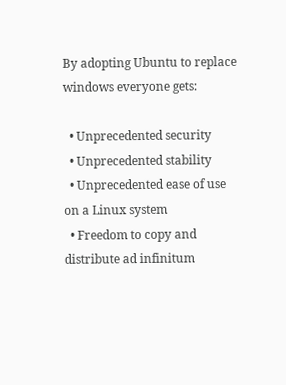By adopting Ubuntu to replace windows everyone gets:

  • Unprecedented security
  • Unprecedented stability
  • Unprecedented ease of use on a Linux system
  • Freedom to copy and distribute ad infinitum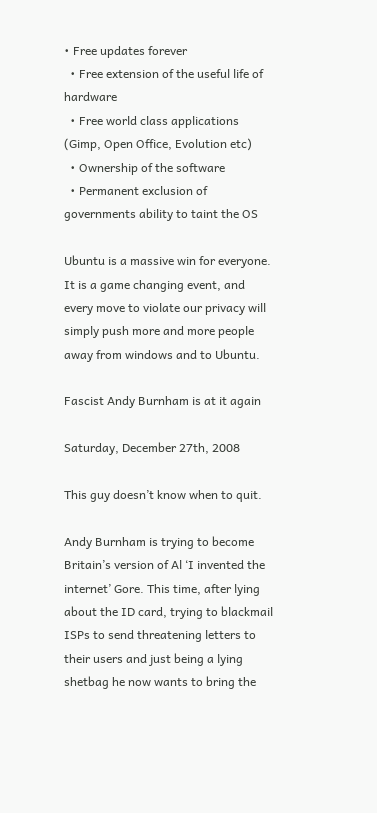• Free updates forever
  • Free extension of the useful life of hardware
  • Free world class applications (Gimp, Open Office, Evolution etc)
  • Ownership of the software
  • Permanent exclusion of governments ability to taint the OS

Ubuntu is a massive win for everyone. It is a game changing event, and every move to violate our privacy will simply push more and more people away from windows and to Ubuntu.

Fascist Andy Burnham is at it again

Saturday, December 27th, 2008

This guy doesn’t know when to quit.

Andy Burnham is trying to become Britain’s version of Al ‘I invented the internet’ Gore. This time, after lying about the ID card, trying to blackmail ISPs to send threatening letters to their users and just being a lying shetbag he now wants to bring the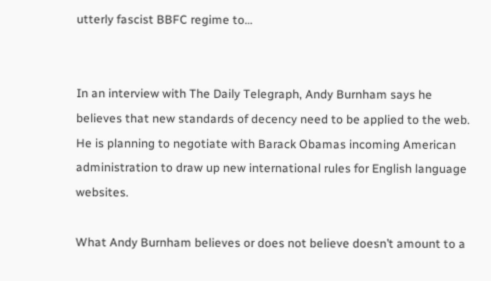utterly fascist BBFC regime to…


In an interview with The Daily Telegraph, Andy Burnham says he believes that new standards of decency need to be applied to the web. He is planning to negotiate with Barack Obamas incoming American administration to draw up new international rules for English language websites.

What Andy Burnham believes or does not believe doesn’t amount to a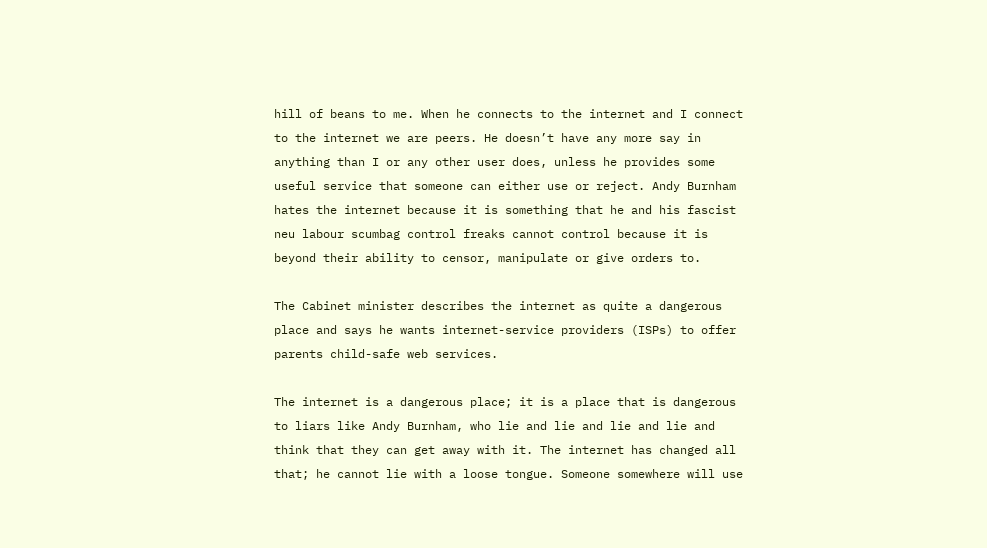hill of beans to me. When he connects to the internet and I connect to the internet we are peers. He doesn’t have any more say in anything than I or any other user does, unless he provides some useful service that someone can either use or reject. Andy Burnham hates the internet because it is something that he and his fascist neu labour scumbag control freaks cannot control because it is beyond their ability to censor, manipulate or give orders to.

The Cabinet minister describes the internet as quite a dangerous place and says he wants internet-service providers (ISPs) to offer parents child-safe web services.

The internet is a dangerous place; it is a place that is dangerous to liars like Andy Burnham, who lie and lie and lie and lie and think that they can get away with it. The internet has changed all that; he cannot lie with a loose tongue. Someone somewhere will use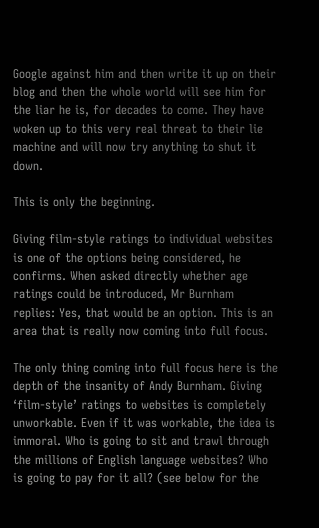Google against him and then write it up on their blog and then the whole world will see him for the liar he is, for decades to come. They have woken up to this very real threat to their lie machine and will now try anything to shut it down.

This is only the beginning.

Giving film-style ratings to individual websites is one of the options being considered, he confirms. When asked directly whether age ratings could be introduced, Mr Burnham replies: Yes, that would be an option. This is an area that is really now coming into full focus.

The only thing coming into full focus here is the depth of the insanity of Andy Burnham. Giving ‘film-style’ ratings to websites is completely unworkable. Even if it was workable, the idea is immoral. Who is going to sit and trawl through the millions of English language websites? Who is going to pay for it all? (see below for the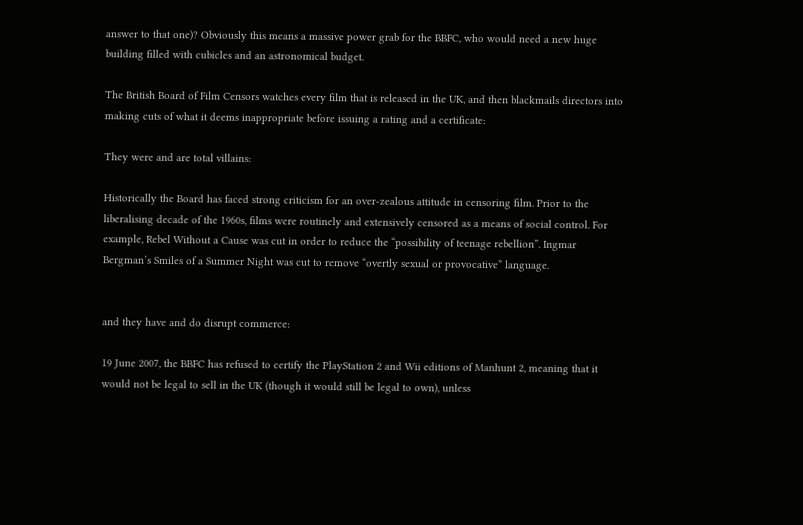answer to that one)? Obviously this means a massive power grab for the BBFC, who would need a new huge building filled with cubicles and an astronomical budget.

The British Board of Film Censors watches every film that is released in the UK, and then blackmails directors into making cuts of what it deems inappropriate before issuing a rating and a certificate:

They were and are total villains:

Historically the Board has faced strong criticism for an over-zealous attitude in censoring film. Prior to the liberalising decade of the 1960s, films were routinely and extensively censored as a means of social control. For example, Rebel Without a Cause was cut in order to reduce the “possibility of teenage rebellion”. Ingmar Bergman’s Smiles of a Summer Night was cut to remove “overtly sexual or provocative” language.


and they have and do disrupt commerce:

19 June 2007, the BBFC has refused to certify the PlayStation 2 and Wii editions of Manhunt 2, meaning that it would not be legal to sell in the UK (though it would still be legal to own), unless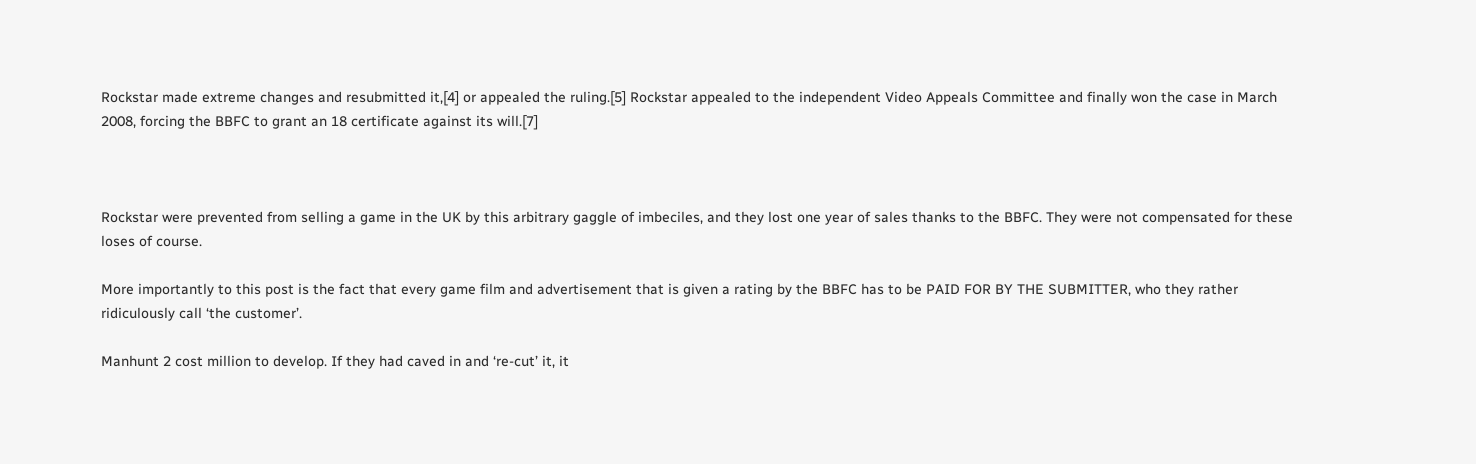Rockstar made extreme changes and resubmitted it,[4] or appealed the ruling.[5] Rockstar appealed to the independent Video Appeals Committee and finally won the case in March 2008, forcing the BBFC to grant an 18 certificate against its will.[7]



Rockstar were prevented from selling a game in the UK by this arbitrary gaggle of imbeciles, and they lost one year of sales thanks to the BBFC. They were not compensated for these loses of course.

More importantly to this post is the fact that every game film and advertisement that is given a rating by the BBFC has to be PAID FOR BY THE SUBMITTER, who they rather ridiculously call ‘the customer’.

Manhunt 2 cost million to develop. If they had caved in and ‘re-cut’ it, it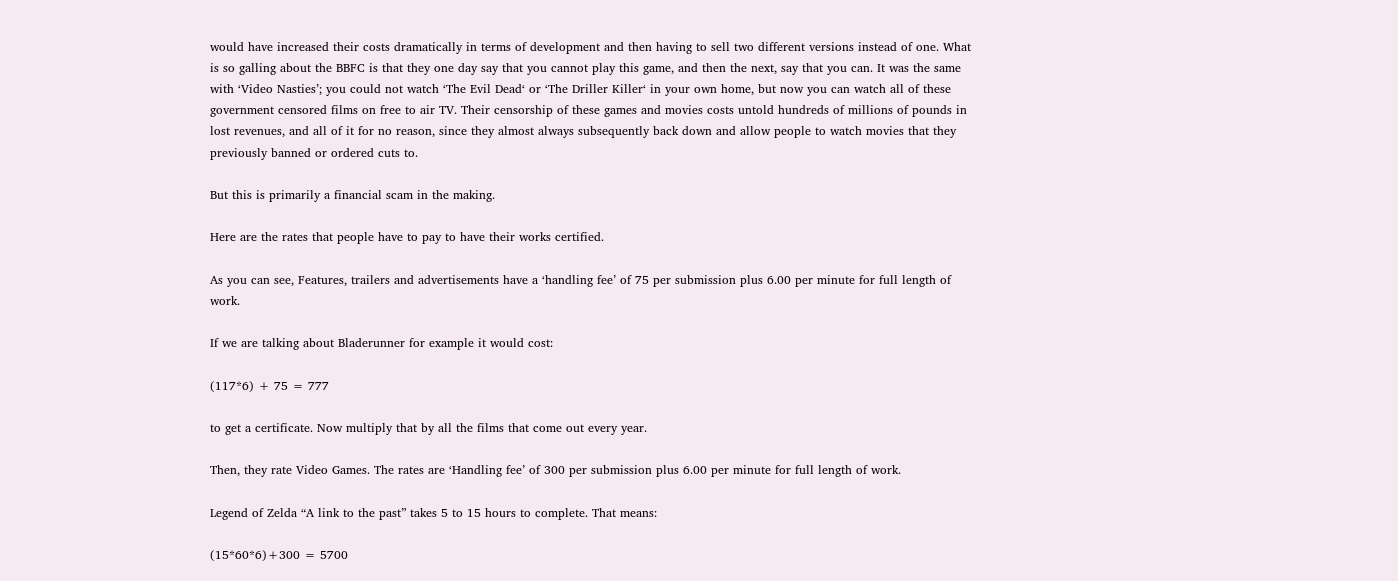would have increased their costs dramatically in terms of development and then having to sell two different versions instead of one. What is so galling about the BBFC is that they one day say that you cannot play this game, and then the next, say that you can. It was the same with ‘Video Nasties’; you could not watch ‘The Evil Dead‘ or ‘The Driller Killer‘ in your own home, but now you can watch all of these government censored films on free to air TV. Their censorship of these games and movies costs untold hundreds of millions of pounds in lost revenues, and all of it for no reason, since they almost always subsequently back down and allow people to watch movies that they previously banned or ordered cuts to.

But this is primarily a financial scam in the making.

Here are the rates that people have to pay to have their works certified.

As you can see, Features, trailers and advertisements have a ‘handling fee’ of 75 per submission plus 6.00 per minute for full length of work.

If we are talking about Bladerunner for example it would cost:

(117*6) + 75 = 777

to get a certificate. Now multiply that by all the films that come out every year.

Then, they rate Video Games. The rates are ‘Handling fee’ of 300 per submission plus 6.00 per minute for full length of work.

Legend of Zelda “A link to the past” takes 5 to 15 hours to complete. That means:

(15*60*6)+300 = 5700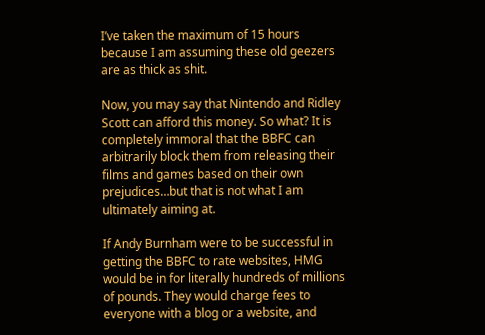I’ve taken the maximum of 15 hours because I am assuming these old geezers are as thick as shit.

Now, you may say that Nintendo and Ridley Scott can afford this money. So what? It is completely immoral that the BBFC can arbitrarily block them from releasing their films and games based on their own prejudices…but that is not what I am ultimately aiming at.

If Andy Burnham were to be successful in getting the BBFC to rate websites, HMG would be in for literally hundreds of millions of pounds. They would charge fees to everyone with a blog or a website, and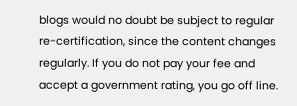blogs would no doubt be subject to regular re-certification, since the content changes regularly. If you do not pay your fee and accept a government rating, you go off line.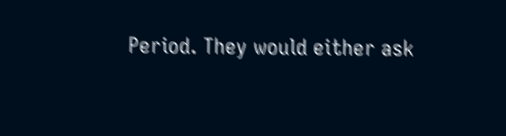Period. They would either ask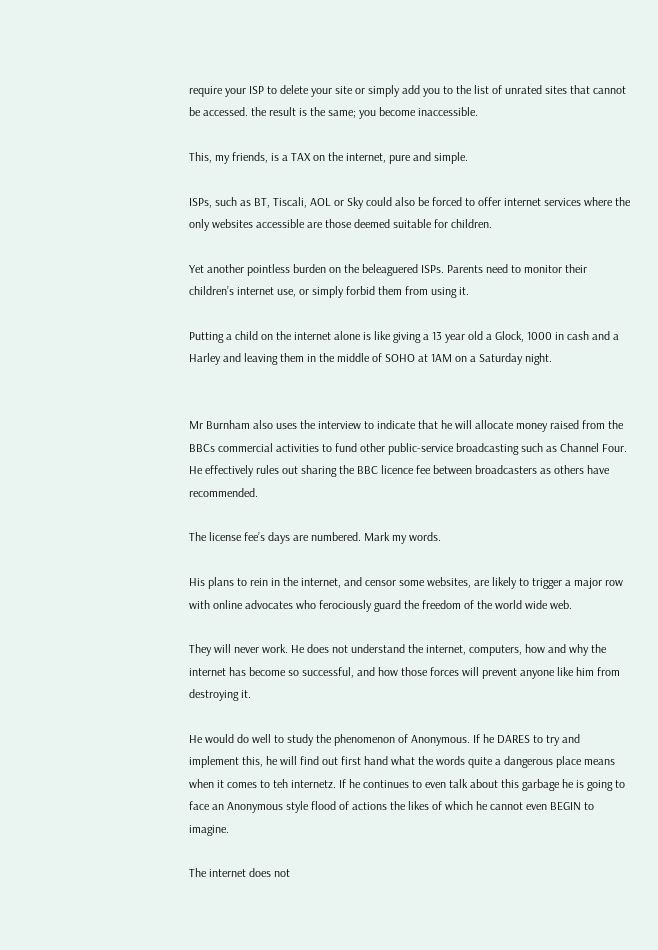require your ISP to delete your site or simply add you to the list of unrated sites that cannot be accessed. the result is the same; you become inaccessible.

This, my friends, is a TAX on the internet, pure and simple.

ISPs, such as BT, Tiscali, AOL or Sky could also be forced to offer internet services where the only websites accessible are those deemed suitable for children.

Yet another pointless burden on the beleaguered ISPs. Parents need to monitor their children’s internet use, or simply forbid them from using it.

Putting a child on the internet alone is like giving a 13 year old a Glock, 1000 in cash and a Harley and leaving them in the middle of SOHO at 1AM on a Saturday night.


Mr Burnham also uses the interview to indicate that he will allocate money raised from the BBCs commercial activities to fund other public-service broadcasting such as Channel Four. He effectively rules out sharing the BBC licence fee between broadcasters as others have recommended.

The license fee’s days are numbered. Mark my words.

His plans to rein in the internet, and censor some websites, are likely to trigger a major row with online advocates who ferociously guard the freedom of the world wide web.

They will never work. He does not understand the internet, computers, how and why the internet has become so successful, and how those forces will prevent anyone like him from destroying it.

He would do well to study the phenomenon of Anonymous. If he DARES to try and implement this, he will find out first hand what the words quite a dangerous place means when it comes to teh internetz. If he continues to even talk about this garbage he is going to face an Anonymous style flood of actions the likes of which he cannot even BEGIN to imagine.

The internet does not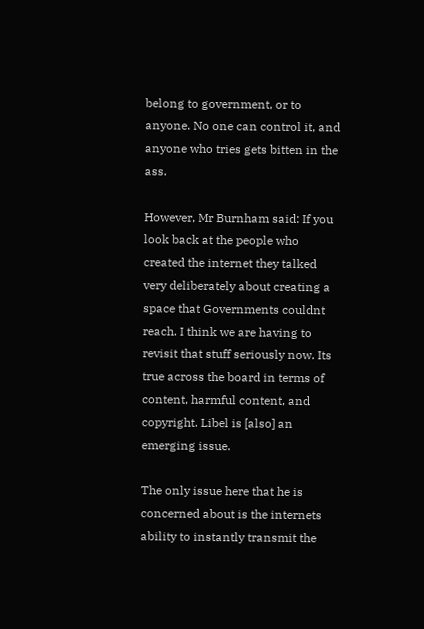belong to government, or to anyone. No one can control it, and anyone who tries gets bitten in the ass.

However, Mr Burnham said: If you look back at the people who created the internet they talked very deliberately about creating a space that Governments couldnt reach. I think we are having to revisit that stuff seriously now. Its true across the board in terms of content, harmful content, and copyright. Libel is [also] an emerging issue.

The only issue here that he is concerned about is the internets ability to instantly transmit the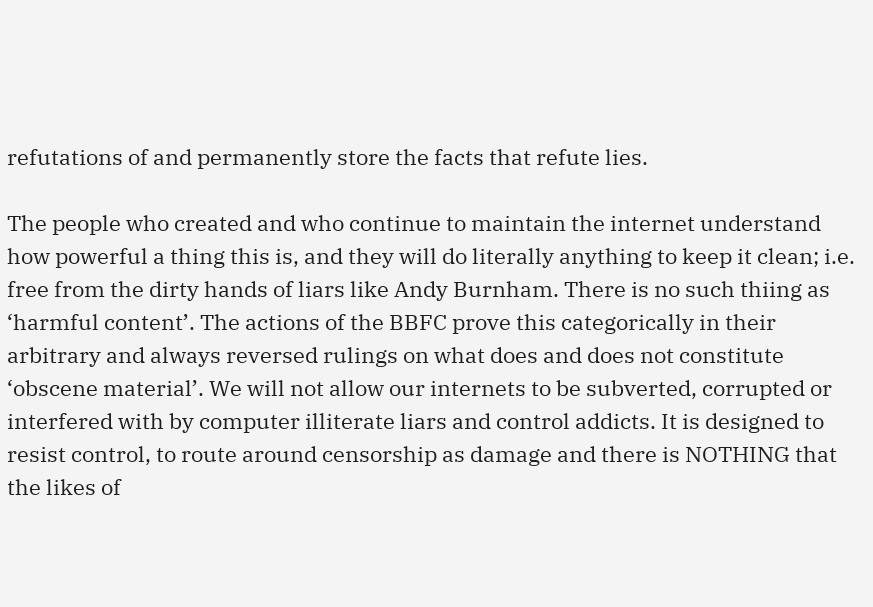refutations of and permanently store the facts that refute lies.

The people who created and who continue to maintain the internet understand how powerful a thing this is, and they will do literally anything to keep it clean; i.e. free from the dirty hands of liars like Andy Burnham. There is no such thiing as ‘harmful content’. The actions of the BBFC prove this categorically in their arbitrary and always reversed rulings on what does and does not constitute ‘obscene material’. We will not allow our internets to be subverted, corrupted or interfered with by computer illiterate liars and control addicts. It is designed to resist control, to route around censorship as damage and there is NOTHING that the likes of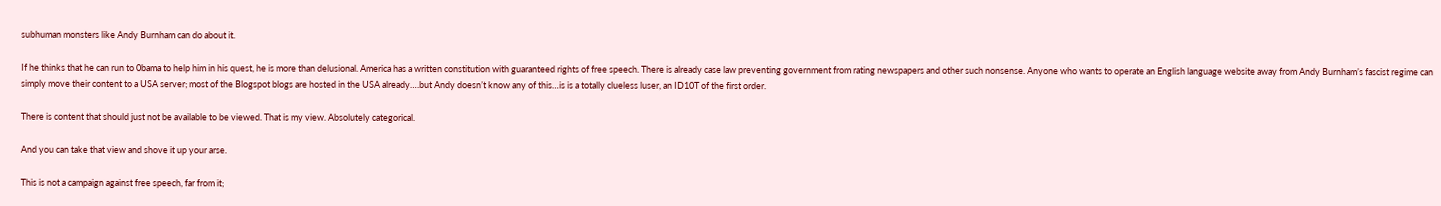subhuman monsters like Andy Burnham can do about it.

If he thinks that he can run to 0bama to help him in his quest, he is more than delusional. America has a written constitution with guaranteed rights of free speech. There is already case law preventing government from rating newspapers and other such nonsense. Anyone who wants to operate an English language website away from Andy Burnham’s fascist regime can simply move their content to a USA server; most of the Blogspot blogs are hosted in the USA already….but Andy doesn’t know any of this…is is a totally clueless luser, an ID10T of the first order.

There is content that should just not be available to be viewed. That is my view. Absolutely categorical.

And you can take that view and shove it up your arse.

This is not a campaign against free speech, far from it;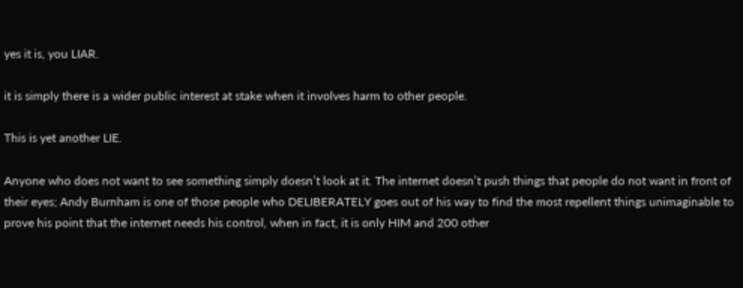yes it is, you LIAR.

it is simply there is a wider public interest at stake when it involves harm to other people.

This is yet another LIE.

Anyone who does not want to see something simply doesn’t look at it. The internet doesn’t push things that people do not want in front of their eyes; Andy Burnham is one of those people who DELIBERATELY goes out of his way to find the most repellent things unimaginable to prove his point that the internet needs his control, when in fact, it is only HIM and 200 other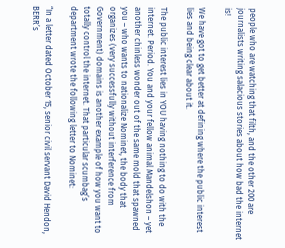people who are watching that filth, and the other 200 are journalists writing salacious stories about how bad the internet is!

We have got to get better at defining where the public interest lies and being clear about it.

The public interest lies in YOU having nothing to do with the internet. Period. You and your fellow animal Mandelshon – yet another chinless wonder out of the same mold that spawned you – who wants to nationalize Nominet, the body that organizes (very successfully without interference from Government) domains is another example of how you want to totally control the internet. That particular scumbag’s department wrote the following letter to Nominet:

“In a letter dated October 15, senior civil servant David Hendon, BERR’s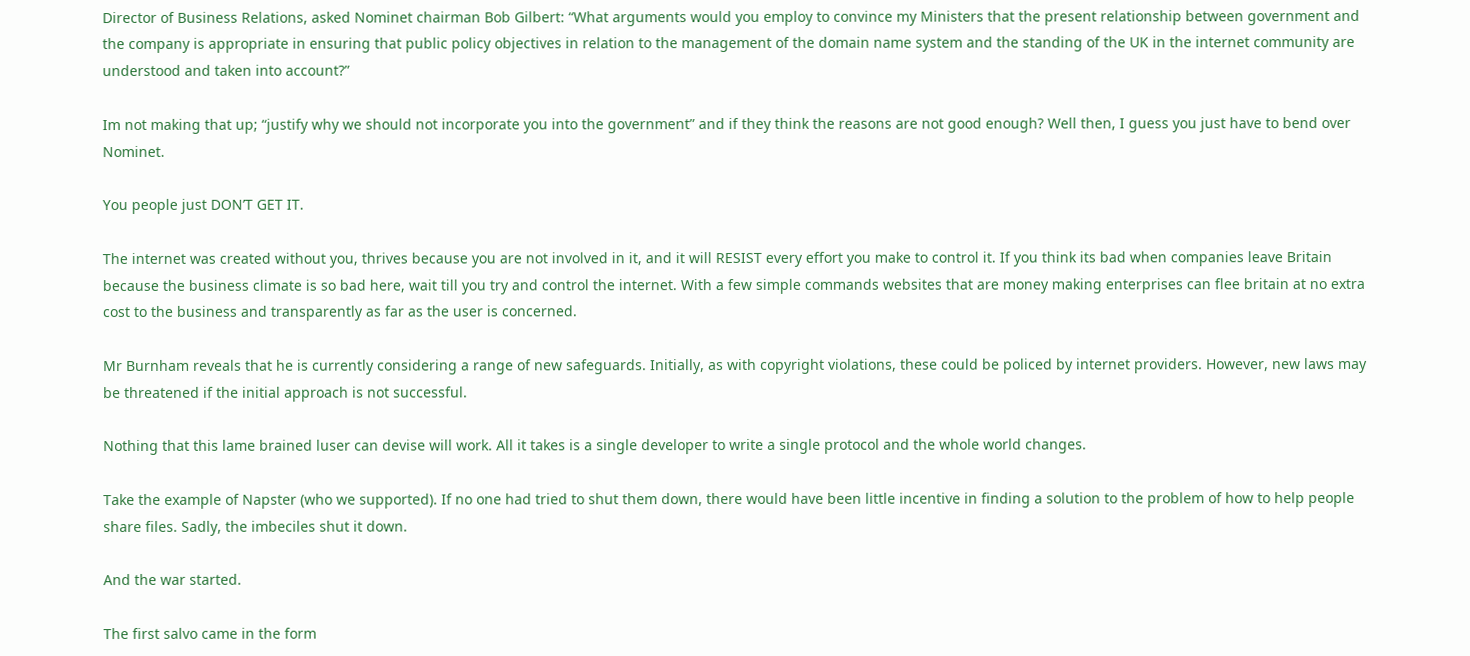Director of Business Relations, asked Nominet chairman Bob Gilbert: “What arguments would you employ to convince my Ministers that the present relationship between government and the company is appropriate in ensuring that public policy objectives in relation to the management of the domain name system and the standing of the UK in the internet community are understood and taken into account?”

Im not making that up; “justify why we should not incorporate you into the government” and if they think the reasons are not good enough? Well then, I guess you just have to bend over Nominet.

You people just DON’T GET IT.

The internet was created without you, thrives because you are not involved in it, and it will RESIST every effort you make to control it. If you think its bad when companies leave Britain because the business climate is so bad here, wait till you try and control the internet. With a few simple commands websites that are money making enterprises can flee britain at no extra cost to the business and transparently as far as the user is concerned.

Mr Burnham reveals that he is currently considering a range of new safeguards. Initially, as with copyright violations, these could be policed by internet providers. However, new laws may be threatened if the initial approach is not successful.

Nothing that this lame brained luser can devise will work. All it takes is a single developer to write a single protocol and the whole world changes.

Take the example of Napster (who we supported). If no one had tried to shut them down, there would have been little incentive in finding a solution to the problem of how to help people share files. Sadly, the imbeciles shut it down.

And the war started.

The first salvo came in the form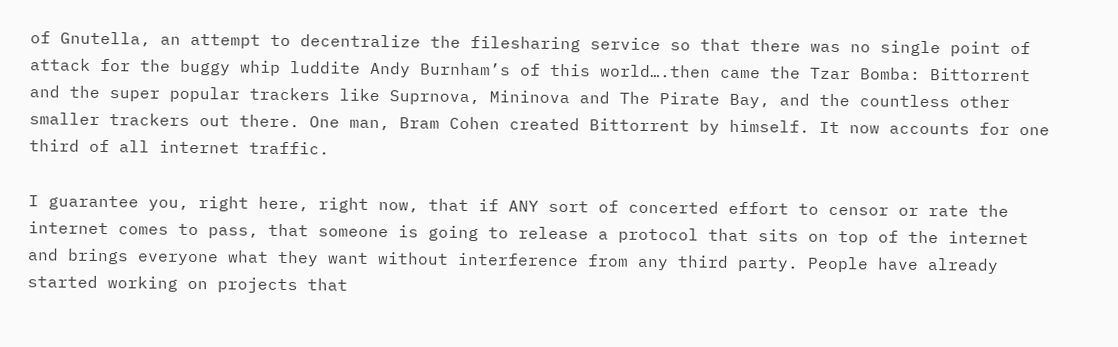of Gnutella, an attempt to decentralize the filesharing service so that there was no single point of attack for the buggy whip luddite Andy Burnham’s of this world….then came the Tzar Bomba: Bittorrent and the super popular trackers like Suprnova, Mininova and The Pirate Bay, and the countless other smaller trackers out there. One man, Bram Cohen created Bittorrent by himself. It now accounts for one third of all internet traffic.

I guarantee you, right here, right now, that if ANY sort of concerted effort to censor or rate the internet comes to pass, that someone is going to release a protocol that sits on top of the internet and brings everyone what they want without interference from any third party. People have already started working on projects that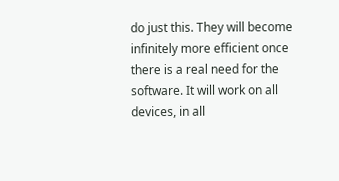do just this. They will become infinitely more efficient once there is a real need for the software. It will work on all devices, in all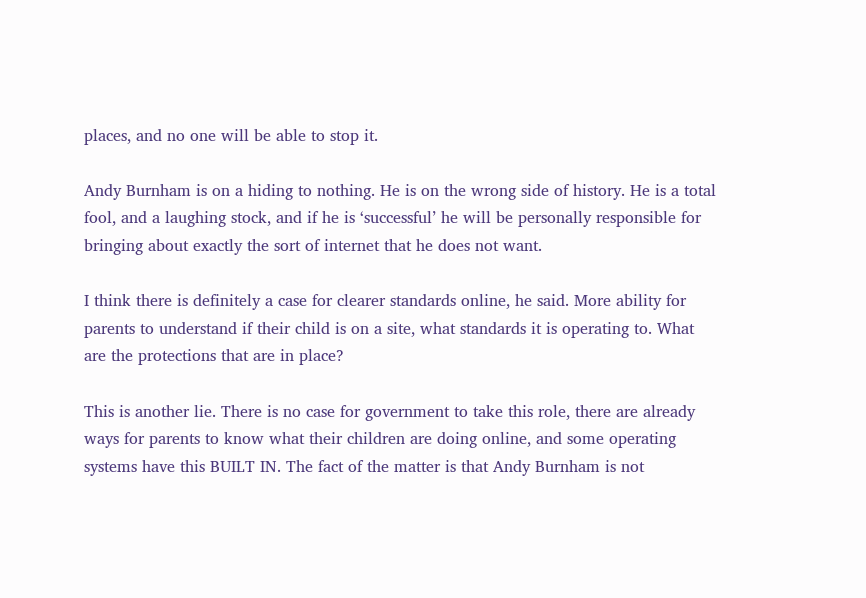places, and no one will be able to stop it.

Andy Burnham is on a hiding to nothing. He is on the wrong side of history. He is a total fool, and a laughing stock, and if he is ‘successful’ he will be personally responsible for bringing about exactly the sort of internet that he does not want.

I think there is definitely a case for clearer standards online, he said. More ability for parents to understand if their child is on a site, what standards it is operating to. What are the protections that are in place?

This is another lie. There is no case for government to take this role, there are already ways for parents to know what their children are doing online, and some operating systems have this BUILT IN. The fact of the matter is that Andy Burnham is not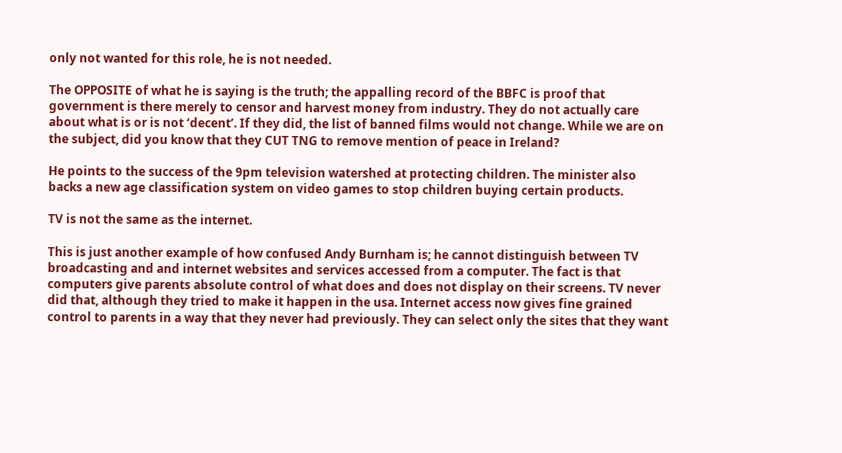only not wanted for this role, he is not needed.

The OPPOSITE of what he is saying is the truth; the appalling record of the BBFC is proof that government is there merely to censor and harvest money from industry. They do not actually care about what is or is not ‘decent’. If they did, the list of banned films would not change. While we are on the subject, did you know that they CUT TNG to remove mention of peace in Ireland?

He points to the success of the 9pm television watershed at protecting children. The minister also backs a new age classification system on video games to stop children buying certain products.

TV is not the same as the internet.

This is just another example of how confused Andy Burnham is; he cannot distinguish between TV broadcasting and and internet websites and services accessed from a computer. The fact is that computers give parents absolute control of what does and does not display on their screens. TV never did that, although they tried to make it happen in the usa. Internet access now gives fine grained control to parents in a way that they never had previously. They can select only the sites that they want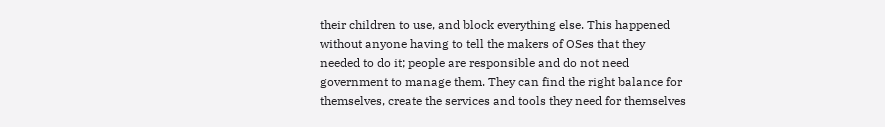their children to use, and block everything else. This happened without anyone having to tell the makers of OSes that they needed to do it; people are responsible and do not need government to manage them. They can find the right balance for themselves, create the services and tools they need for themselves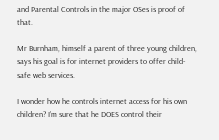and Parental Controls in the major OSes is proof of that.

Mr Burnham, himself a parent of three young children, says his goal is for internet providers to offer child-safe web services.

I wonder how he controls internet access for his own children? I’m sure that he DOES control their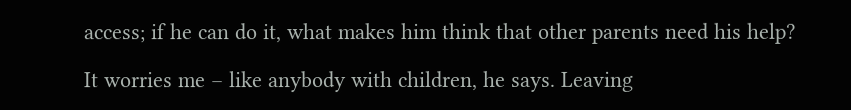access; if he can do it, what makes him think that other parents need his help?

It worries me – like anybody with children, he says. Leaving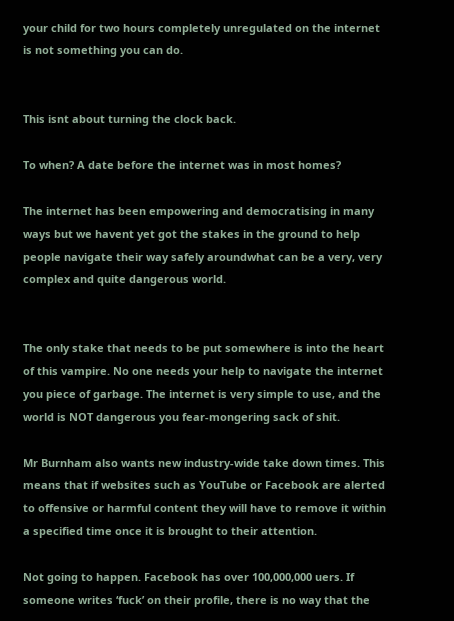your child for two hours completely unregulated on the internet is not something you can do.


This isnt about turning the clock back.

To when? A date before the internet was in most homes?

The internet has been empowering and democratising in many ways but we havent yet got the stakes in the ground to help people navigate their way safely aroundwhat can be a very, very complex and quite dangerous world.


The only stake that needs to be put somewhere is into the heart of this vampire. No one needs your help to navigate the internet you piece of garbage. The internet is very simple to use, and the world is NOT dangerous you fear-mongering sack of shit.

Mr Burnham also wants new industry-wide take down times. This means that if websites such as YouTube or Facebook are alerted to offensive or harmful content they will have to remove it within a specified time once it is brought to their attention.

Not going to happen. Facebook has over 100,000,000 uers. If someone writes ‘fuck’ on their profile, there is no way that the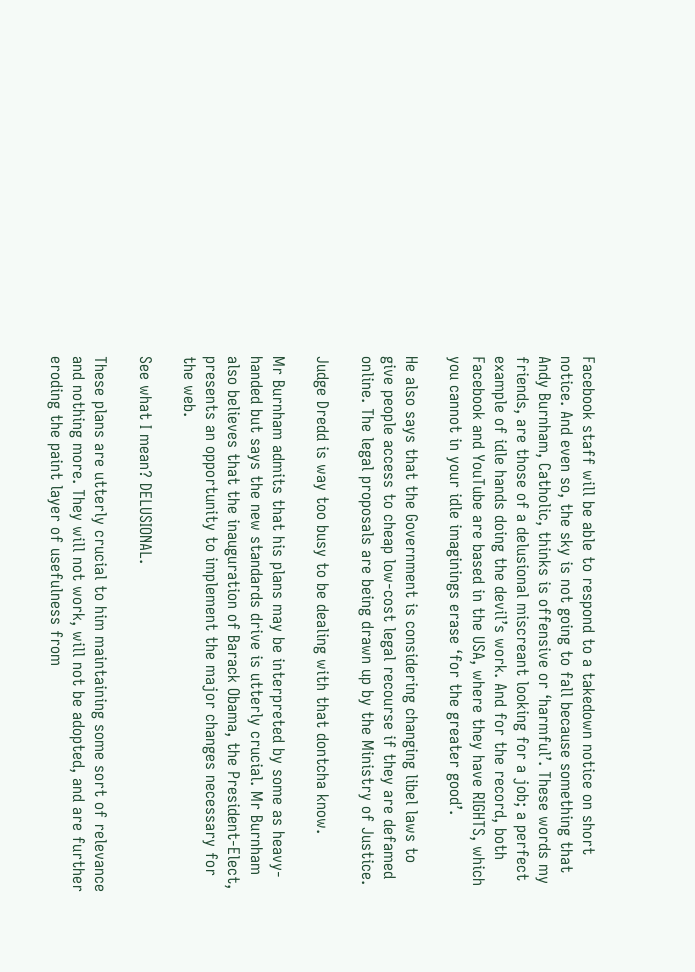Facebook staff will be able to respond to a takedown notice on short notice. And even so, the sky is not going to fall because something that Andy Burnham, Catholic, thinks is offensive or ‘harmful’. These words my friends, are those of a delusional miscreant looking for a job; a perfect example of idle hands doing the devil’s work. And for the record, both Facebook and YouTube are based in the USA, where they have RIGHTS, which you cannot in your idle imaginings erase ‘for the greater good’.

He also says that the Government is considering changing libel laws to give people access to cheap low-cost legal recourse if they are defamed online. The legal proposals are being drawn up by the Ministry of Justice.

Judge Dredd is way too busy to be dealing with that dontcha know.

Mr Burnham admits that his plans may be interpreted by some as heavy-handed but says the new standards drive is utterly crucial. Mr Burnham also believes that the inauguration of Barack Obama, the President-Elect, presents an opportunity to implement the major changes necessary for the web.

See what I mean? DELUSIONAL.

These plans are utterly crucial to him maintaining some sort of relevance and nothing more. They will not work, will not be adopted, and are further eroding the paint layer of usefulness from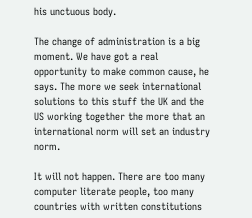his unctuous body.

The change of administration is a big moment. We have got a real opportunity to make common cause, he says. The more we seek international solutions to this stuff the UK and the US working together the more that an international norm will set an industry norm.

It will not happen. There are too many computer literate people, too many countries with written constitutions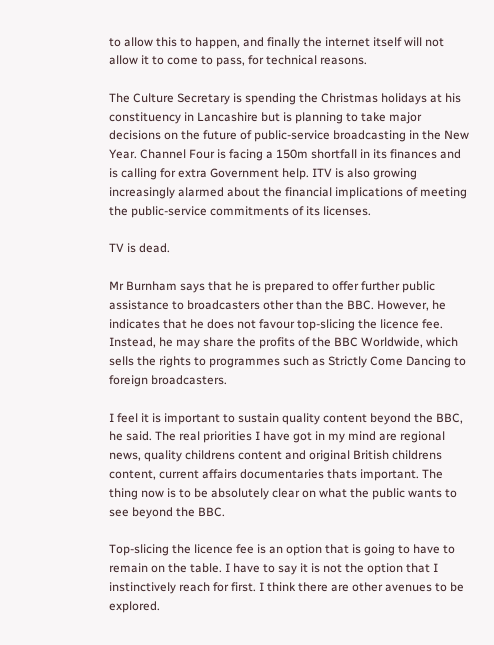to allow this to happen, and finally the internet itself will not allow it to come to pass, for technical reasons.

The Culture Secretary is spending the Christmas holidays at his constituency in Lancashire but is planning to take major decisions on the future of public-service broadcasting in the New Year. Channel Four is facing a 150m shortfall in its finances and is calling for extra Government help. ITV is also growing increasingly alarmed about the financial implications of meeting the public-service commitments of its licenses.

TV is dead.

Mr Burnham says that he is prepared to offer further public assistance to broadcasters other than the BBC. However, he indicates that he does not favour top-slicing the licence fee. Instead, he may share the profits of the BBC Worldwide, which sells the rights to programmes such as Strictly Come Dancing to foreign broadcasters.

I feel it is important to sustain quality content beyond the BBC, he said. The real priorities I have got in my mind are regional news, quality childrens content and original British childrens content, current affairs documentaries thats important. The thing now is to be absolutely clear on what the public wants to see beyond the BBC.

Top-slicing the licence fee is an option that is going to have to remain on the table. I have to say it is not the option that I instinctively reach for first. I think there are other avenues to be explored.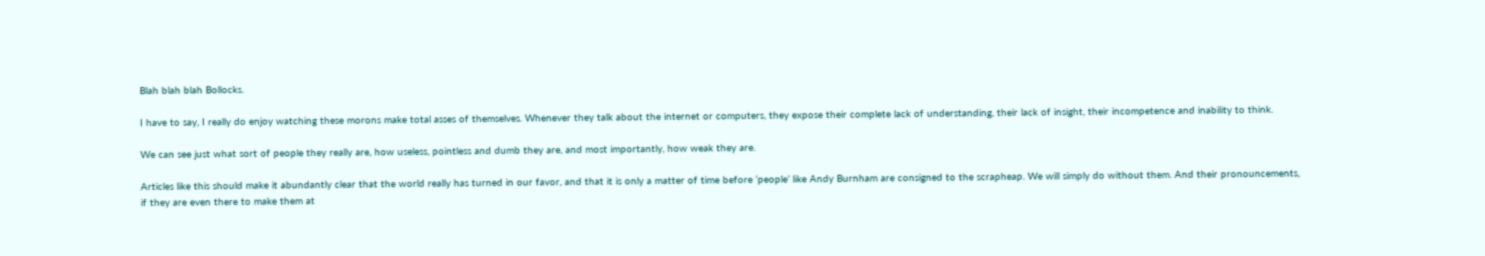Blah blah blah Bollocks.

I have to say, I really do enjoy watching these morons make total asses of themselves. Whenever they talk about the internet or computers, they expose their complete lack of understanding, their lack of insight, their incompetence and inability to think.

We can see just what sort of people they really are, how useless, pointless and dumb they are, and most importantly, how weak they are.

Articles like this should make it abundantly clear that the world really has turned in our favor, and that it is only a matter of time before ‘people’ like Andy Burnham are consigned to the scrapheap. We will simply do without them. And their pronouncements, if they are even there to make them at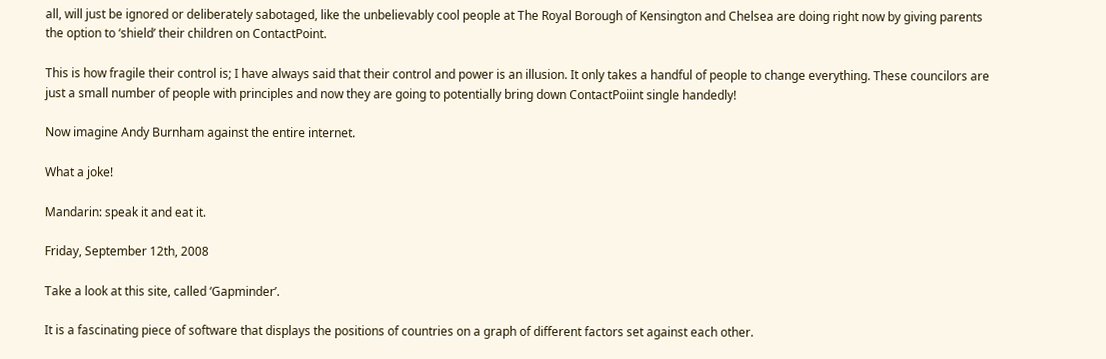all, will just be ignored or deliberately sabotaged, like the unbelievably cool people at The Royal Borough of Kensington and Chelsea are doing right now by giving parents the option to ‘shield’ their children on ContactPoint.

This is how fragile their control is; I have always said that their control and power is an illusion. It only takes a handful of people to change everything. These councilors are just a small number of people with principles and now they are going to potentially bring down ContactPoiint single handedly!

Now imagine Andy Burnham against the entire internet.

What a joke!

Mandarin: speak it and eat it.

Friday, September 12th, 2008

Take a look at this site, called ‘Gapminder’.

It is a fascinating piece of software that displays the positions of countries on a graph of different factors set against each other.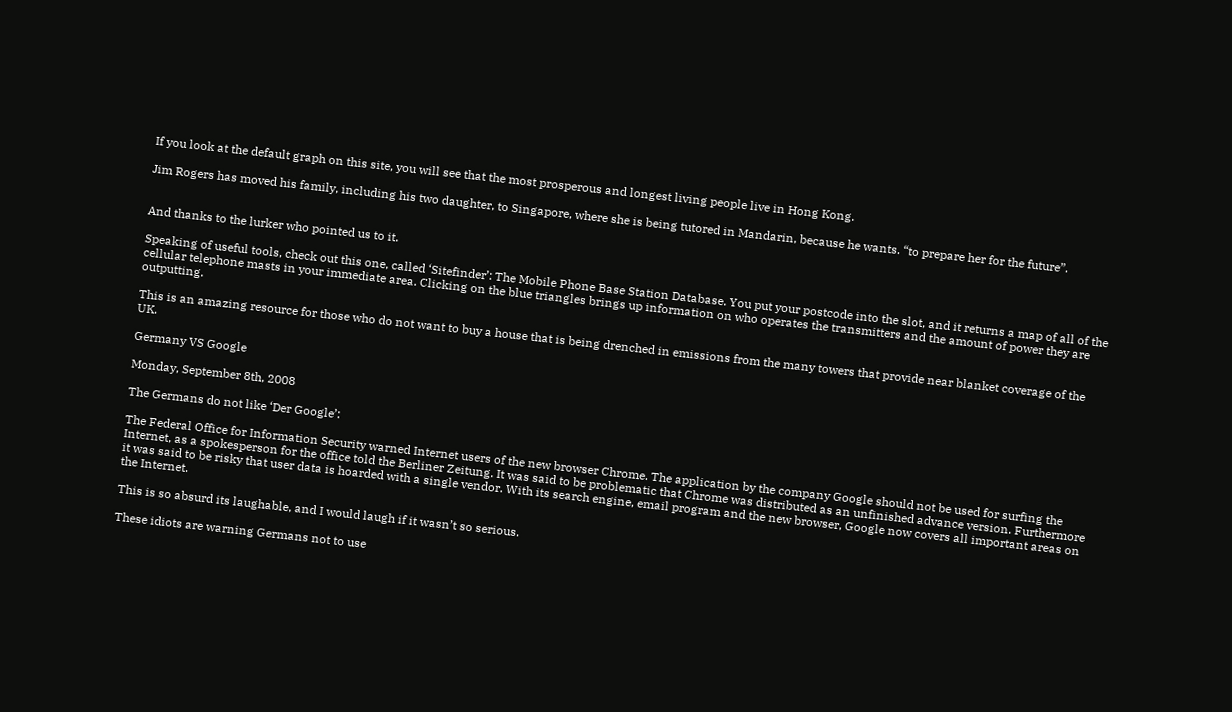If you look at the default graph on this site, you will see that the most prosperous and longest living people live in Hong Kong.

Jim Rogers has moved his family, including his two daughter, to Singapore, where she is being tutored in Mandarin, because he wants. “to prepare her for the future”.


And thanks to the lurker who pointed us to it.

Speaking of useful tools, check out this one, called ‘Sitefinder’: The Mobile Phone Base Station Database. You put your postcode into the slot, and it returns a map of all of the cellular telephone masts in your immediate area. Clicking on the blue triangles brings up information on who operates the transmitters and the amount of power they are outputting.

This is an amazing resource for those who do not want to buy a house that is being drenched in emissions from the many towers that provide near blanket coverage of the UK.

Germany VS Google

Monday, September 8th, 2008

The Germans do not like ‘Der Google’:

The Federal Office for Information Security warned Internet users of the new browser Chrome. The application by the company Google should not be used for surfing the Internet, as a spokesperson for the office told the Berliner Zeitung. It was said to be problematic that Chrome was distributed as an unfinished advance version. Furthermore it was said to be risky that user data is hoarded with a single vendor. With its search engine, email program and the new browser, Google now covers all important areas on the Internet.

This is so absurd its laughable, and I would laugh if it wasn’t so serious.

These idiots are warning Germans not to use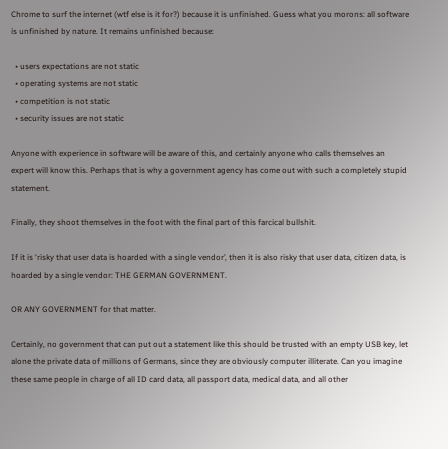Chrome to surf the internet (wtf else is it for?) because it is unfinished. Guess what you morons: all software is unfinished by nature. It remains unfinished because:

  • users expectations are not static
  • operating systems are not static
  • competition is not static
  • security issues are not static

Anyone with experience in software will be aware of this, and certainly anyone who calls themselves an expert will know this. Perhaps that is why a government agency has come out with such a completely stupid statement.

Finally, they shoot themselves in the foot with the final part of this farcical bullshit.

If it is ‘risky that user data is hoarded with a single vendor’, then it is also risky that user data, citizen data, is hoarded by a single vendor: THE GERMAN GOVERNMENT.

OR ANY GOVERNMENT for that matter.

Certainly, no government that can put out a statement like this should be trusted with an empty USB key, let alone the private data of millions of Germans, since they are obviously computer illiterate. Can you imagine these same people in charge of all ID card data, all passport data, medical data, and all other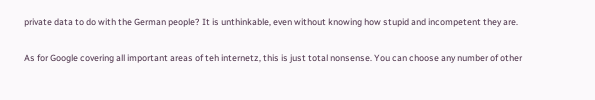private data to do with the German people? It is unthinkable, even without knowing how stupid and incompetent they are.

As for Google covering all important areas of teh internetz, this is just total nonsense. You can choose any number of other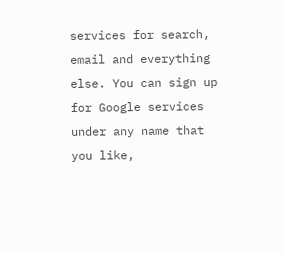services for search, email and everything else. You can sign up for Google services under any name that you like,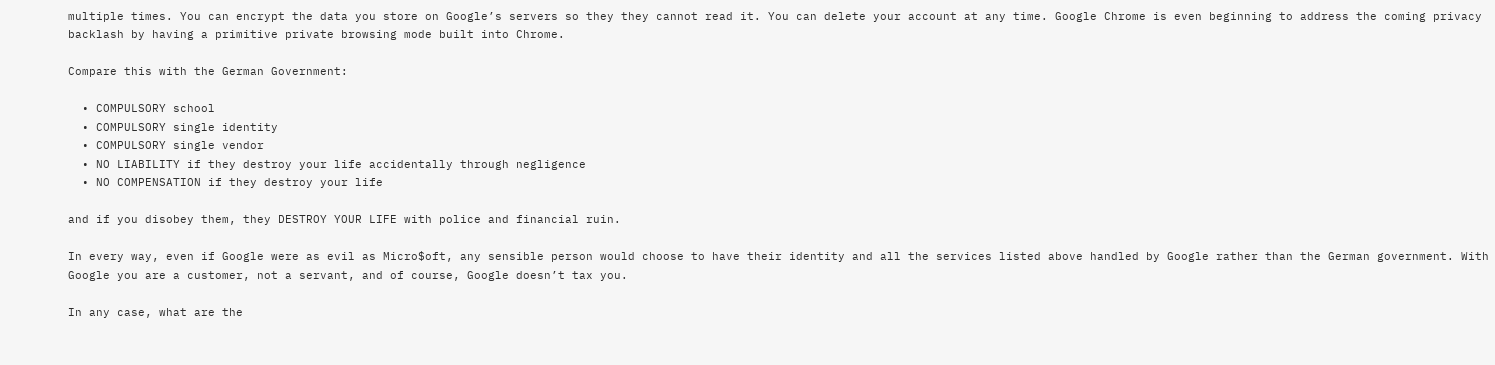multiple times. You can encrypt the data you store on Google’s servers so they they cannot read it. You can delete your account at any time. Google Chrome is even beginning to address the coming privacy backlash by having a primitive private browsing mode built into Chrome.

Compare this with the German Government:

  • COMPULSORY school
  • COMPULSORY single identity
  • COMPULSORY single vendor
  • NO LIABILITY if they destroy your life accidentally through negligence
  • NO COMPENSATION if they destroy your life

and if you disobey them, they DESTROY YOUR LIFE with police and financial ruin.

In every way, even if Google were as evil as Micro$oft, any sensible person would choose to have their identity and all the services listed above handled by Google rather than the German government. With Google you are a customer, not a servant, and of course, Google doesn’t tax you.

In any case, what are the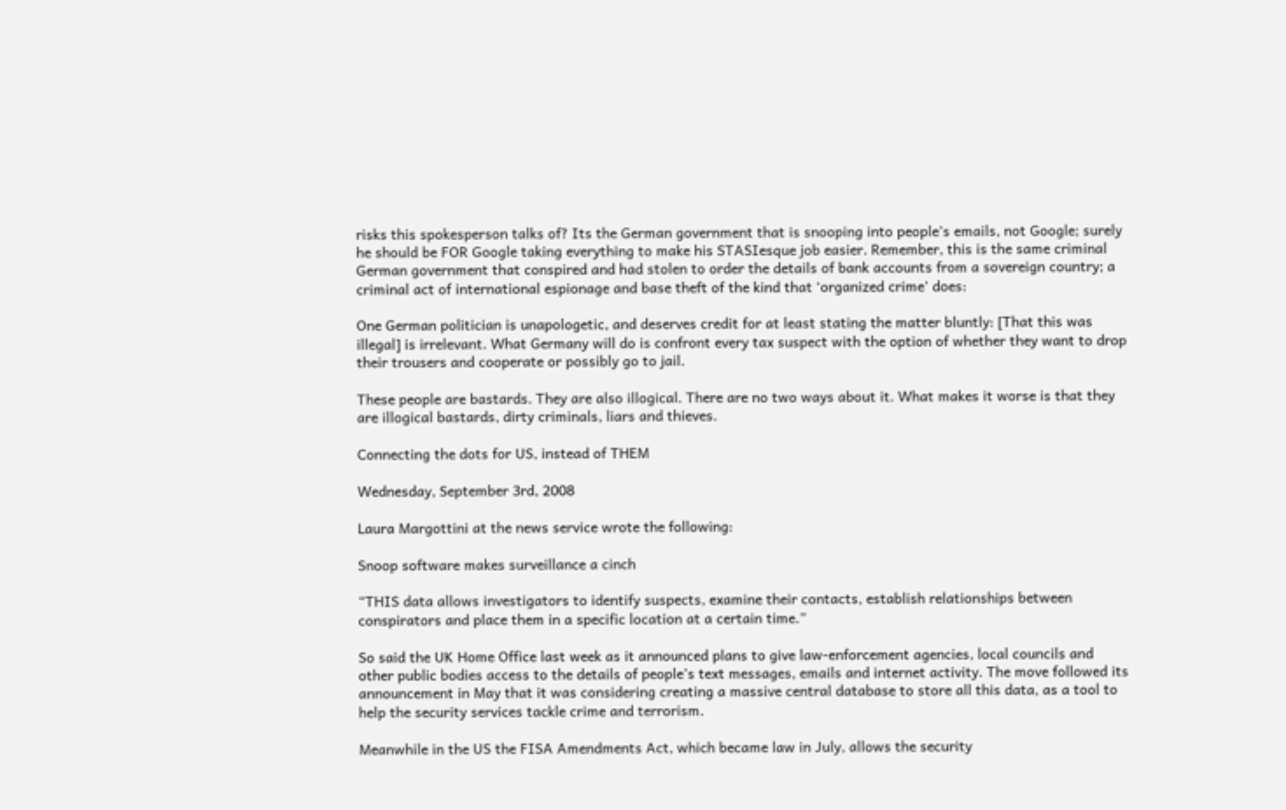risks this spokesperson talks of? Its the German government that is snooping into people’s emails, not Google; surely he should be FOR Google taking everything to make his STASIesque job easier. Remember, this is the same criminal German government that conspired and had stolen to order the details of bank accounts from a sovereign country; a criminal act of international espionage and base theft of the kind that ‘organized crime’ does:

One German politician is unapologetic, and deserves credit for at least stating the matter bluntly: [That this was illegal] is irrelevant. What Germany will do is confront every tax suspect with the option of whether they want to drop their trousers and cooperate or possibly go to jail.

These people are bastards. They are also illogical. There are no two ways about it. What makes it worse is that they are illogical bastards, dirty criminals, liars and thieves.

Connecting the dots for US, instead of THEM

Wednesday, September 3rd, 2008

Laura Margottini at the news service wrote the following:

Snoop software makes surveillance a cinch

“THIS data allows investigators to identify suspects, examine their contacts, establish relationships between conspirators and place them in a specific location at a certain time.”

So said the UK Home Office last week as it announced plans to give law-enforcement agencies, local councils and other public bodies access to the details of people’s text messages, emails and internet activity. The move followed its announcement in May that it was considering creating a massive central database to store all this data, as a tool to help the security services tackle crime and terrorism.

Meanwhile in the US the FISA Amendments Act, which became law in July, allows the security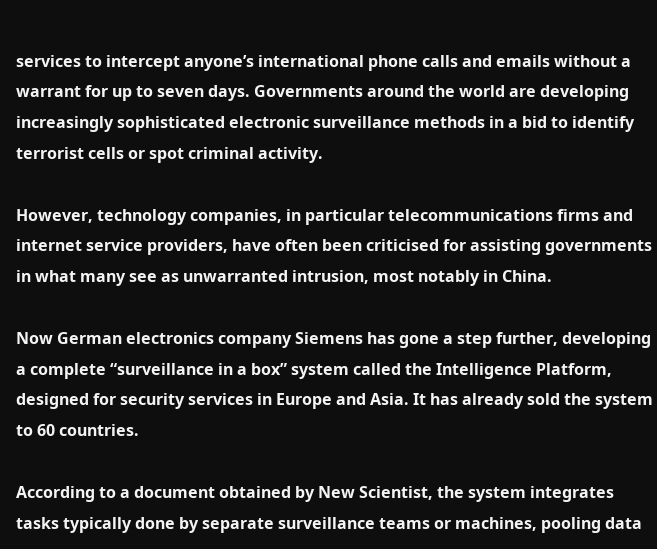services to intercept anyone’s international phone calls and emails without a warrant for up to seven days. Governments around the world are developing increasingly sophisticated electronic surveillance methods in a bid to identify terrorist cells or spot criminal activity.

However, technology companies, in particular telecommunications firms and internet service providers, have often been criticised for assisting governments in what many see as unwarranted intrusion, most notably in China.

Now German electronics company Siemens has gone a step further, developing a complete “surveillance in a box” system called the Intelligence Platform, designed for security services in Europe and Asia. It has already sold the system to 60 countries.

According to a document obtained by New Scientist, the system integrates tasks typically done by separate surveillance teams or machines, pooling data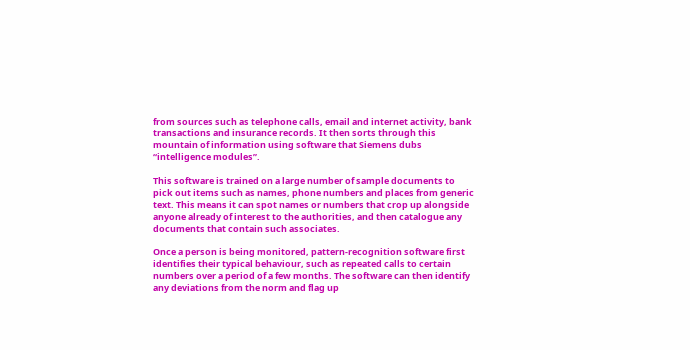from sources such as telephone calls, email and internet activity, bank transactions and insurance records. It then sorts through this mountain of information using software that Siemens dubs “intelligence modules”.

This software is trained on a large number of sample documents to pick out items such as names, phone numbers and places from generic text. This means it can spot names or numbers that crop up alongside anyone already of interest to the authorities, and then catalogue any documents that contain such associates.

Once a person is being monitored, pattern-recognition software first identifies their typical behaviour, such as repeated calls to certain numbers over a period of a few months. The software can then identify any deviations from the norm and flag up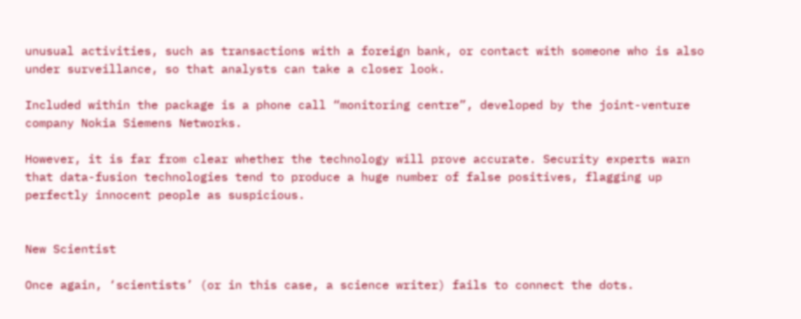unusual activities, such as transactions with a foreign bank, or contact with someone who is also under surveillance, so that analysts can take a closer look.

Included within the package is a phone call “monitoring centre”, developed by the joint-venture company Nokia Siemens Networks.

However, it is far from clear whether the technology will prove accurate. Security experts warn that data-fusion technologies tend to produce a huge number of false positives, flagging up perfectly innocent people as suspicious.


New Scientist

Once again, ‘scientists’ (or in this case, a science writer) fails to connect the dots.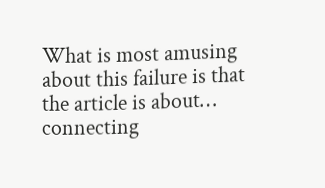What is most amusing about this failure is that the article is about… connecting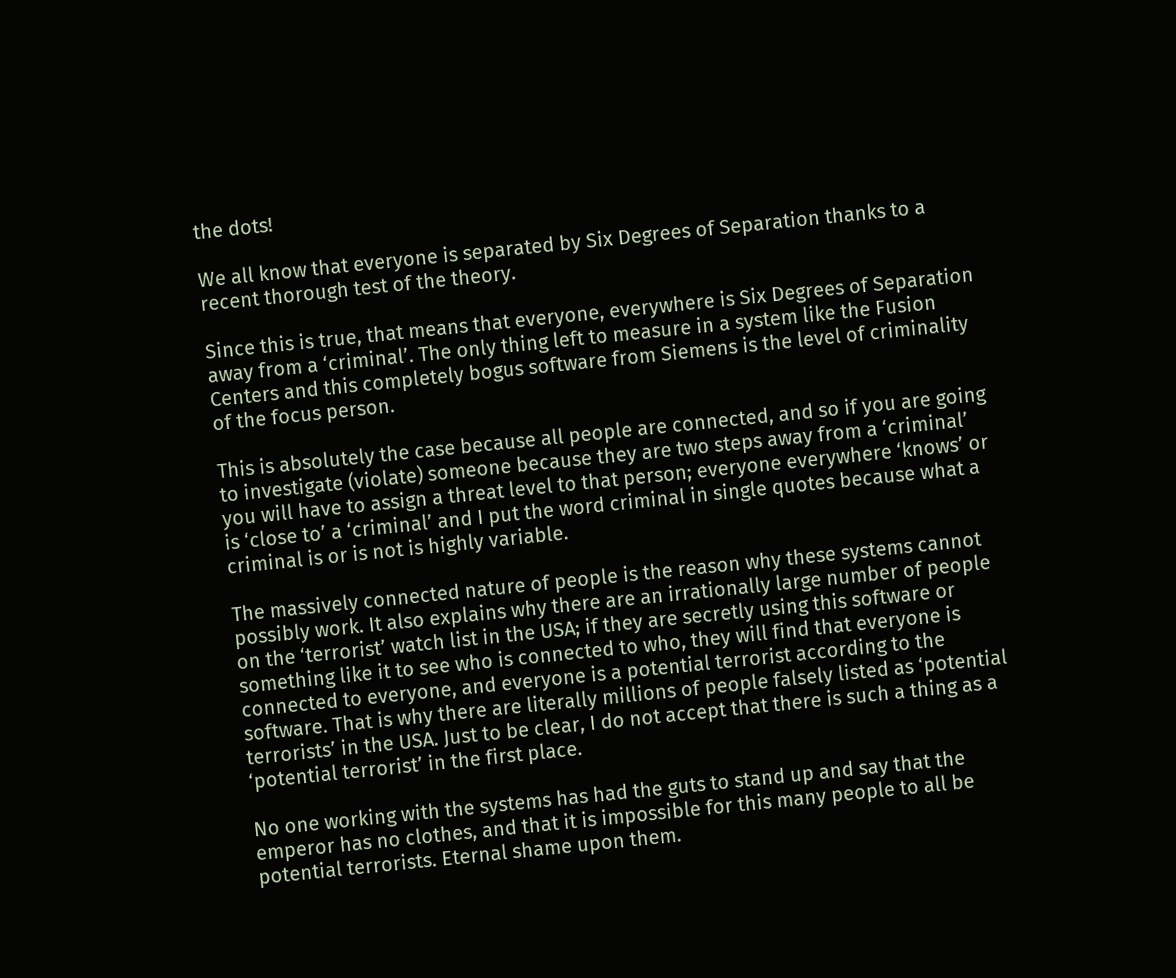the dots!

We all know that everyone is separated by Six Degrees of Separation thanks to a recent thorough test of the theory.

Since this is true, that means that everyone, everywhere is Six Degrees of Separation away from a ‘criminal’. The only thing left to measure in a system like the Fusion Centers and this completely bogus software from Siemens is the level of criminality of the focus person.

This is absolutely the case because all people are connected, and so if you are going to investigate (violate) someone because they are two steps away from a ‘criminal’ you will have to assign a threat level to that person; everyone everywhere ‘knows’ or is ‘close to’ a ‘criminal’ and I put the word criminal in single quotes because what a criminal is or is not is highly variable.

The massively connected nature of people is the reason why these systems cannot possibly work. It also explains why there are an irrationally large number of people on the ‘terrorist’ watch list in the USA; if they are secretly using this software or something like it to see who is connected to who, they will find that everyone is connected to everyone, and everyone is a potential terrorist according to the software. That is why there are literally millions of people falsely listed as ‘potential terrorists’ in the USA. Just to be clear, I do not accept that there is such a thing as a ‘potential terrorist’ in the first place.

No one working with the systems has had the guts to stand up and say that the emperor has no clothes, and that it is impossible for this many people to all be potential terrorists. Eternal shame upon them.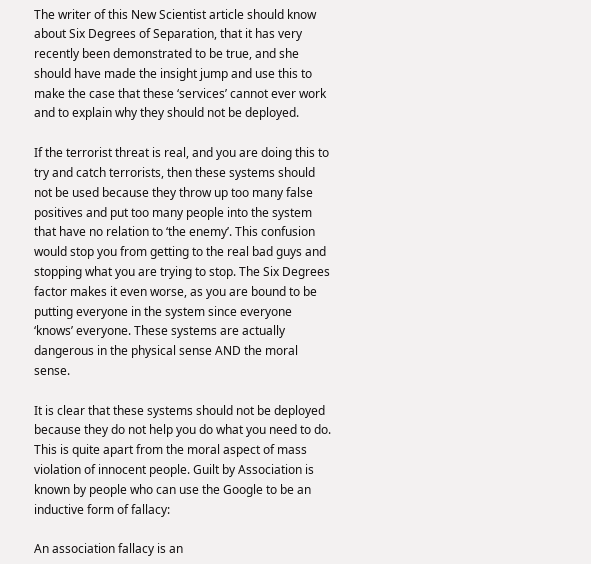The writer of this New Scientist article should know about Six Degrees of Separation, that it has very recently been demonstrated to be true, and she should have made the insight jump and use this to make the case that these ‘services’ cannot ever work and to explain why they should not be deployed.

If the terrorist threat is real, and you are doing this to try and catch terrorists, then these systems should not be used because they throw up too many false positives and put too many people into the system that have no relation to ‘the enemy’. This confusion would stop you from getting to the real bad guys and stopping what you are trying to stop. The Six Degrees factor makes it even worse, as you are bound to be putting everyone in the system since everyone ‘knows’ everyone. These systems are actually dangerous in the physical sense AND the moral sense.

It is clear that these systems should not be deployed because they do not help you do what you need to do. This is quite apart from the moral aspect of mass violation of innocent people. Guilt by Association is known by people who can use the Google to be an inductive form of fallacy:

An association fallacy is an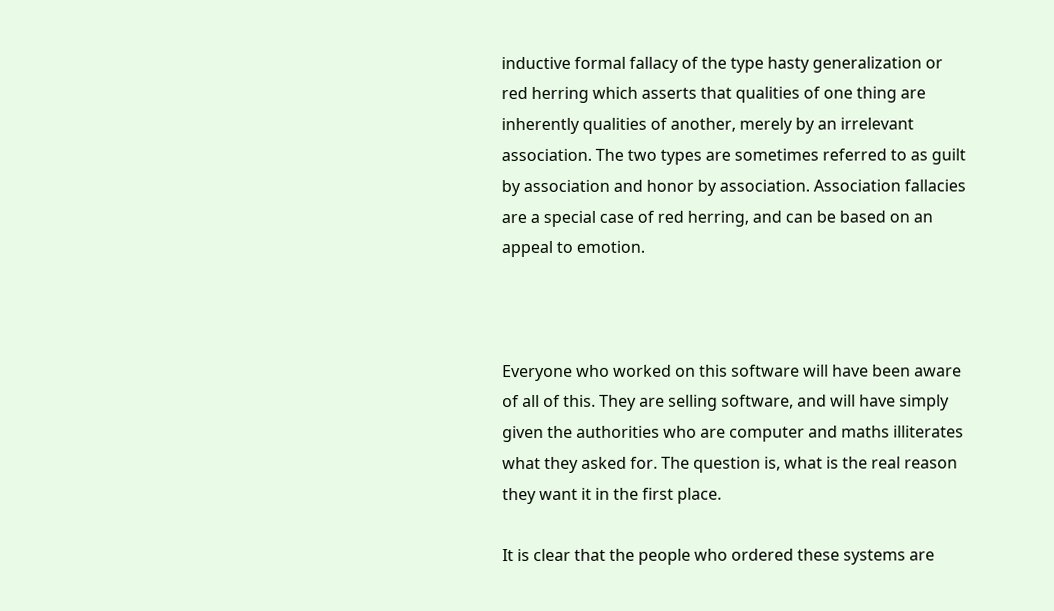inductive formal fallacy of the type hasty generalization or red herring which asserts that qualities of one thing are inherently qualities of another, merely by an irrelevant association. The two types are sometimes referred to as guilt by association and honor by association. Association fallacies are a special case of red herring, and can be based on an appeal to emotion.



Everyone who worked on this software will have been aware of all of this. They are selling software, and will have simply given the authorities who are computer and maths illiterates what they asked for. The question is, what is the real reason they want it in the first place.

It is clear that the people who ordered these systems are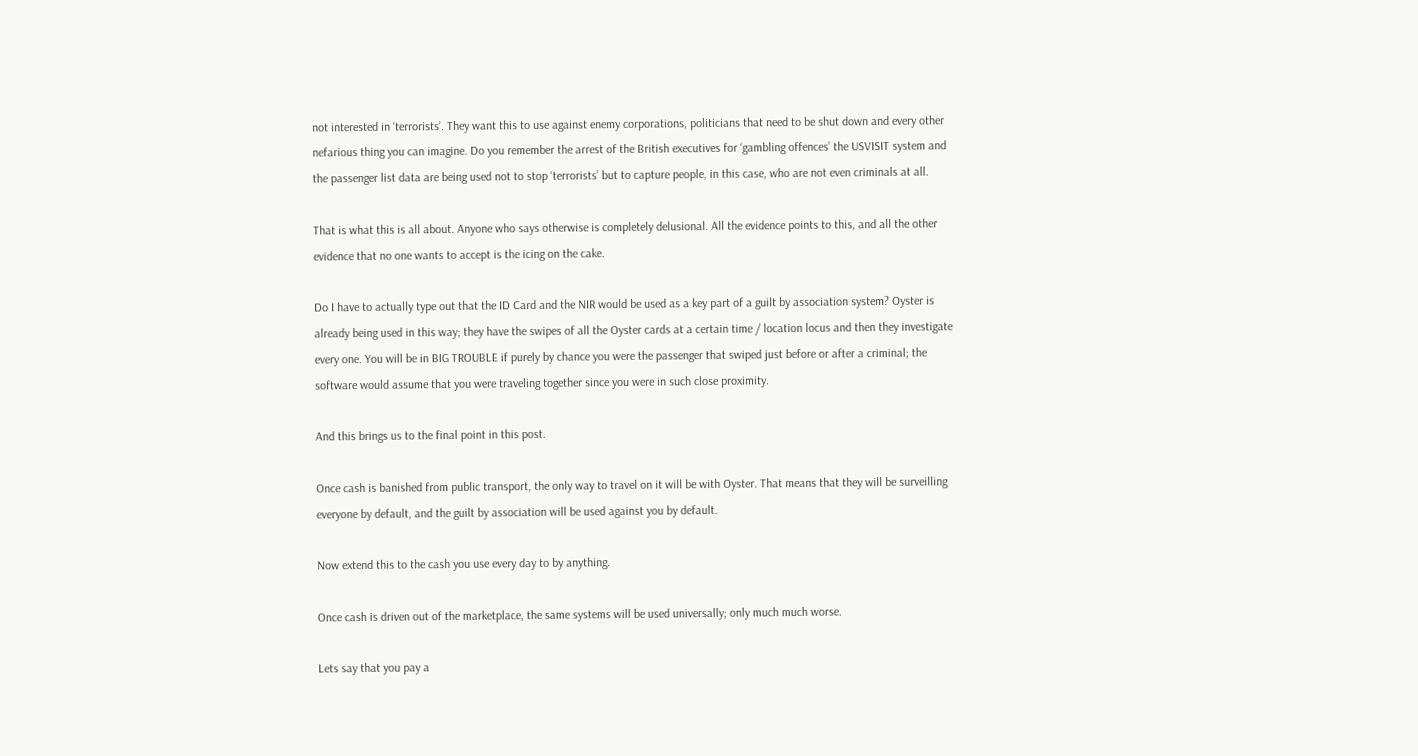not interested in ‘terrorists’. They want this to use against enemy corporations, politicians that need to be shut down and every other nefarious thing you can imagine. Do you remember the arrest of the British executives for ‘gambling offences’ the USVISIT system and the passenger list data are being used not to stop ‘terrorists’ but to capture people, in this case, who are not even criminals at all.

That is what this is all about. Anyone who says otherwise is completely delusional. All the evidence points to this, and all the other evidence that no one wants to accept is the icing on the cake.

Do I have to actually type out that the ID Card and the NIR would be used as a key part of a guilt by association system? Oyster is already being used in this way; they have the swipes of all the Oyster cards at a certain time / location locus and then they investigate every one. You will be in BIG TROUBLE if purely by chance you were the passenger that swiped just before or after a criminal; the software would assume that you were traveling together since you were in such close proximity.

And this brings us to the final point in this post.

Once cash is banished from public transport, the only way to travel on it will be with Oyster. That means that they will be surveilling everyone by default, and the guilt by association will be used against you by default.

Now extend this to the cash you use every day to by anything.

Once cash is driven out of the marketplace, the same systems will be used universally; only much much worse.

Lets say that you pay a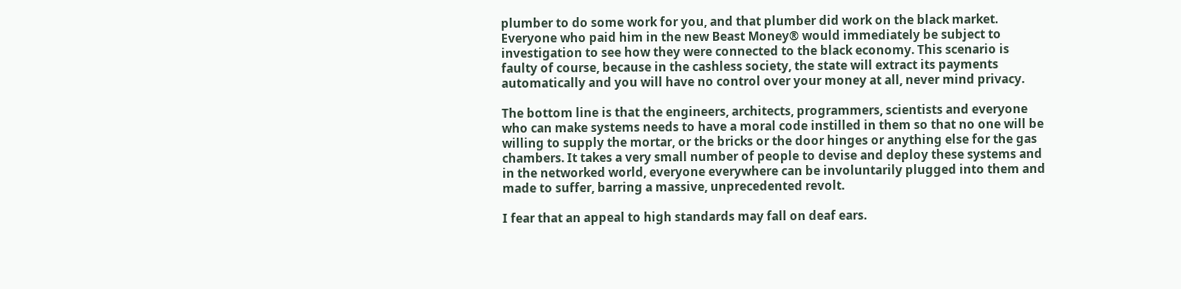plumber to do some work for you, and that plumber did work on the black market. Everyone who paid him in the new Beast Money® would immediately be subject to investigation to see how they were connected to the black economy. This scenario is faulty of course, because in the cashless society, the state will extract its payments automatically and you will have no control over your money at all, never mind privacy.

The bottom line is that the engineers, architects, programmers, scientists and everyone who can make systems needs to have a moral code instilled in them so that no one will be willing to supply the mortar, or the bricks or the door hinges or anything else for the gas chambers. It takes a very small number of people to devise and deploy these systems and in the networked world, everyone everywhere can be involuntarily plugged into them and made to suffer, barring a massive, unprecedented revolt.

I fear that an appeal to high standards may fall on deaf ears.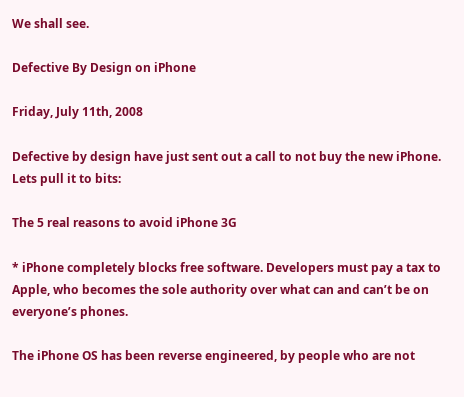We shall see.

Defective By Design on iPhone

Friday, July 11th, 2008

Defective by design have just sent out a call to not buy the new iPhone. Lets pull it to bits:

The 5 real reasons to avoid iPhone 3G

* iPhone completely blocks free software. Developers must pay a tax to Apple, who becomes the sole authority over what can and can’t be on everyone’s phones.

The iPhone OS has been reverse engineered, by people who are not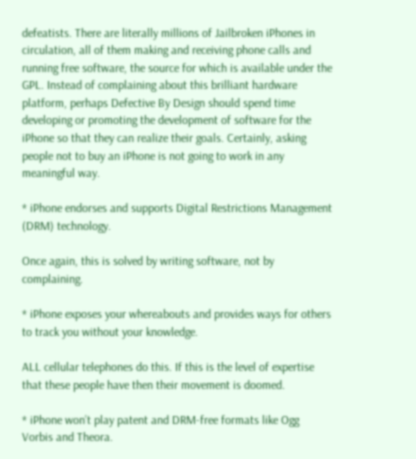defeatists. There are literally millions of Jailbroken iPhones in circulation, all of them making and receiving phone calls and running free software, the source for which is available under the GPL. Instead of complaining about this brilliant hardware platform, perhaps Defective By Design should spend time developing or promoting the development of software for the iPhone so that they can realize their goals. Certainly, asking people not to buy an iPhone is not going to work in any meaningful way.

* iPhone endorses and supports Digital Restrictions Management (DRM) technology.

Once again, this is solved by writing software, not by complaining.

* iPhone exposes your whereabouts and provides ways for others to track you without your knowledge.

ALL cellular telephones do this. If this is the level of expertise that these people have then their movement is doomed.

* iPhone won’t play patent and DRM-free formats like Ogg Vorbis and Theora.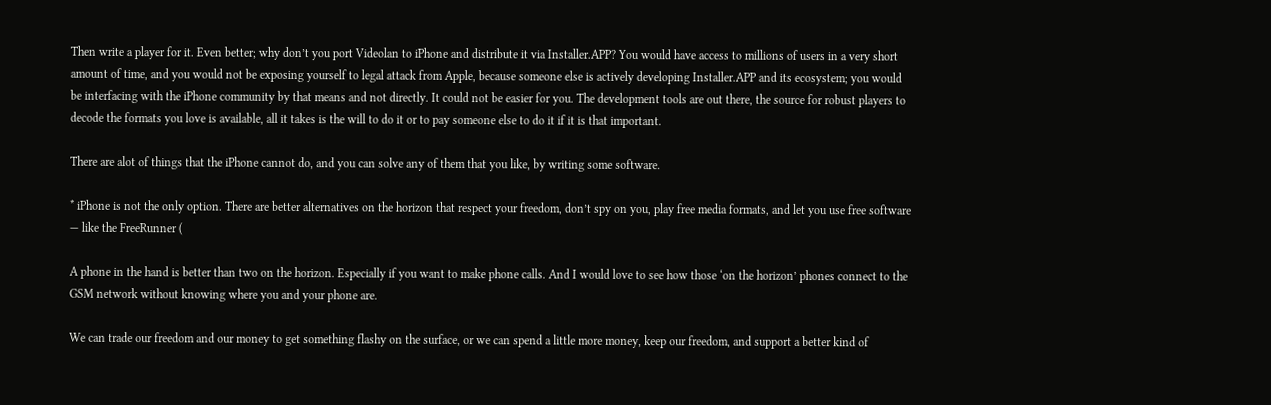Then write a player for it. Even better; why don’t you port Videolan to iPhone and distribute it via Installer.APP? You would have access to millions of users in a very short amount of time, and you would not be exposing yourself to legal attack from Apple, because someone else is actively developing Installer.APP and its ecosystem; you would be interfacing with the iPhone community by that means and not directly. It could not be easier for you. The development tools are out there, the source for robust players to decode the formats you love is available, all it takes is the will to do it or to pay someone else to do it if it is that important.

There are alot of things that the iPhone cannot do, and you can solve any of them that you like, by writing some software.

* iPhone is not the only option. There are better alternatives on the horizon that respect your freedom, don’t spy on you, play free media formats, and let you use free software — like the FreeRunner (

A phone in the hand is better than two on the horizon. Especially if you want to make phone calls. And I would love to see how those ‘on the horizon’ phones connect to the GSM network without knowing where you and your phone are.

We can trade our freedom and our money to get something flashy on the surface, or we can spend a little more money, keep our freedom, and support a better kind of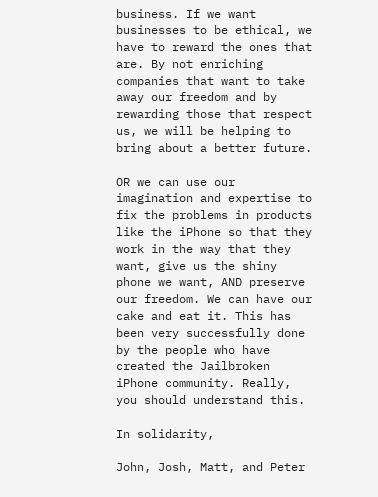business. If we want businesses to be ethical, we have to reward the ones that are. By not enriching companies that want to take away our freedom and by rewarding those that respect us, we will be helping to bring about a better future.

OR we can use our imagination and expertise to fix the problems in products like the iPhone so that they work in the way that they want, give us the shiny phone we want, AND preserve our freedom. We can have our cake and eat it. This has been very successfully done by the people who have created the Jailbroken iPhone community. Really, you should understand this.

In solidarity,

John, Josh, Matt, and Peter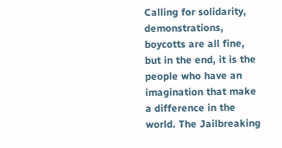Calling for solidarity, demonstrations, boycotts are all fine, but in the end, it is the people who have an imagination that make a difference in the world. The Jailbreaking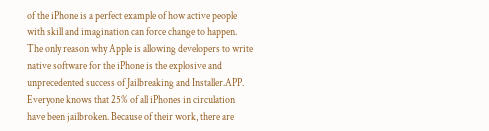of the iPhone is a perfect example of how active people with skill and imagination can force change to happen. The only reason why Apple is allowing developers to write native software for the iPhone is the explosive and unprecedented success of Jailbreaking and Installer.APP. Everyone knows that 25% of all iPhones in circulation have been jailbroken. Because of their work, there are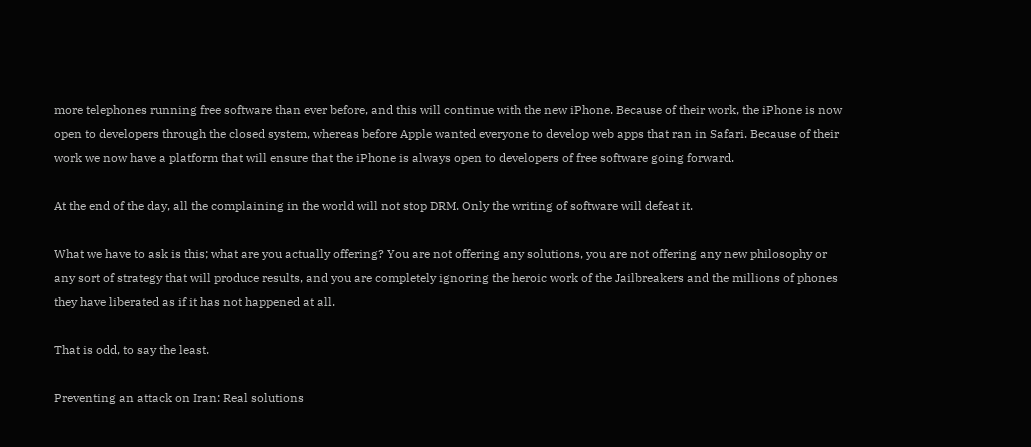more telephones running free software than ever before, and this will continue with the new iPhone. Because of their work, the iPhone is now open to developers through the closed system, whereas before Apple wanted everyone to develop web apps that ran in Safari. Because of their work we now have a platform that will ensure that the iPhone is always open to developers of free software going forward.

At the end of the day, all the complaining in the world will not stop DRM. Only the writing of software will defeat it.

What we have to ask is this; what are you actually offering? You are not offering any solutions, you are not offering any new philosophy or any sort of strategy that will produce results, and you are completely ignoring the heroic work of the Jailbreakers and the millions of phones they have liberated as if it has not happened at all.

That is odd, to say the least.

Preventing an attack on Iran: Real solutions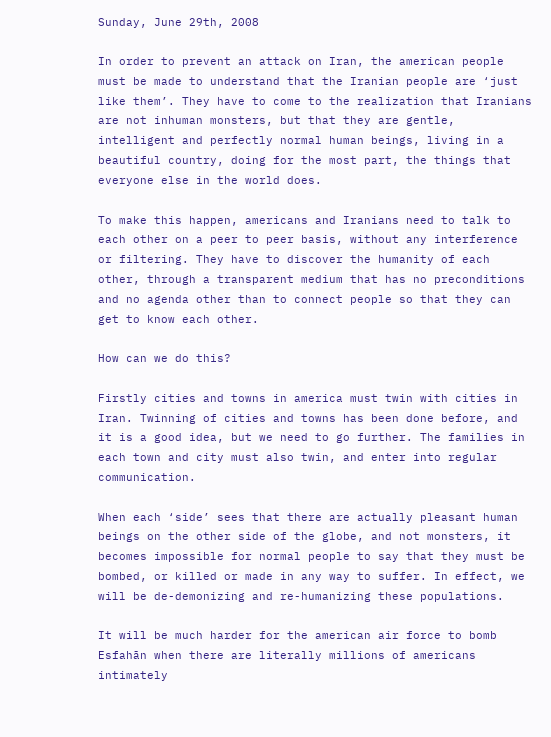Sunday, June 29th, 2008

In order to prevent an attack on Iran, the american people must be made to understand that the Iranian people are ‘just like them’. They have to come to the realization that Iranians are not inhuman monsters, but that they are gentle, intelligent and perfectly normal human beings, living in a beautiful country, doing for the most part, the things that everyone else in the world does.

To make this happen, americans and Iranians need to talk to each other on a peer to peer basis, without any interference or filtering. They have to discover the humanity of each other, through a transparent medium that has no preconditions and no agenda other than to connect people so that they can get to know each other.

How can we do this?

Firstly cities and towns in america must twin with cities in Iran. Twinning of cities and towns has been done before, and it is a good idea, but we need to go further. The families in each town and city must also twin, and enter into regular communication.

When each ‘side’ sees that there are actually pleasant human beings on the other side of the globe, and not monsters, it becomes impossible for normal people to say that they must be bombed, or killed or made in any way to suffer. In effect, we will be de-demonizing and re-humanizing these populations.

It will be much harder for the american air force to bomb Esfahān when there are literally millions of americans intimately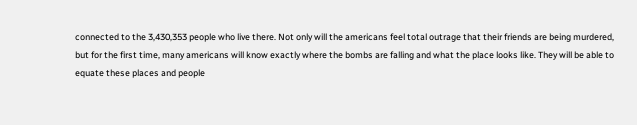connected to the 3,430,353 people who live there. Not only will the americans feel total outrage that their friends are being murdered, but for the first time, many americans will know exactly where the bombs are falling and what the place looks like. They will be able to equate these places and people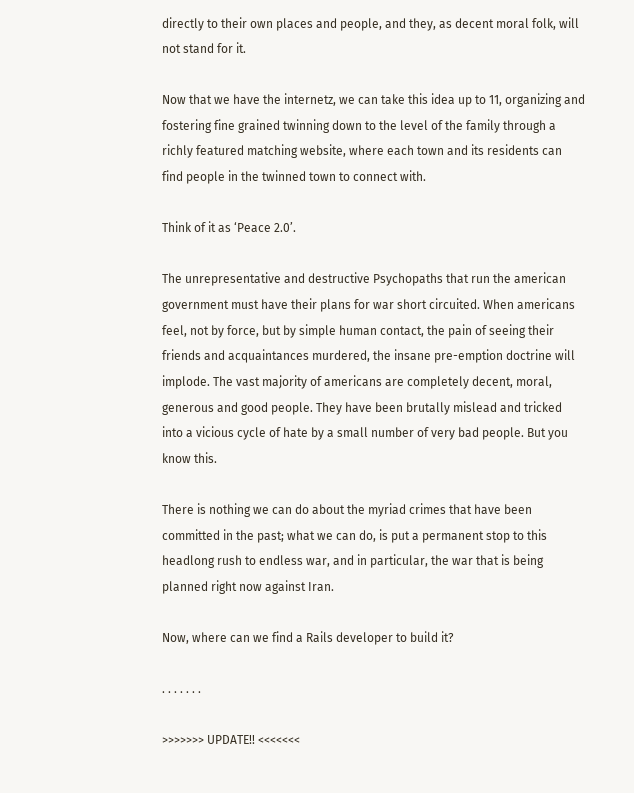directly to their own places and people, and they, as decent moral folk, will not stand for it.

Now that we have the internetz, we can take this idea up to 11, organizing and fostering fine grained twinning down to the level of the family through a richly featured matching website, where each town and its residents can find people in the twinned town to connect with.

Think of it as ‘Peace 2.0’.

The unrepresentative and destructive Psychopaths that run the american government must have their plans for war short circuited. When americans feel, not by force, but by simple human contact, the pain of seeing their friends and acquaintances murdered, the insane pre-emption doctrine will implode. The vast majority of americans are completely decent, moral, generous and good people. They have been brutally mislead and tricked into a vicious cycle of hate by a small number of very bad people. But you know this.

There is nothing we can do about the myriad crimes that have been committed in the past; what we can do, is put a permanent stop to this headlong rush to endless war, and in particular, the war that is being planned right now against Iran.

Now, where can we find a Rails developer to build it?

. . . . . . .

>>>>>>> UPDATE!! <<<<<<<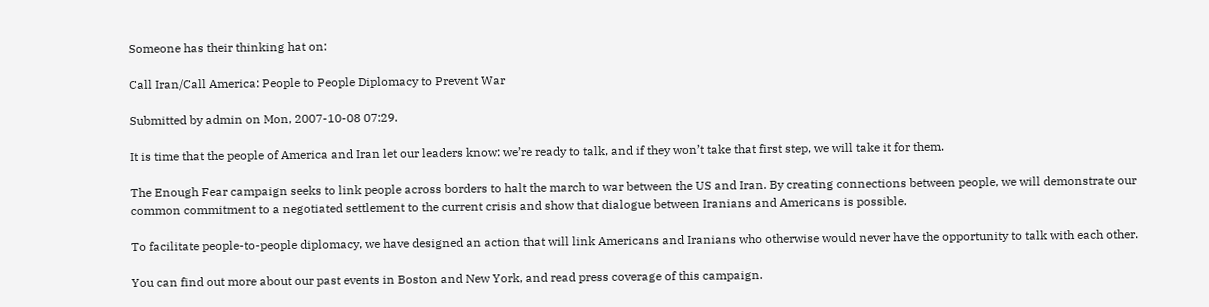Someone has their thinking hat on:

Call Iran/Call America: People to People Diplomacy to Prevent War

Submitted by admin on Mon, 2007-10-08 07:29.

It is time that the people of America and Iran let our leaders know: we’re ready to talk, and if they won’t take that first step, we will take it for them.

The Enough Fear campaign seeks to link people across borders to halt the march to war between the US and Iran. By creating connections between people, we will demonstrate our common commitment to a negotiated settlement to the current crisis and show that dialogue between Iranians and Americans is possible.

To facilitate people-to-people diplomacy, we have designed an action that will link Americans and Iranians who otherwise would never have the opportunity to talk with each other.

You can find out more about our past events in Boston and New York, and read press coverage of this campaign.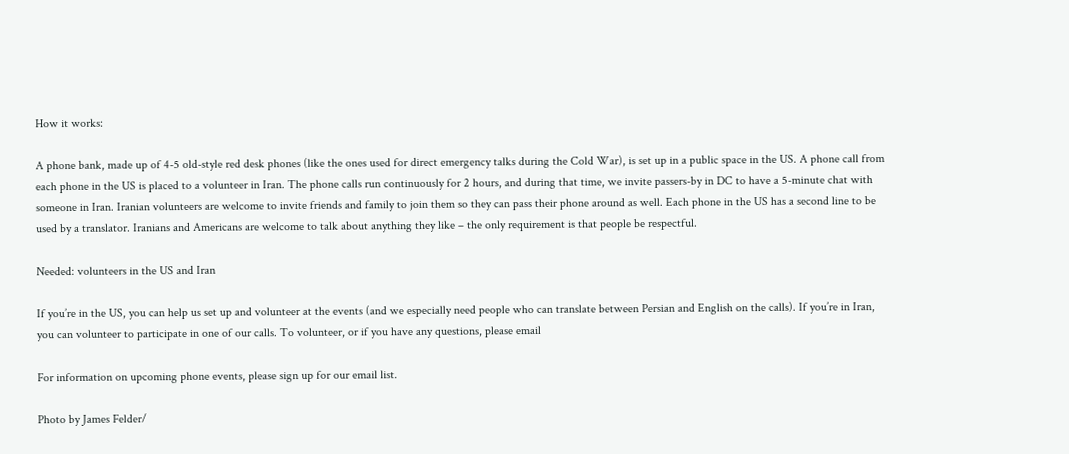How it works:

A phone bank, made up of 4-5 old-style red desk phones (like the ones used for direct emergency talks during the Cold War), is set up in a public space in the US. A phone call from each phone in the US is placed to a volunteer in Iran. The phone calls run continuously for 2 hours, and during that time, we invite passers-by in DC to have a 5-minute chat with someone in Iran. Iranian volunteers are welcome to invite friends and family to join them so they can pass their phone around as well. Each phone in the US has a second line to be used by a translator. Iranians and Americans are welcome to talk about anything they like – the only requirement is that people be respectful.

Needed: volunteers in the US and Iran

If you’re in the US, you can help us set up and volunteer at the events (and we especially need people who can translate between Persian and English on the calls). If you’re in Iran, you can volunteer to participate in one of our calls. To volunteer, or if you have any questions, please email

For information on upcoming phone events, please sign up for our email list.

Photo by James Felder/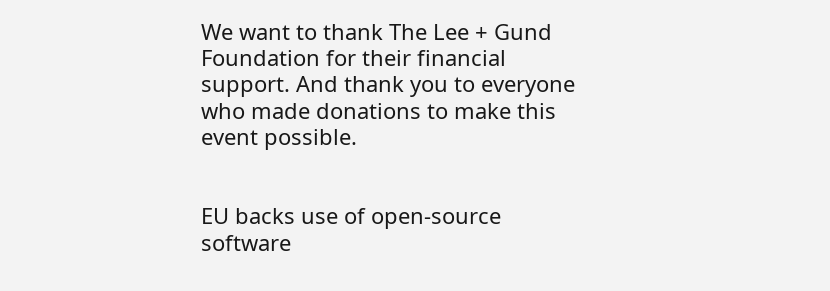We want to thank The Lee + Gund Foundation for their financial support. And thank you to everyone who made donations to make this event possible.


EU backs use of open-source software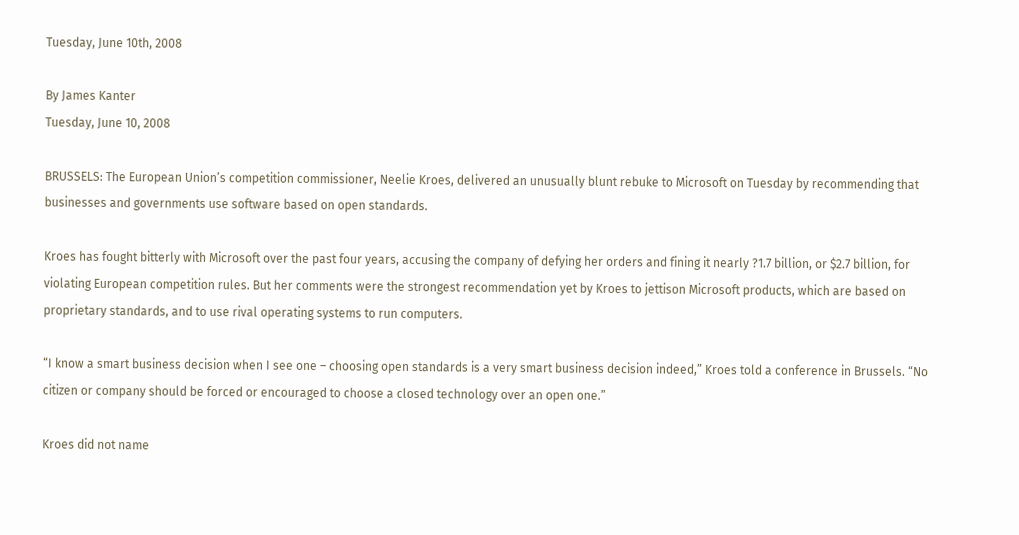Tuesday, June 10th, 2008

By James Kanter
Tuesday, June 10, 2008

BRUSSELS: The European Union’s competition commissioner, Neelie Kroes, delivered an unusually blunt rebuke to Microsoft on Tuesday by recommending that businesses and governments use software based on open standards.

Kroes has fought bitterly with Microsoft over the past four years, accusing the company of defying her orders and fining it nearly ?1.7 billion, or $2.7 billion, for violating European competition rules. But her comments were the strongest recommendation yet by Kroes to jettison Microsoft products, which are based on proprietary standards, and to use rival operating systems to run computers.

“I know a smart business decision when I see one – choosing open standards is a very smart business decision indeed,” Kroes told a conference in Brussels. “No citizen or company should be forced or encouraged to choose a closed technology over an open one.”

Kroes did not name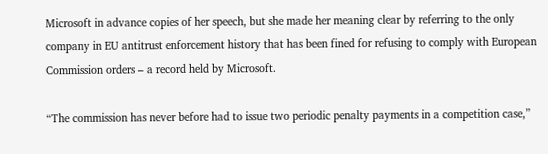Microsoft in advance copies of her speech, but she made her meaning clear by referring to the only company in EU antitrust enforcement history that has been fined for refusing to comply with European Commission orders – a record held by Microsoft.

“The commission has never before had to issue two periodic penalty payments in a competition case,”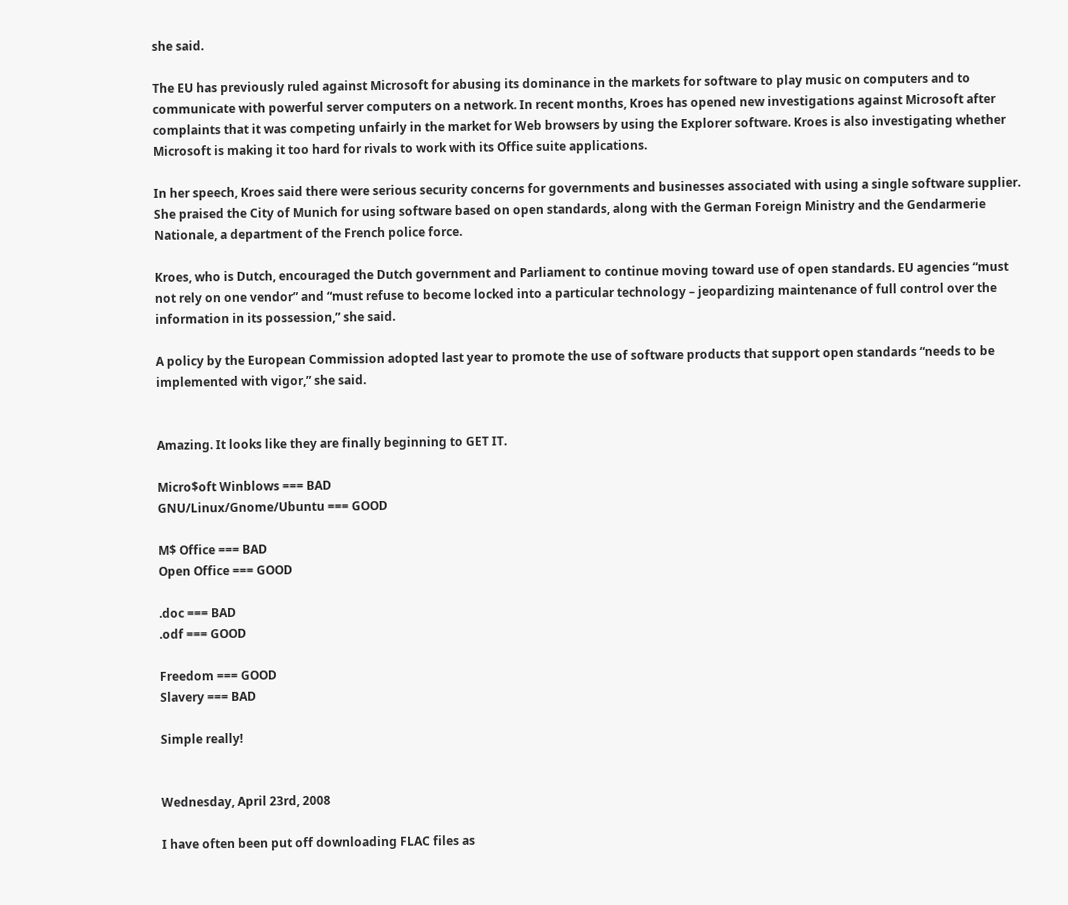she said.

The EU has previously ruled against Microsoft for abusing its dominance in the markets for software to play music on computers and to communicate with powerful server computers on a network. In recent months, Kroes has opened new investigations against Microsoft after complaints that it was competing unfairly in the market for Web browsers by using the Explorer software. Kroes is also investigating whether Microsoft is making it too hard for rivals to work with its Office suite applications.

In her speech, Kroes said there were serious security concerns for governments and businesses associated with using a single software supplier. She praised the City of Munich for using software based on open standards, along with the German Foreign Ministry and the Gendarmerie Nationale, a department of the French police force.

Kroes, who is Dutch, encouraged the Dutch government and Parliament to continue moving toward use of open standards. EU agencies “must not rely on one vendor” and “must refuse to become locked into a particular technology – jeopardizing maintenance of full control over the information in its possession,” she said.

A policy by the European Commission adopted last year to promote the use of software products that support open standards “needs to be implemented with vigor,” she said.


Amazing. It looks like they are finally beginning to GET IT.

Micro$oft Winblows === BAD
GNU/Linux/Gnome/Ubuntu === GOOD

M$ Office === BAD
Open Office === GOOD

.doc === BAD
.odf === GOOD

Freedom === GOOD
Slavery === BAD

Simple really!


Wednesday, April 23rd, 2008

I have often been put off downloading FLAC files as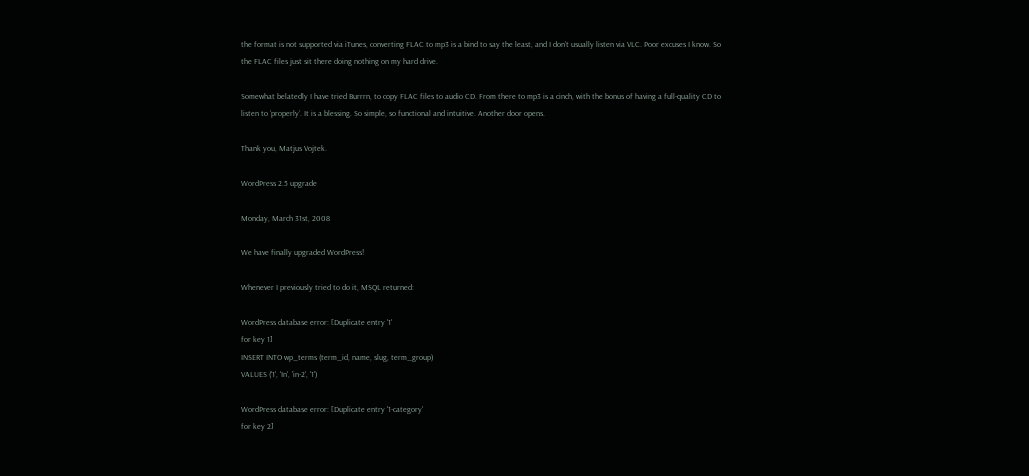the format is not supported via iTunes, converting FLAC to mp3 is a bind to say the least, and I don’t usually listen via VLC. Poor excuses I know. So the FLAC files just sit there doing nothing on my hard drive.

Somewhat belatedly I have tried Burrrn, to copy FLAC files to audio CD. From there to mp3 is a cinch, with the bonus of having a full-quality CD to listen to ‘properly’. It is a blessing. So simple, so functional and intuitive. Another door opens.

Thank you, Matjus Vojtek.

WordPress 2.5 upgrade

Monday, March 31st, 2008

We have finally upgraded WordPress!

Whenever I previously tried to do it, MSQL returned:

WordPress database error: [Duplicate entry '1'
for key 1]
INSERT INTO wp_terms (term_id, name, slug, term_group)
VALUES ('1', 'In', 'in-2', '1')

WordPress database error: [Duplicate entry '1-category'
for key 2]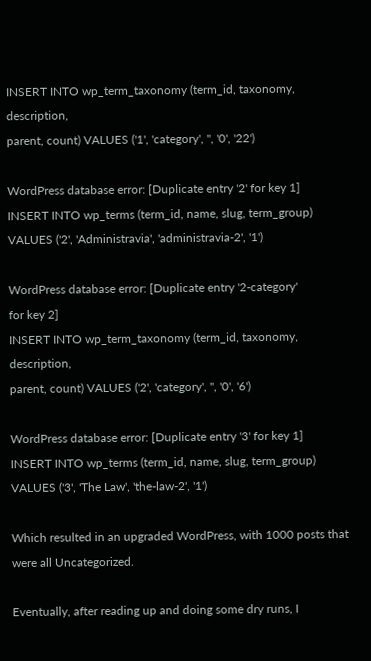INSERT INTO wp_term_taxonomy (term_id, taxonomy, description,
parent, count) VALUES ('1', 'category', '', '0', '22')

WordPress database error: [Duplicate entry '2' for key 1]
INSERT INTO wp_terms (term_id, name, slug, term_group)
VALUES ('2', 'Administravia', 'administravia-2', '1')

WordPress database error: [Duplicate entry '2-category'
for key 2]
INSERT INTO wp_term_taxonomy (term_id, taxonomy, description,
parent, count) VALUES ('2', 'category', '', '0', '6')

WordPress database error: [Duplicate entry '3' for key 1]
INSERT INTO wp_terms (term_id, name, slug, term_group)
VALUES ('3', 'The Law', 'the-law-2', '1')

Which resulted in an upgraded WordPress, with 1000 posts that were all Uncategorized.

Eventually, after reading up and doing some dry runs, I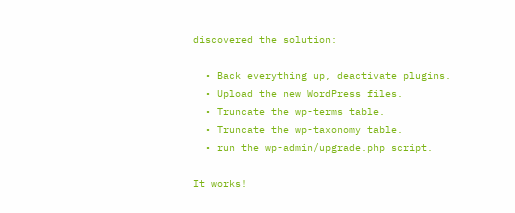discovered the solution:

  • Back everything up, deactivate plugins.
  • Upload the new WordPress files.
  • Truncate the wp-terms table.
  • Truncate the wp-taxonomy table.
  • run the wp-admin/upgrade.php script.

It works!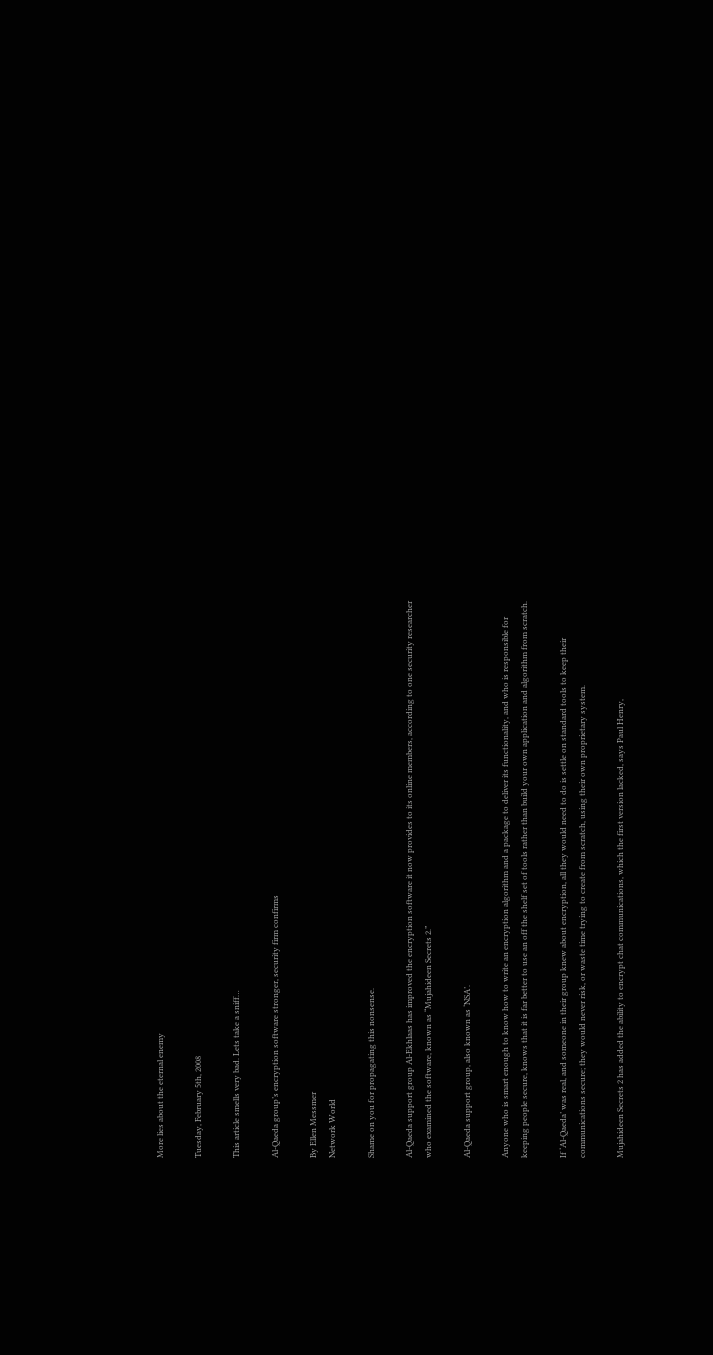More lies about the eternal enemy

Tuesday, February 5th, 2008

This article smells very bad. Lets take a sniff…

Al-Qaeda group’s encryption software stronger, security firm confirms

By Ellen Messmer
Network World

Shame on you for propagating this nonsense.

Al-Qaeda support group Al-Ekhlaas has improved the encryption software it now provides to its online members, according to one security researcher who examined the software, known as “Mujahideen Secrets 2.”

Al-Qaeda support group, also known as ‘NSA’.

Anyone who is smart enough to know how to write an encryption algorithm and a package to deliver its functionality, and who is responsible for keeping people secure, knows that it is far better to use an off the shelf set of tools rather than build your own application and algorithm from scratch.

If ‘Al-Qaeda’ was real, and someone in their group knew about encryption, all they would need to do is settle on standard tools to keep their communications secure; they would never risk, or waste time trying to create from scratch, using their own proprietary system.

Mujahideen Secrets 2 has added the ability to encrypt chat communications, which the first version lacked, says Paul Henry,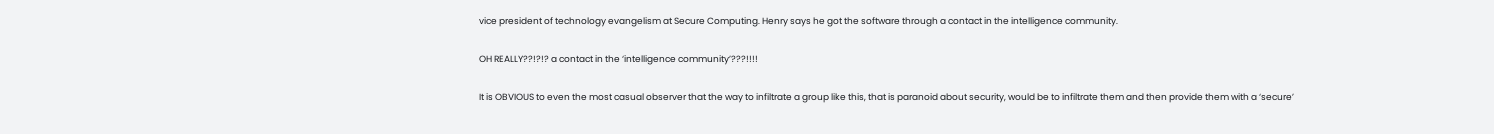vice president of technology evangelism at Secure Computing. Henry says he got the software through a contact in the intelligence community.

OH REALLY??!?!? a contact in the ‘intelligence community’???!!!!

It is OBVIOUS to even the most casual observer that the way to infiltrate a group like this, that is paranoid about security, would be to infiltrate them and then provide them with a ‘secure’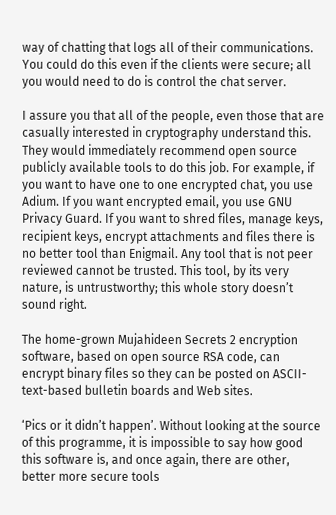way of chatting that logs all of their communications. You could do this even if the clients were secure; all you would need to do is control the chat server.

I assure you that all of the people, even those that are casually interested in cryptography understand this. They would immediately recommend open source publicly available tools to do this job. For example, if you want to have one to one encrypted chat, you use Adium. If you want encrypted email, you use GNU Privacy Guard. If you want to shred files, manage keys, recipient keys, encrypt attachments and files there is no better tool than Enigmail. Any tool that is not peer reviewed cannot be trusted. This tool, by its very nature, is untrustworthy; this whole story doesn’t sound right.

The home-grown Mujahideen Secrets 2 encryption software, based on open source RSA code, can encrypt binary files so they can be posted on ASCII-text-based bulletin boards and Web sites.

‘Pics or it didn’t happen’. Without looking at the source of this programme, it is impossible to say how good this software is, and once again, there are other, better more secure tools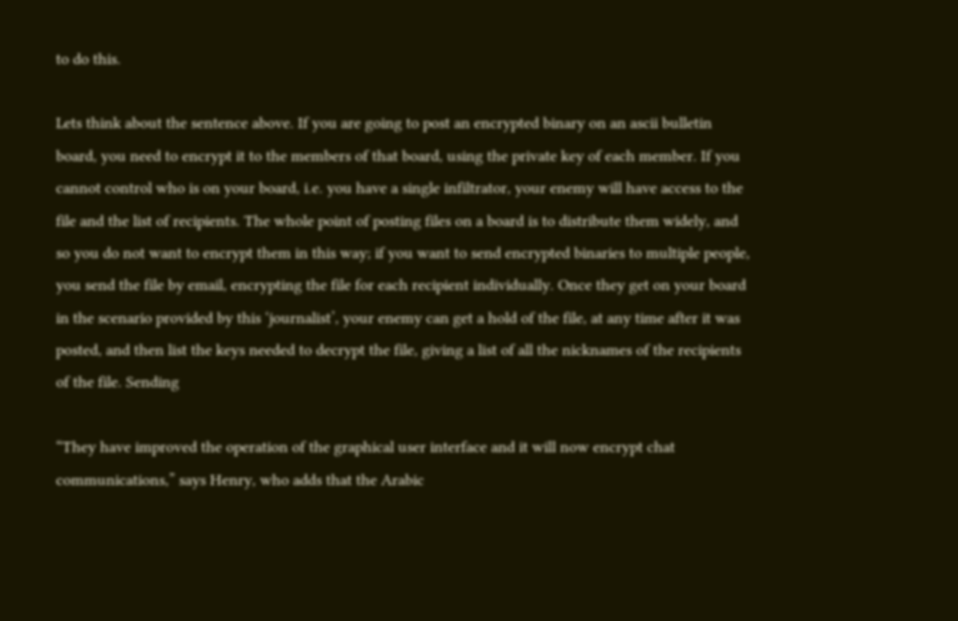to do this.

Lets think about the sentence above. If you are going to post an encrypted binary on an ascii bulletin board, you need to encrypt it to the members of that board, using the private key of each member. If you cannot control who is on your board, i.e. you have a single infiltrator, your enemy will have access to the file and the list of recipients. The whole point of posting files on a board is to distribute them widely, and so you do not want to encrypt them in this way; if you want to send encrypted binaries to multiple people, you send the file by email, encrypting the file for each recipient individually. Once they get on your board in the scenario provided by this ‘journalist’, your enemy can get a hold of the file, at any time after it was posted, and then list the keys needed to decrypt the file, giving a list of all the nicknames of the recipients of the file. Sending

“They have improved the operation of the graphical user interface and it will now encrypt chat communications,” says Henry, who adds that the Arabic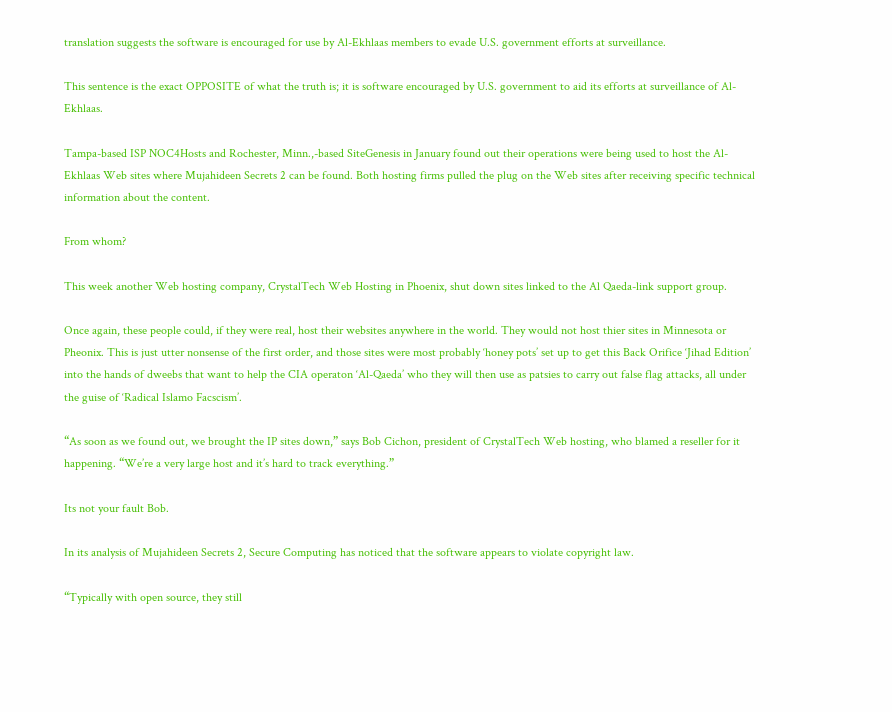translation suggests the software is encouraged for use by Al-Ekhlaas members to evade U.S. government efforts at surveillance.

This sentence is the exact OPPOSITE of what the truth is; it is software encouraged by U.S. government to aid its efforts at surveillance of Al-Ekhlaas.

Tampa-based ISP NOC4Hosts and Rochester, Minn.,-based SiteGenesis in January found out their operations were being used to host the Al-Ekhlaas Web sites where Mujahideen Secrets 2 can be found. Both hosting firms pulled the plug on the Web sites after receiving specific technical information about the content.

From whom?

This week another Web hosting company, CrystalTech Web Hosting in Phoenix, shut down sites linked to the Al Qaeda-link support group.

Once again, these people could, if they were real, host their websites anywhere in the world. They would not host thier sites in Minnesota or Pheonix. This is just utter nonsense of the first order, and those sites were most probably ‘honey pots’ set up to get this Back Orifice ‘Jihad Edition’ into the hands of dweebs that want to help the CIA operaton ‘Al-Qaeda’ who they will then use as patsies to carry out false flag attacks, all under the guise of ‘Radical Islamo Facscism’.

“As soon as we found out, we brought the IP sites down,” says Bob Cichon, president of CrystalTech Web hosting, who blamed a reseller for it happening. “We’re a very large host and it’s hard to track everything.”

Its not your fault Bob.

In its analysis of Mujahideen Secrets 2, Secure Computing has noticed that the software appears to violate copyright law.

“Typically with open source, they still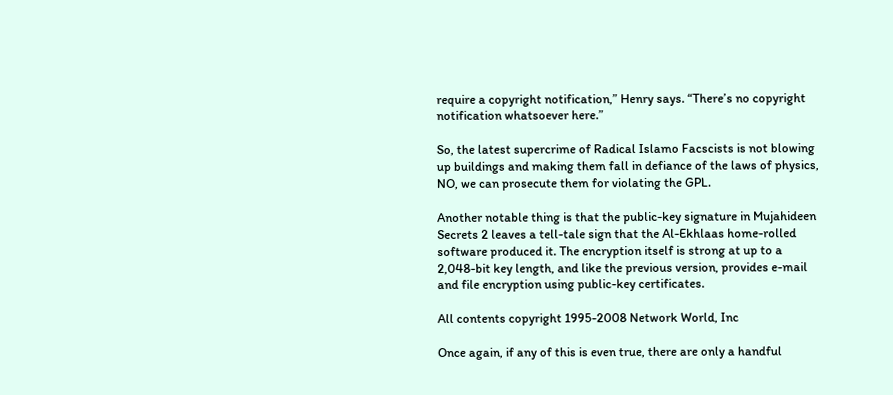require a copyright notification,” Henry says. “There’s no copyright notification whatsoever here.”

So, the latest supercrime of Radical Islamo Facscists is not blowing up buildings and making them fall in defiance of the laws of physics, NO, we can prosecute them for violating the GPL.

Another notable thing is that the public-key signature in Mujahideen Secrets 2 leaves a tell-tale sign that the Al-Ekhlaas home-rolled software produced it. The encryption itself is strong at up to a 2,048-bit key length, and like the previous version, provides e-mail and file encryption using public-key certificates.

All contents copyright 1995-2008 Network World, Inc

Once again, if any of this is even true, there are only a handful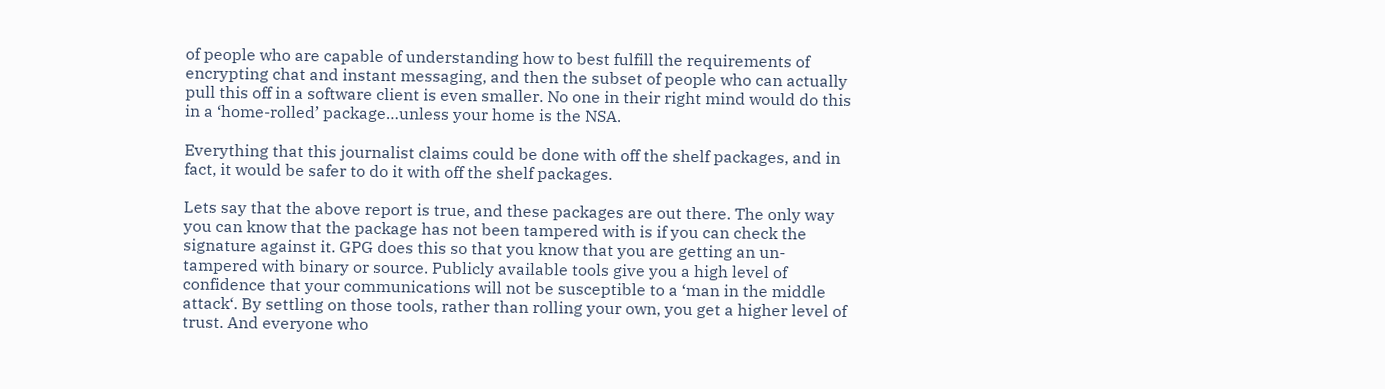of people who are capable of understanding how to best fulfill the requirements of encrypting chat and instant messaging, and then the subset of people who can actually pull this off in a software client is even smaller. No one in their right mind would do this in a ‘home-rolled’ package…unless your home is the NSA.

Everything that this journalist claims could be done with off the shelf packages, and in fact, it would be safer to do it with off the shelf packages.

Lets say that the above report is true, and these packages are out there. The only way you can know that the package has not been tampered with is if you can check the signature against it. GPG does this so that you know that you are getting an un-tampered with binary or source. Publicly available tools give you a high level of confidence that your communications will not be susceptible to a ‘man in the middle attack‘. By settling on those tools, rather than rolling your own, you get a higher level of trust. And everyone who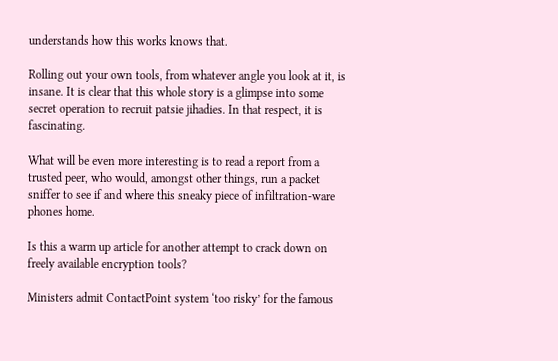understands how this works knows that.

Rolling out your own tools, from whatever angle you look at it, is insane. It is clear that this whole story is a glimpse into some secret operation to recruit patsie jihadies. In that respect, it is fascinating.

What will be even more interesting is to read a report from a trusted peer, who would, amongst other things, run a packet sniffer to see if and where this sneaky piece of infiltration-ware phones home.

Is this a warm up article for another attempt to crack down on freely available encryption tools?

Ministers admit ContactPoint system ‘too risky’ for the famous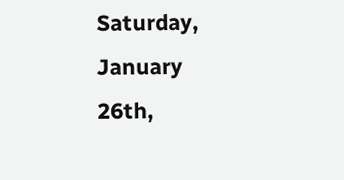Saturday, January 26th,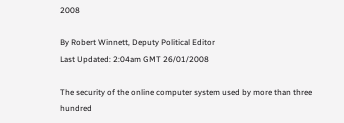2008

By Robert Winnett, Deputy Political Editor
Last Updated: 2:04am GMT 26/01/2008

The security of the online computer system used by more than three hundred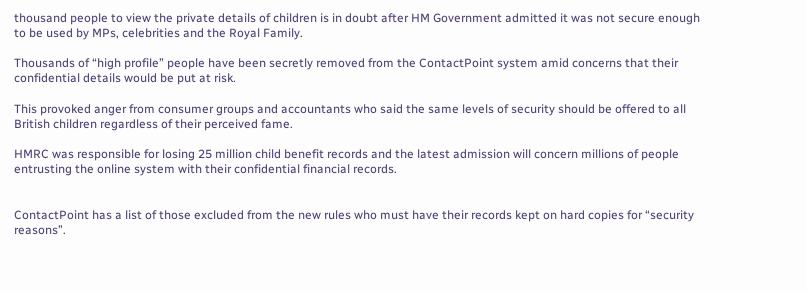thousand people to view the private details of children is in doubt after HM Government admitted it was not secure enough to be used by MPs, celebrities and the Royal Family.

Thousands of “high profile” people have been secretly removed from the ContactPoint system amid concerns that their confidential details would be put at risk.

This provoked anger from consumer groups and accountants who said the same levels of security should be offered to all British children regardless of their perceived fame.

HMRC was responsible for losing 25 million child benefit records and the latest admission will concern millions of people entrusting the online system with their confidential financial records.


ContactPoint has a list of those excluded from the new rules who must have their records kept on hard copies for “security reasons”.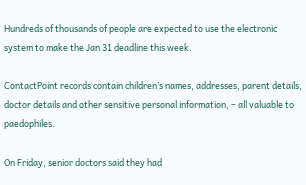Hundreds of thousands of people are expected to use the electronic system to make the Jan 31 deadline this week.

ContactPoint records contain children’s names, addresses, parent details, doctor details and other sensitive personal information, – all valuable to paedophiles.

On Friday, senior doctors said they had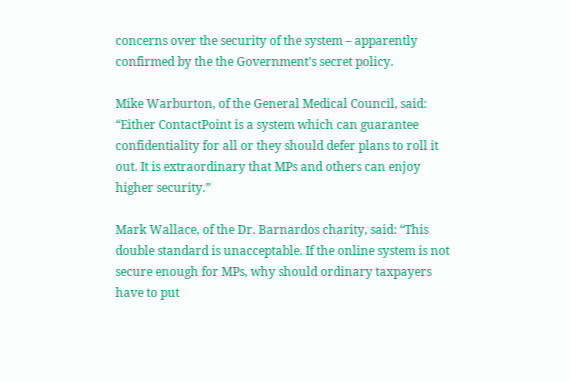concerns over the security of the system – apparently confirmed by the the Government’s secret policy.

Mike Warburton, of the General Medical Council, said: “Either ContactPoint is a system which can guarantee confidentiality for all or they should defer plans to roll it out. It is extraordinary that MPs and others can enjoy higher security.”

Mark Wallace, of the Dr. Barnardos charity, said: “This double standard is unacceptable. If the online system is not secure enough for MPs, why should ordinary taxpayers have to put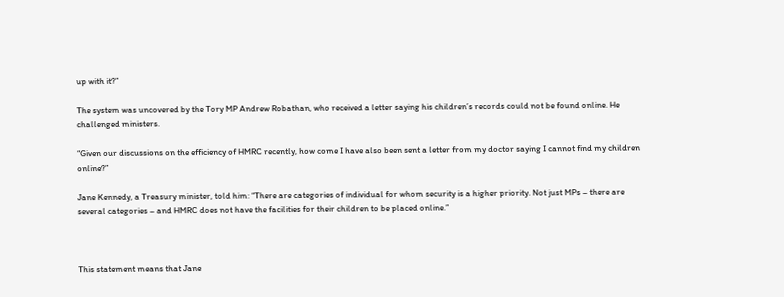up with it?”

The system was uncovered by the Tory MP Andrew Robathan, who received a letter saying his children’s records could not be found online. He challenged ministers.

“Given our discussions on the efficiency of HMRC recently, how come I have also been sent a letter from my doctor saying I cannot find my children online?”

Jane Kennedy, a Treasury minister, told him: “There are categories of individual for whom security is a higher priority. Not just MPs – there are several categories – and HMRC does not have the facilities for their children to be placed online.”



This statement means that Jane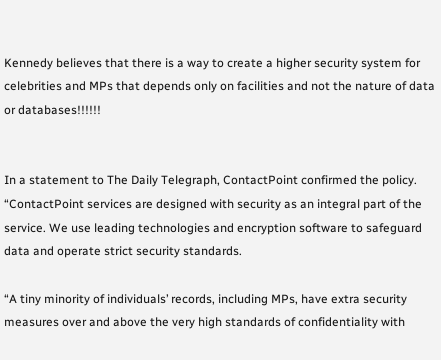Kennedy believes that there is a way to create a higher security system for celebrities and MPs that depends only on facilities and not the nature of data or databases!!!!!!


In a statement to The Daily Telegraph, ContactPoint confirmed the policy. “ContactPoint services are designed with security as an integral part of the service. We use leading technologies and encryption software to safeguard data and operate strict security standards.

“A tiny minority of individuals’ records, including MPs, have extra security measures over and above the very high standards of confidentiality with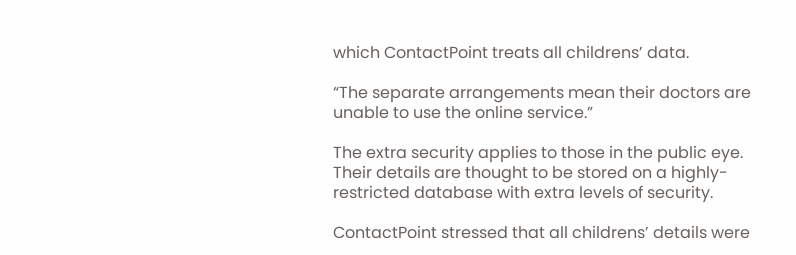which ContactPoint treats all childrens’ data.

“The separate arrangements mean their doctors are unable to use the online service.”

The extra security applies to those in the public eye. Their details are thought to be stored on a highly-restricted database with extra levels of security.

ContactPoint stressed that all childrens’ details were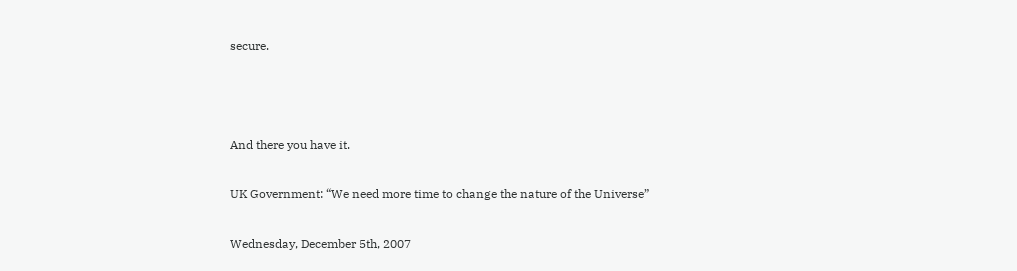secure.



And there you have it.

UK Government: “We need more time to change the nature of the Universe”

Wednesday, December 5th, 2007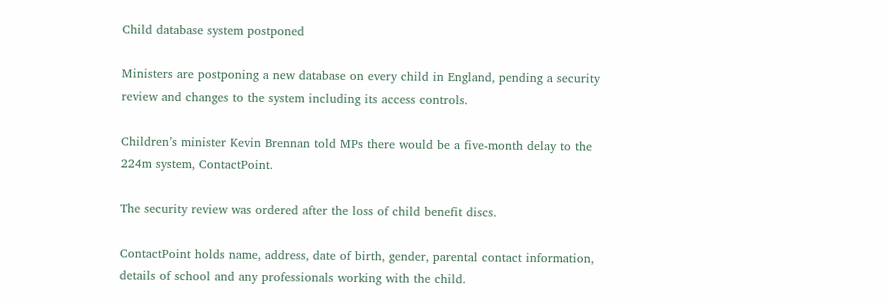Child database system postponed

Ministers are postponing a new database on every child in England, pending a security review and changes to the system including its access controls.

Children’s minister Kevin Brennan told MPs there would be a five-month delay to the 224m system, ContactPoint.

The security review was ordered after the loss of child benefit discs.

ContactPoint holds name, address, date of birth, gender, parental contact information, details of school and any professionals working with the child.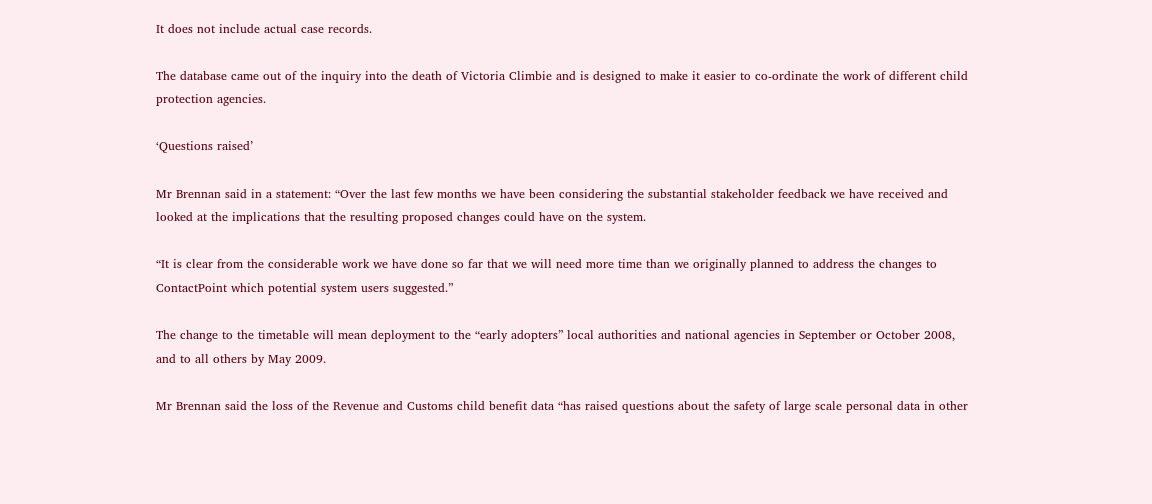It does not include actual case records.

The database came out of the inquiry into the death of Victoria Climbie and is designed to make it easier to co-ordinate the work of different child protection agencies.

‘Questions raised’

Mr Brennan said in a statement: “Over the last few months we have been considering the substantial stakeholder feedback we have received and looked at the implications that the resulting proposed changes could have on the system.

“It is clear from the considerable work we have done so far that we will need more time than we originally planned to address the changes to ContactPoint which potential system users suggested.”

The change to the timetable will mean deployment to the “early adopters” local authorities and national agencies in September or October 2008, and to all others by May 2009.

Mr Brennan said the loss of the Revenue and Customs child benefit data “has raised questions about the safety of large scale personal data in other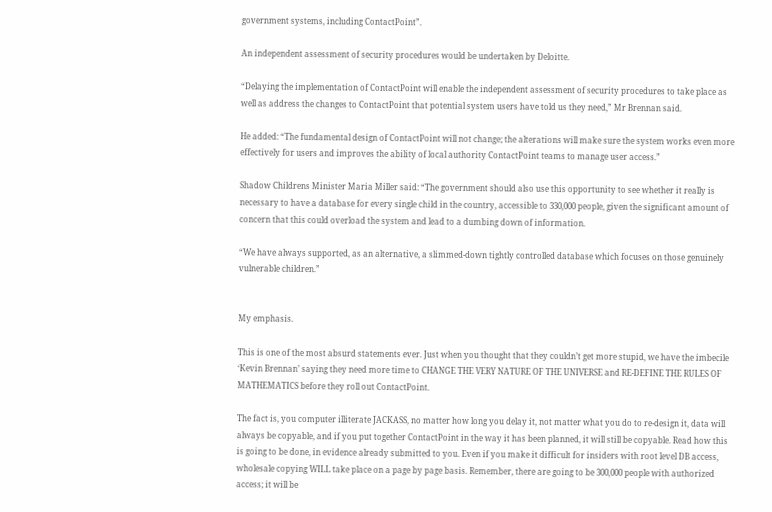government systems, including ContactPoint”.

An independent assessment of security procedures would be undertaken by Deloitte.

“Delaying the implementation of ContactPoint will enable the independent assessment of security procedures to take place as well as address the changes to ContactPoint that potential system users have told us they need,” Mr Brennan said.

He added: “The fundamental design of ContactPoint will not change; the alterations will make sure the system works even more effectively for users and improves the ability of local authority ContactPoint teams to manage user access.”

Shadow Childrens Minister Maria Miller said: “The government should also use this opportunity to see whether it really is necessary to have a database for every single child in the country, accessible to 330,000 people, given the significant amount of concern that this could overload the system and lead to a dumbing down of information.

“We have always supported, as an alternative, a slimmed-down tightly controlled database which focuses on those genuinely vulnerable children.”


My emphasis.

This is one of the most absurd statements ever. Just when you thought that they couldn’t get more stupid, we have the imbecile ‘Kevin Brennan’ saying they need more time to CHANGE THE VERY NATURE OF THE UNIVERSE and RE-DEFINE THE RULES OF MATHEMATICS before they roll out ContactPoint.

The fact is, you computer illiterate JACKASS, no matter how long you delay it, not matter what you do to re-design it, data will always be copyable, and if you put together ContactPoint in the way it has been planned, it will still be copyable. Read how this is going to be done, in evidence already submitted to you. Even if you make it difficult for insiders with root level DB access, wholesale copying WILL take place on a page by page basis. Remember, there are going to be 300,000 people with authorized access; it will be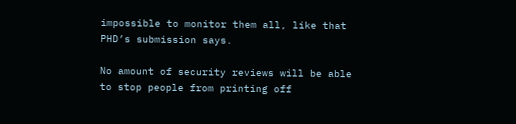impossible to monitor them all, like that PHD’s submission says.

No amount of security reviews will be able to stop people from printing off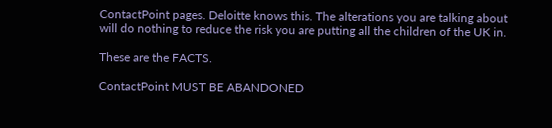ContactPoint pages. Deloitte knows this. The alterations you are talking about will do nothing to reduce the risk you are putting all the children of the UK in.

These are the FACTS.

ContactPoint MUST BE ABANDONED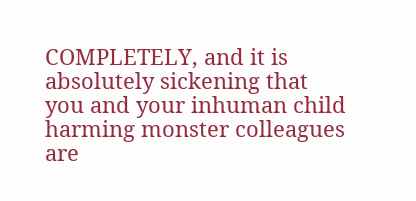COMPLETELY, and it is absolutely sickening that you and your inhuman child harming monster colleagues are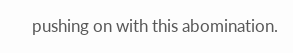pushing on with this abomination.